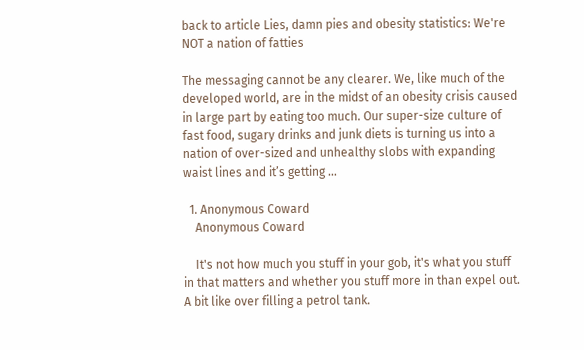back to article Lies, damn pies and obesity statistics: We're NOT a nation of fatties

The messaging cannot be any clearer. We, like much of the developed world, are in the midst of an obesity crisis caused in large part by eating too much. Our super-size culture of fast food, sugary drinks and junk diets is turning us into a nation of over-sized and unhealthy slobs with expanding waist lines and it’s getting …

  1. Anonymous Coward
    Anonymous Coward

    It's not how much you stuff in your gob, it's what you stuff in that matters and whether you stuff more in than expel out. A bit like over filling a petrol tank.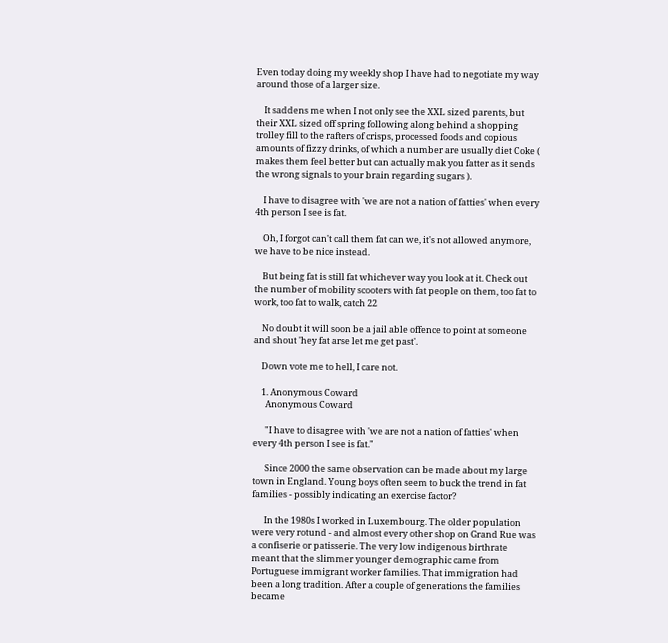Even today doing my weekly shop I have had to negotiate my way around those of a larger size.

    It saddens me when I not only see the XXL sized parents, but their XXL sized off spring following along behind a shopping trolley fill to the rafters of crisps, processed foods and copious amounts of fizzy drinks, of which a number are usually diet Coke ( makes them feel better but can actually mak you fatter as it sends the wrong signals to your brain regarding sugars ).

    I have to disagree with 'we are not a nation of fatties' when every 4th person I see is fat.

    Oh, I forgot can't call them fat can we, it's not allowed anymore, we have to be nice instead.

    But being fat is still fat whichever way you look at it. Check out the number of mobility scooters with fat people on them, too fat to work, too fat to walk, catch 22

    No doubt it will soon be a jail able offence to point at someone and shout 'hey fat arse let me get past'.

    Down vote me to hell, I care not.

    1. Anonymous Coward
      Anonymous Coward

      "I have to disagree with 'we are not a nation of fatties' when every 4th person I see is fat."

      Since 2000 the same observation can be made about my large town in England. Young boys often seem to buck the trend in fat families - possibly indicating an exercise factor?

      In the 1980s I worked in Luxembourg. The older population were very rotund - and almost every other shop on Grand Rue was a confiserie or patisserie. The very low indigenous birthrate meant that the slimmer younger demographic came from Portuguese immigrant worker families. That immigration had been a long tradition. After a couple of generations the families became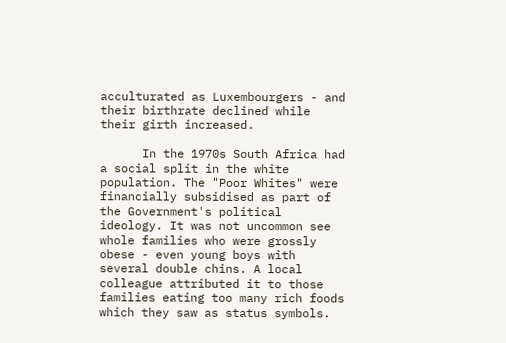acculturated as Luxembourgers - and their birthrate declined while their girth increased.

      In the 1970s South Africa had a social split in the white population. The "Poor Whites" were financially subsidised as part of the Government's political ideology. It was not uncommon see whole families who were grossly obese - even young boys with several double chins. A local colleague attributed it to those families eating too many rich foods which they saw as status symbols.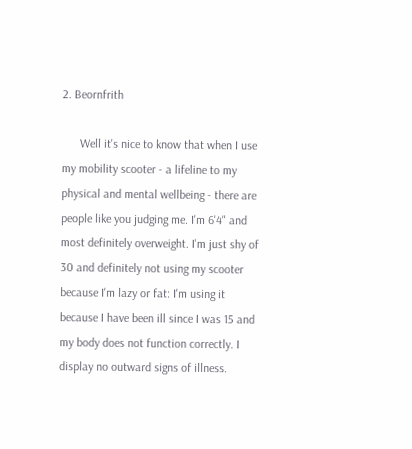2. Beornfrith

      Well it's nice to know that when I use my mobility scooter - a lifeline to my physical and mental wellbeing - there are people like you judging me. I'm 6'4" and most definitely overweight. I'm just shy of 30 and definitely not using my scooter because I'm lazy or fat: I'm using it because I have been ill since I was 15 and my body does not function correctly. I display no outward signs of illness.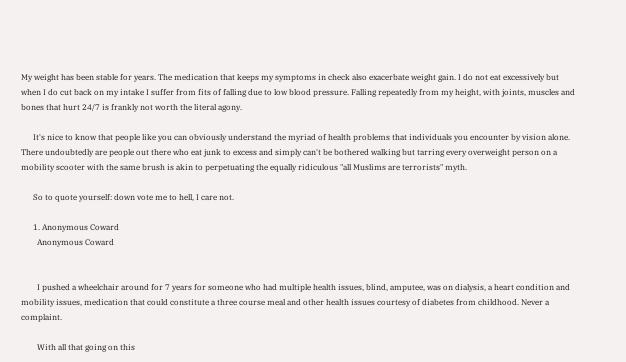My weight has been stable for years. The medication that keeps my symptoms in check also exacerbate weight gain. I do not eat excessively but when I do cut back on my intake I suffer from fits of falling due to low blood pressure. Falling repeatedly from my height, with joints, muscles and bones that hurt 24/7 is frankly not worth the literal agony.

      It's nice to know that people like you can obviously understand the myriad of health problems that individuals you encounter by vision alone. There undoubtedly are people out there who eat junk to excess and simply can't be bothered walking but tarring every overweight person on a mobility scooter with the same brush is akin to perpetuating the equally ridiculous "all Muslims are terrorists" myth.

      So to quote yourself: down vote me to hell, I care not.

      1. Anonymous Coward
        Anonymous Coward


        I pushed a wheelchair around for 7 years for someone who had multiple health issues, blind, amputee, was on dialysis, a heart condition and mobility issues, medication that could constitute a three course meal and other health issues courtesy of diabetes from childhood. Never a complaint.

        With all that going on this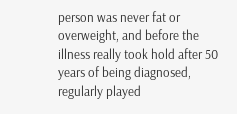person was never fat or overweight, and before the illness really took hold after 50 years of being diagnosed, regularly played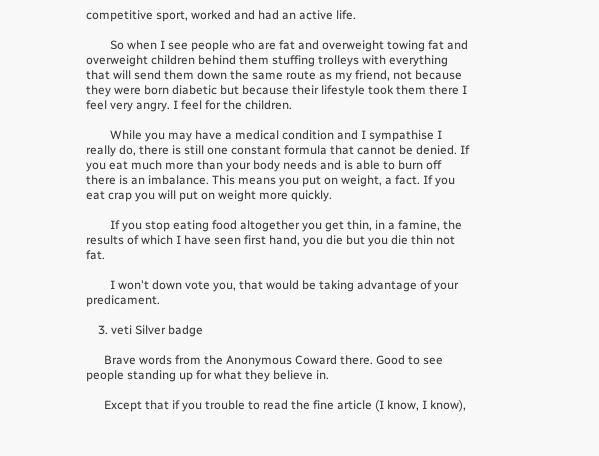competitive sport, worked and had an active life.

        So when I see people who are fat and overweight towing fat and overweight children behind them stuffing trolleys with everything that will send them down the same route as my friend, not because they were born diabetic but because their lifestyle took them there I feel very angry. I feel for the children.

        While you may have a medical condition and I sympathise I really do, there is still one constant formula that cannot be denied. If you eat much more than your body needs and is able to burn off there is an imbalance. This means you put on weight, a fact. If you eat crap you will put on weight more quickly.

        If you stop eating food altogether you get thin, in a famine, the results of which I have seen first hand, you die but you die thin not fat.

        I won't down vote you, that would be taking advantage of your predicament.

    3. veti Silver badge

      Brave words from the Anonymous Coward there. Good to see people standing up for what they believe in.

      Except that if you trouble to read the fine article (I know, I know),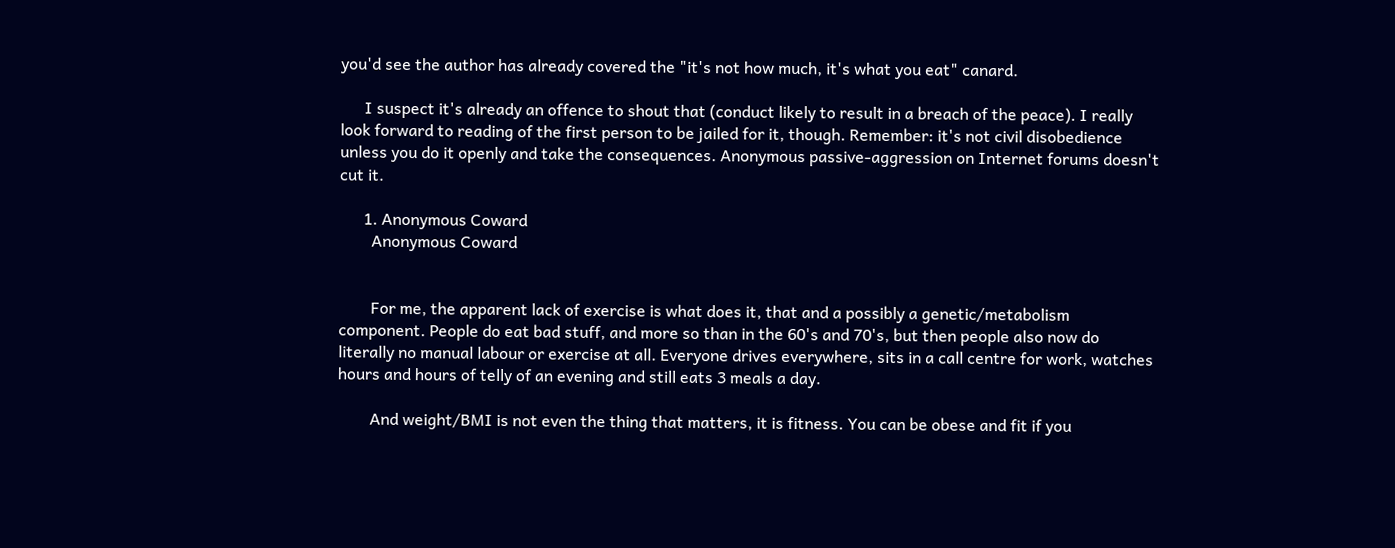you'd see the author has already covered the "it's not how much, it's what you eat" canard.

      I suspect it's already an offence to shout that (conduct likely to result in a breach of the peace). I really look forward to reading of the first person to be jailed for it, though. Remember: it's not civil disobedience unless you do it openly and take the consequences. Anonymous passive-aggression on Internet forums doesn't cut it.

      1. Anonymous Coward
        Anonymous Coward


        For me, the apparent lack of exercise is what does it, that and a possibly a genetic/metabolism component. People do eat bad stuff, and more so than in the 60's and 70's, but then people also now do literally no manual labour or exercise at all. Everyone drives everywhere, sits in a call centre for work, watches hours and hours of telly of an evening and still eats 3 meals a day.

        And weight/BMI is not even the thing that matters, it is fitness. You can be obese and fit if you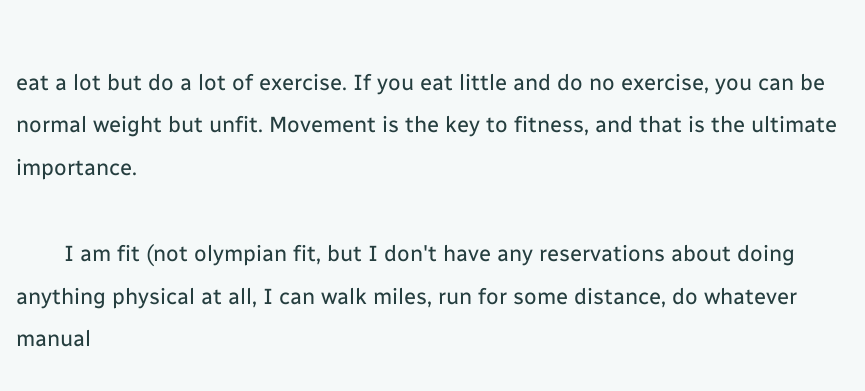eat a lot but do a lot of exercise. If you eat little and do no exercise, you can be normal weight but unfit. Movement is the key to fitness, and that is the ultimate importance.

        I am fit (not olympian fit, but I don't have any reservations about doing anything physical at all, I can walk miles, run for some distance, do whatever manual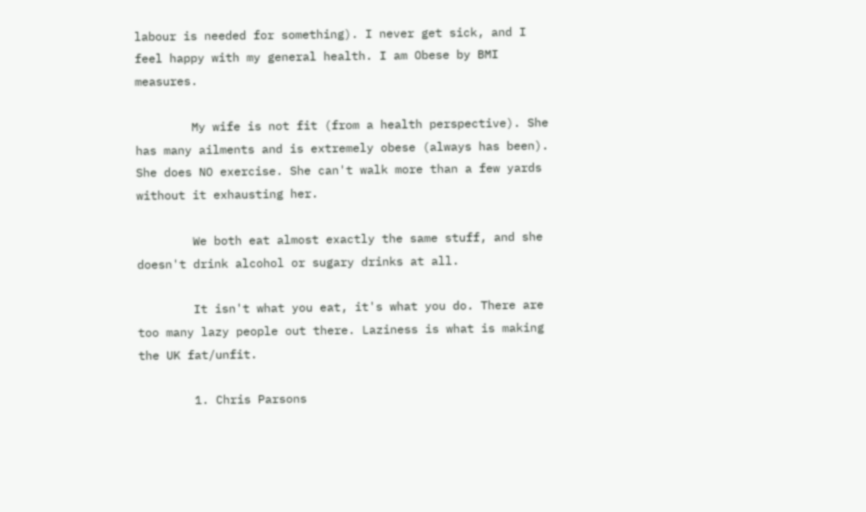labour is needed for something). I never get sick, and I feel happy with my general health. I am Obese by BMI measures.

        My wife is not fit (from a health perspective). She has many ailments and is extremely obese (always has been). She does NO exercise. She can't walk more than a few yards without it exhausting her.

        We both eat almost exactly the same stuff, and she doesn't drink alcohol or sugary drinks at all.

        It isn't what you eat, it's what you do. There are too many lazy people out there. Laziness is what is making the UK fat/unfit.

        1. Chris Parsons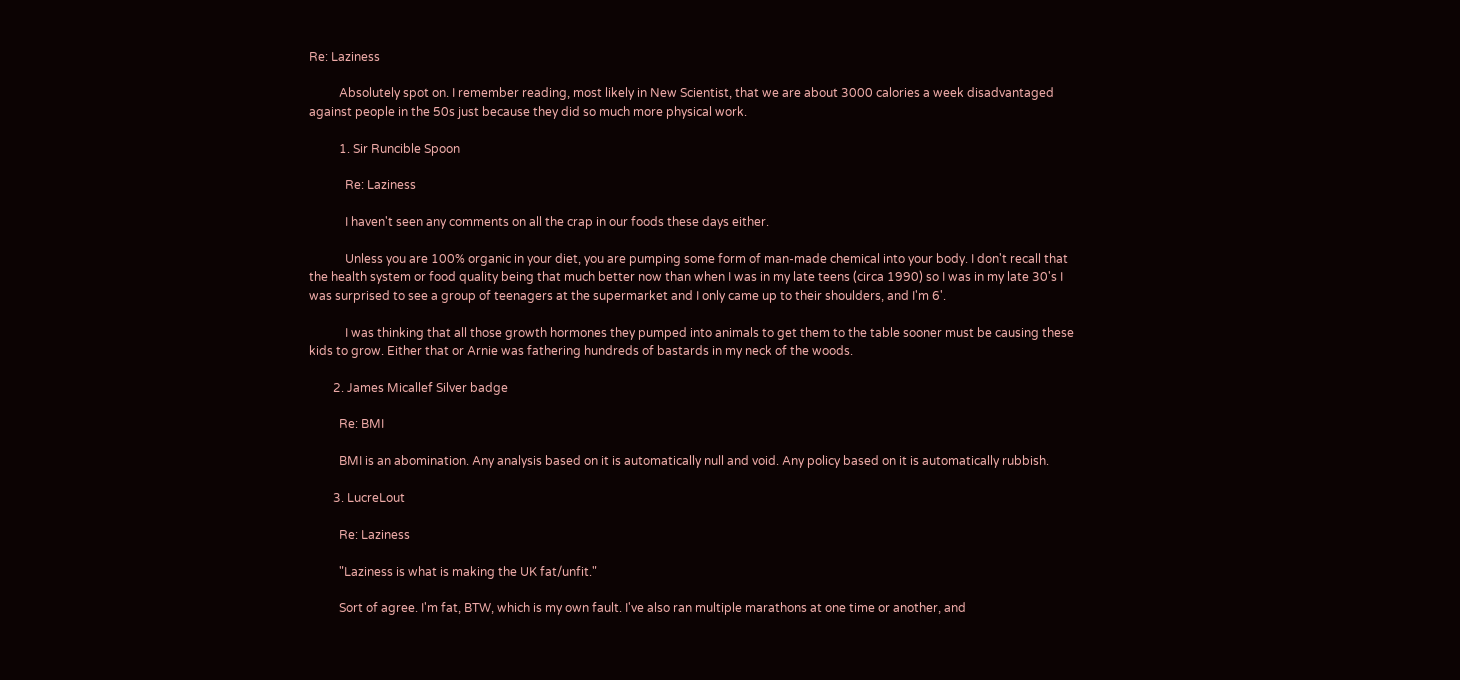Re: Laziness

          Absolutely spot on. I remember reading, most likely in New Scientist, that we are about 3000 calories a week disadvantaged against people in the 50s just because they did so much more physical work.

          1. Sir Runcible Spoon

            Re: Laziness

            I haven't seen any comments on all the crap in our foods these days either.

            Unless you are 100% organic in your diet, you are pumping some form of man-made chemical into your body. I don't recall that the health system or food quality being that much better now than when I was in my late teens (circa 1990) so I was in my late 30's I was surprised to see a group of teenagers at the supermarket and I only came up to their shoulders, and I'm 6'.

            I was thinking that all those growth hormones they pumped into animals to get them to the table sooner must be causing these kids to grow. Either that or Arnie was fathering hundreds of bastards in my neck of the woods.

        2. James Micallef Silver badge

          Re: BMI

          BMI is an abomination. Any analysis based on it is automatically null and void. Any policy based on it is automatically rubbish.

        3. LucreLout

          Re: Laziness

          "Laziness is what is making the UK fat/unfit."

          Sort of agree. I'm fat, BTW, which is my own fault. I've also ran multiple marathons at one time or another, and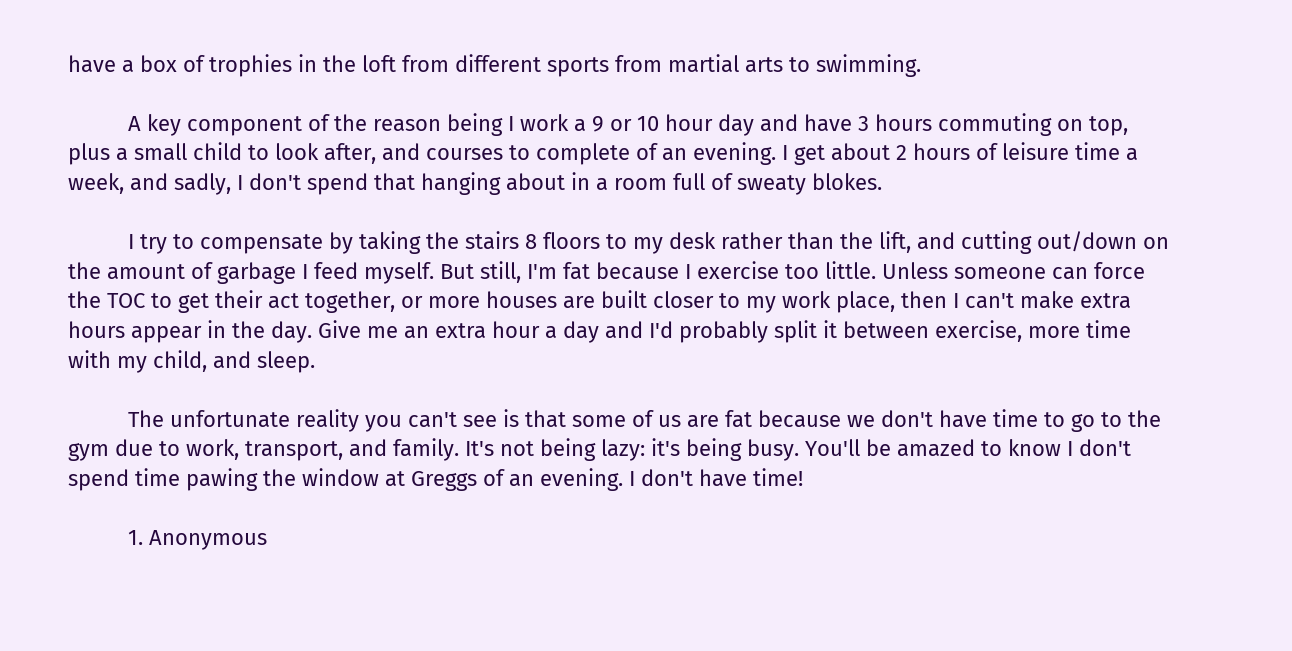have a box of trophies in the loft from different sports from martial arts to swimming.

          A key component of the reason being I work a 9 or 10 hour day and have 3 hours commuting on top, plus a small child to look after, and courses to complete of an evening. I get about 2 hours of leisure time a week, and sadly, I don't spend that hanging about in a room full of sweaty blokes.

          I try to compensate by taking the stairs 8 floors to my desk rather than the lift, and cutting out/down on the amount of garbage I feed myself. But still, I'm fat because I exercise too little. Unless someone can force the TOC to get their act together, or more houses are built closer to my work place, then I can't make extra hours appear in the day. Give me an extra hour a day and I'd probably split it between exercise, more time with my child, and sleep.

          The unfortunate reality you can't see is that some of us are fat because we don't have time to go to the gym due to work, transport, and family. It's not being lazy: it's being busy. You'll be amazed to know I don't spend time pawing the window at Greggs of an evening. I don't have time!

          1. Anonymous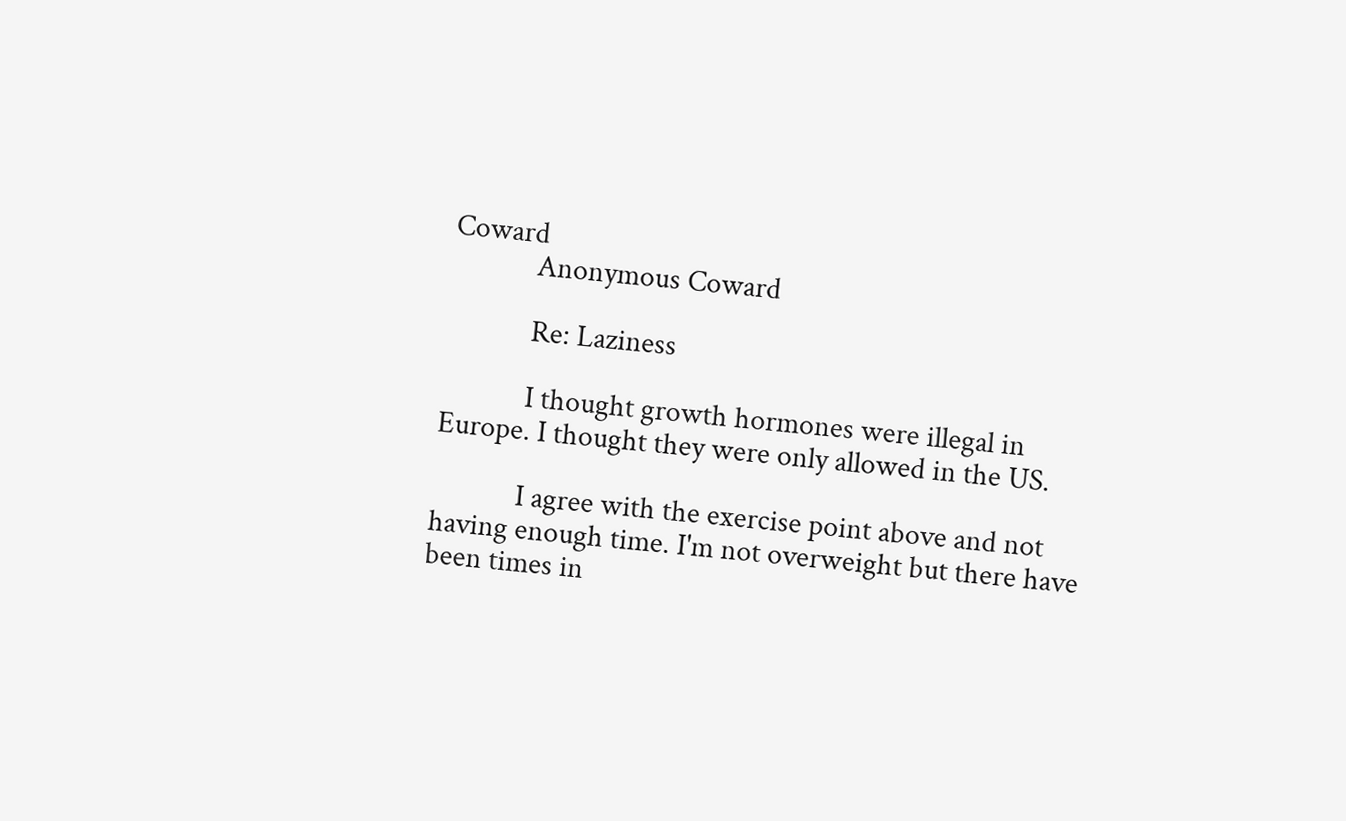Coward
            Anonymous Coward

            Re: Laziness

            I thought growth hormones were illegal in Europe. I thought they were only allowed in the US.

            I agree with the exercise point above and not having enough time. I'm not overweight but there have been times in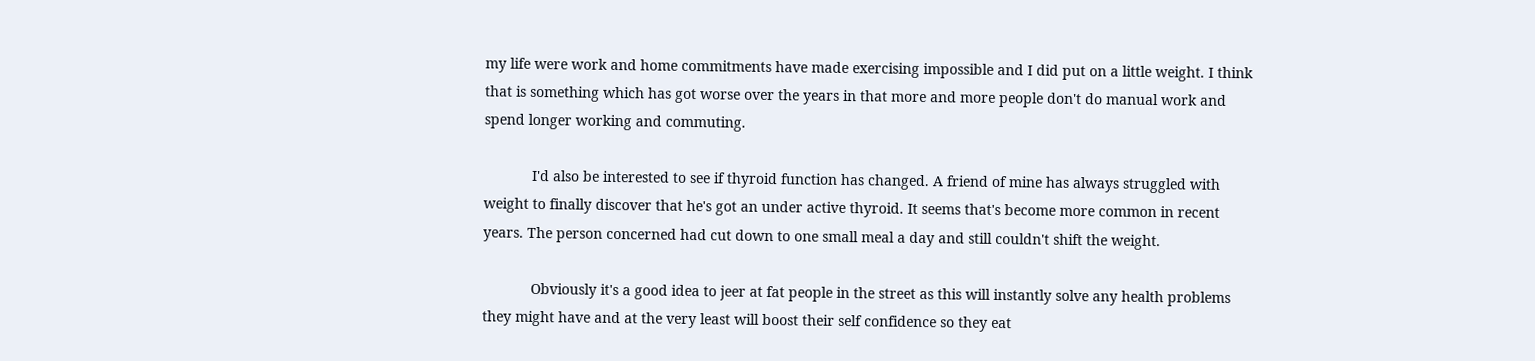my life were work and home commitments have made exercising impossible and I did put on a little weight. I think that is something which has got worse over the years in that more and more people don't do manual work and spend longer working and commuting.

            I'd also be interested to see if thyroid function has changed. A friend of mine has always struggled with weight to finally discover that he's got an under active thyroid. It seems that's become more common in recent years. The person concerned had cut down to one small meal a day and still couldn't shift the weight.

            Obviously it's a good idea to jeer at fat people in the street as this will instantly solve any health problems they might have and at the very least will boost their self confidence so they eat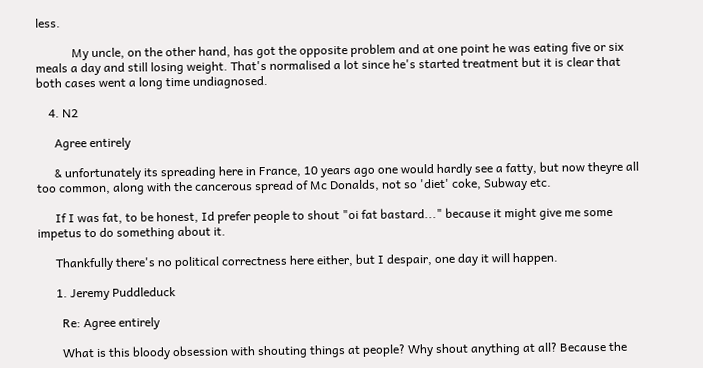less.

            My uncle, on the other hand, has got the opposite problem and at one point he was eating five or six meals a day and still losing weight. That's normalised a lot since he's started treatment but it is clear that both cases went a long time undiagnosed.

    4. N2

      Agree entirely

      & unfortunately its spreading here in France, 10 years ago one would hardly see a fatty, but now theyre all too common, along with the cancerous spread of Mc Donalds, not so 'diet' coke, Subway etc.

      If I was fat, to be honest, Id prefer people to shout "oi fat bastard..." because it might give me some impetus to do something about it.

      Thankfully there's no political correctness here either, but I despair, one day it will happen.

      1. Jeremy Puddleduck

        Re: Agree entirely

        What is this bloody obsession with shouting things at people? Why shout anything at all? Because the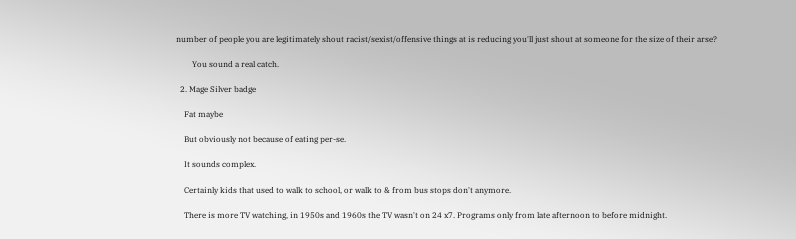number of people you are legitimately shout racist/sexist/offensive things at is reducing you'll just shout at someone for the size of their arse?

        You sound a real catch.

  2. Mage Silver badge

    Fat maybe

    But obviously not because of eating per-se.

    It sounds complex.

    Certainly kids that used to walk to school, or walk to & from bus stops don't anymore.

    There is more TV watching, in 1950s and 1960s the TV wasn't on 24 x7. Programs only from late afternoon to before midnight.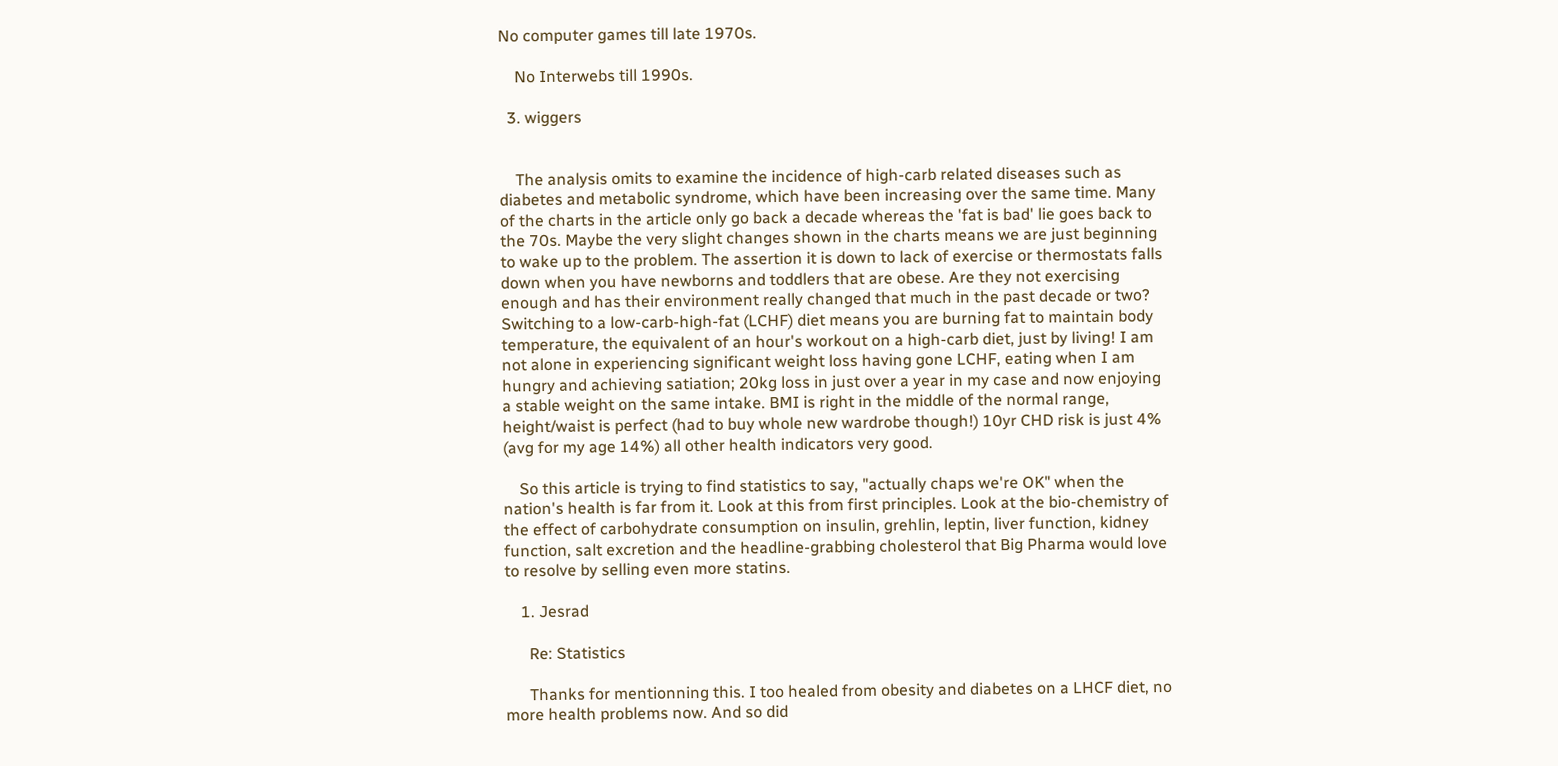No computer games till late 1970s.

    No Interwebs till 1990s.

  3. wiggers


    The analysis omits to examine the incidence of high-carb related diseases such as diabetes and metabolic syndrome, which have been increasing over the same time. Many of the charts in the article only go back a decade whereas the 'fat is bad' lie goes back to the 70s. Maybe the very slight changes shown in the charts means we are just beginning to wake up to the problem. The assertion it is down to lack of exercise or thermostats falls down when you have newborns and toddlers that are obese. Are they not exercising enough and has their environment really changed that much in the past decade or two? Switching to a low-carb-high-fat (LCHF) diet means you are burning fat to maintain body temperature, the equivalent of an hour's workout on a high-carb diet, just by living! I am not alone in experiencing significant weight loss having gone LCHF, eating when I am hungry and achieving satiation; 20kg loss in just over a year in my case and now enjoying a stable weight on the same intake. BMI is right in the middle of the normal range, height/waist is perfect (had to buy whole new wardrobe though!) 10yr CHD risk is just 4% (avg for my age 14%) all other health indicators very good.

    So this article is trying to find statistics to say, "actually chaps we're OK" when the nation's health is far from it. Look at this from first principles. Look at the bio-chemistry of the effect of carbohydrate consumption on insulin, grehlin, leptin, liver function, kidney function, salt excretion and the headline-grabbing cholesterol that Big Pharma would love to resolve by selling even more statins.

    1. Jesrad

      Re: Statistics

      Thanks for mentionning this. I too healed from obesity and diabetes on a LHCF diet, no more health problems now. And so did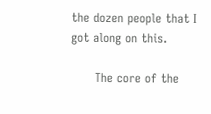the dozen people that I got along on this.

      The core of the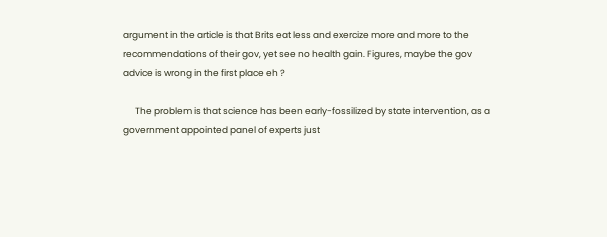argument in the article is that Brits eat less and exercize more and more to the recommendations of their gov, yet see no health gain. Figures, maybe the gov advice is wrong in the first place eh ?

      The problem is that science has been early-fossilized by state intervention, as a government appointed panel of experts just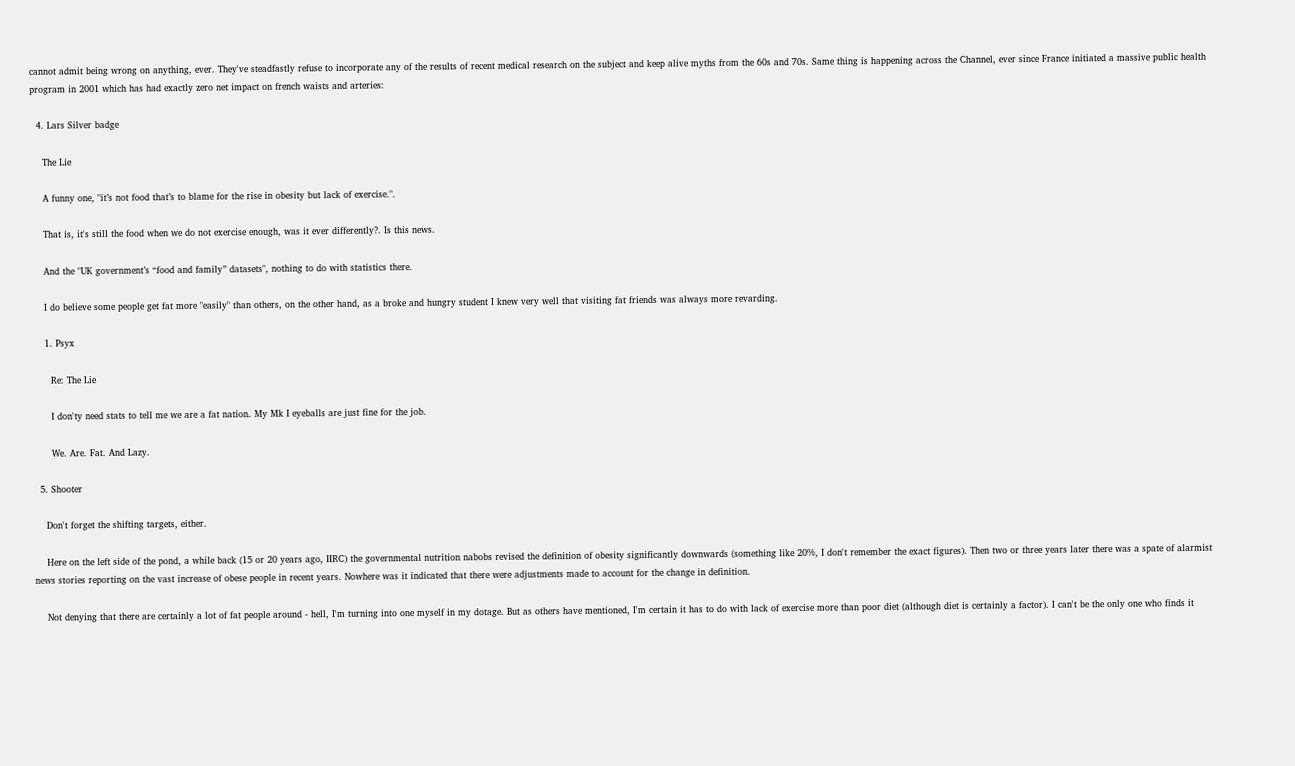cannot admit being wrong on anything, ever. They've steadfastly refuse to incorporate any of the results of recent medical research on the subject and keep alive myths from the 60s and 70s. Same thing is happening across the Channel, ever since France initiated a massive public health program in 2001 which has had exactly zero net impact on french waists and arteries:

  4. Lars Silver badge

    The Lie

    A funny one, "it’s not food that’s to blame for the rise in obesity but lack of exercise.".

    That is, it's still the food when we do not exercise enough, was it ever differently?. Is this news.

    And the "UK government’s “food and family” datasets", nothing to do with statistics there.

    I do believe some people get fat more "easily" than others, on the other hand, as a broke and hungry student I knew very well that visiting fat friends was always more revarding.

    1. Psyx

      Re: The Lie

      I don'ty need stats to tell me we are a fat nation. My Mk I eyeballs are just fine for the job.

      We. Are. Fat. And Lazy.

  5. Shooter

    Don't forget the shifting targets, either.

    Here on the left side of the pond, a while back (15 or 20 years ago, IIRC) the governmental nutrition nabobs revised the definition of obesity significantly downwards (something like 20%, I don't remember the exact figures). Then two or three years later there was a spate of alarmist news stories reporting on the vast increase of obese people in recent years. Nowhere was it indicated that there were adjustments made to account for the change in definition.

    Not denying that there are certainly a lot of fat people around - hell, I'm turning into one myself in my dotage. But as others have mentioned, I'm certain it has to do with lack of exercise more than poor diet (although diet is certainly a factor). I can't be the only one who finds it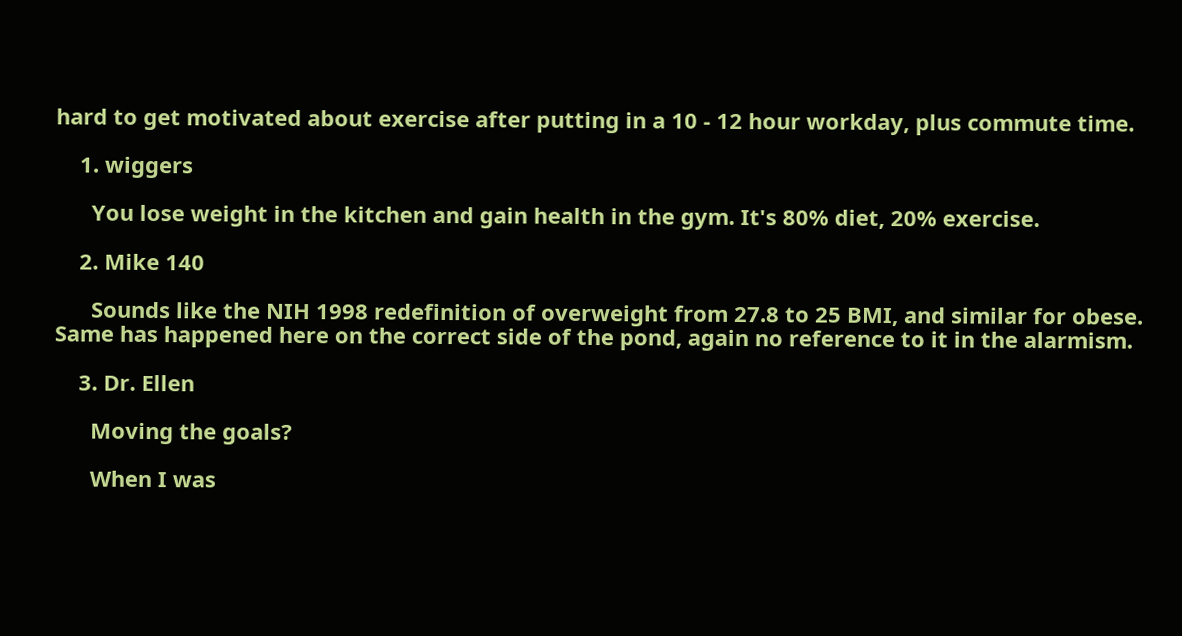hard to get motivated about exercise after putting in a 10 - 12 hour workday, plus commute time.

    1. wiggers

      You lose weight in the kitchen and gain health in the gym. It's 80% diet, 20% exercise.

    2. Mike 140

      Sounds like the NIH 1998 redefinition of overweight from 27.8 to 25 BMI, and similar for obese. Same has happened here on the correct side of the pond, again no reference to it in the alarmism.

    3. Dr. Ellen

      Moving the goals?

      When I was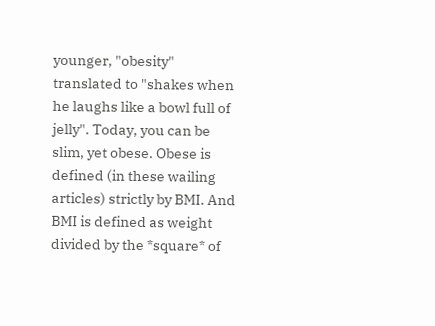younger, "obesity" translated to "shakes when he laughs like a bowl full of jelly". Today, you can be slim, yet obese. Obese is defined (in these wailing articles) strictly by BMI. And BMI is defined as weight divided by the *square* of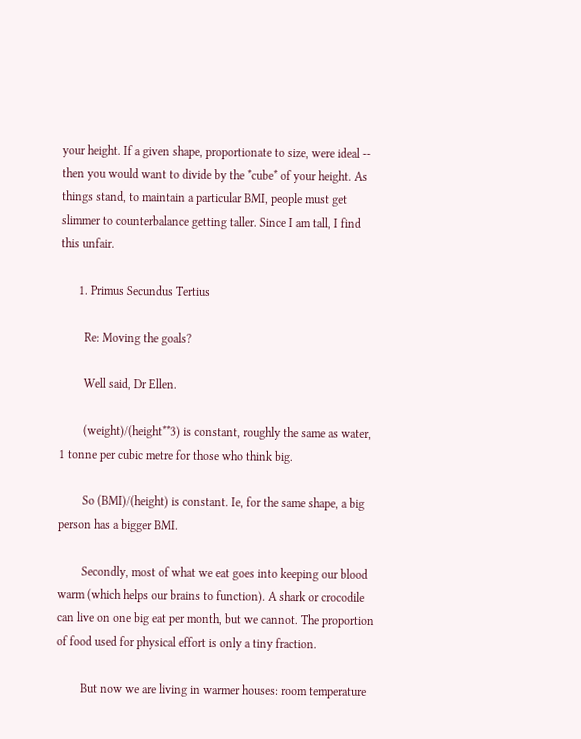your height. If a given shape, proportionate to size, were ideal -- then you would want to divide by the *cube* of your height. As things stand, to maintain a particular BMI, people must get slimmer to counterbalance getting taller. Since I am tall, I find this unfair.

      1. Primus Secundus Tertius

        Re: Moving the goals?

        Well said, Dr Ellen.

        (weight)/(height**3) is constant, roughly the same as water, 1 tonne per cubic metre for those who think big.

        So (BMI)/(height) is constant. Ie, for the same shape, a big person has a bigger BMI.

        Secondly, most of what we eat goes into keeping our blood warm (which helps our brains to function). A shark or crocodile can live on one big eat per month, but we cannot. The proportion of food used for physical effort is only a tiny fraction.

        But now we are living in warmer houses: room temperature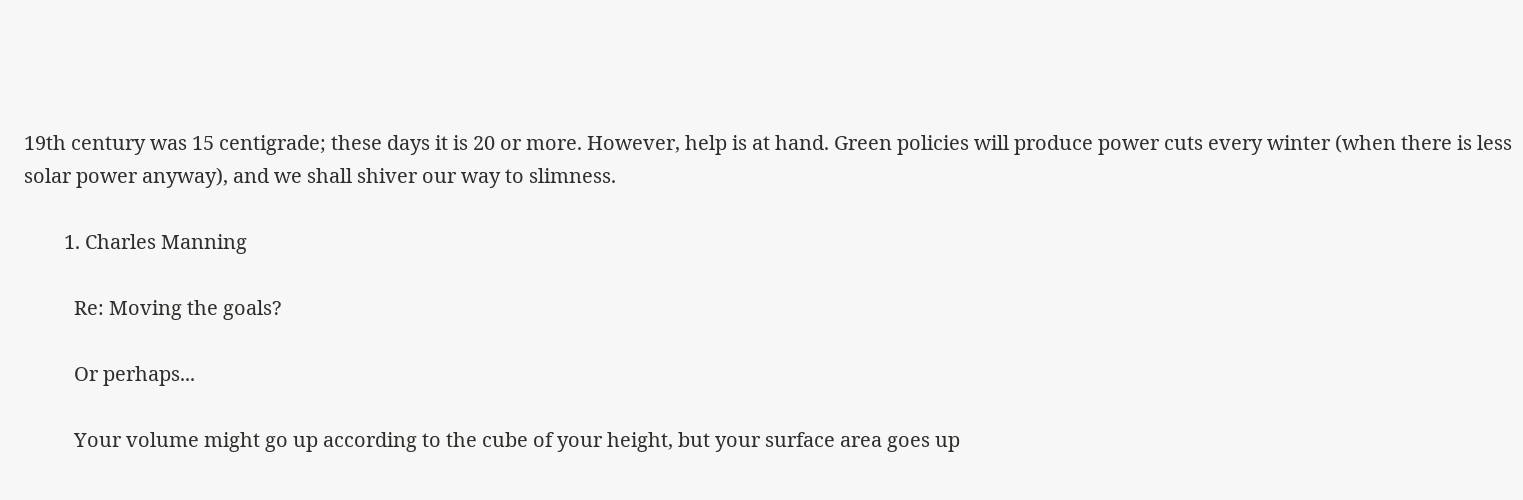19th century was 15 centigrade; these days it is 20 or more. However, help is at hand. Green policies will produce power cuts every winter (when there is less solar power anyway), and we shall shiver our way to slimness.

        1. Charles Manning

          Re: Moving the goals?

          Or perhaps...

          Your volume might go up according to the cube of your height, but your surface area goes up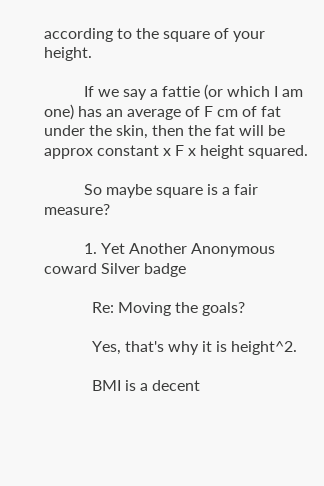according to the square of your height.

          If we say a fattie (or which I am one) has an average of F cm of fat under the skin, then the fat will be approx constant x F x height squared.

          So maybe square is a fair measure?

          1. Yet Another Anonymous coward Silver badge

            Re: Moving the goals?

            Yes, that's why it is height^2.

            BMI is a decent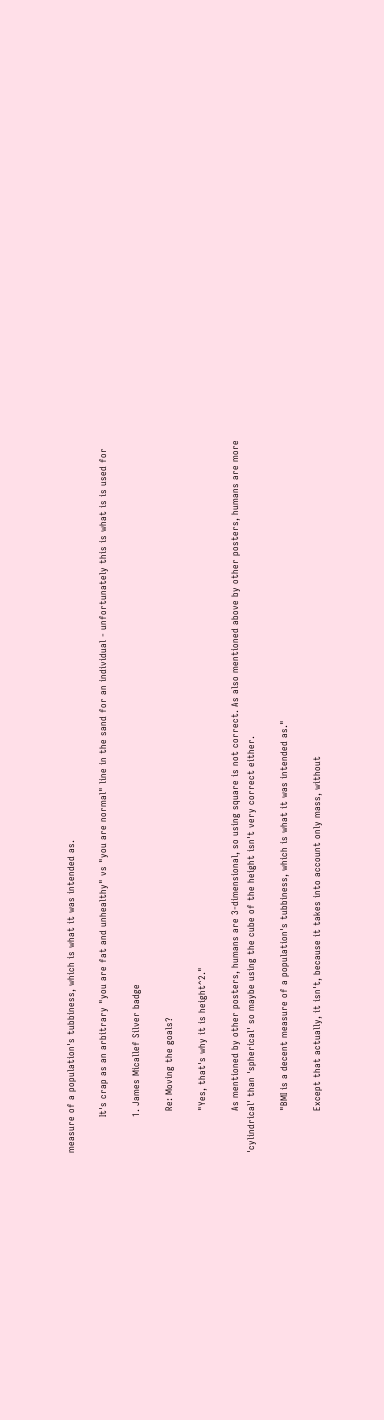measure of a population's tubbiness, which is what it was intended as.

            It's crap as an arbitrary "you are fat and unhealthy" vs "you are normal" line in the sand for an individual - unfortunately this is what is is used for

            1. James Micallef Silver badge

              Re: Moving the goals?

              "Yes, that's why it is height^2."

              As mentioned by other posters, humans are 3-dimensional, so using square is not correct. As also mentioned above by other posters, humans are more 'cylindrical' than 'spherical' so maybe using the cube of the height isn't very correct either.

              "BMI is a decent measure of a population's tubbiness, which is what it was intended as."

              Except that actually, it isn't, because it takes into account only mass, without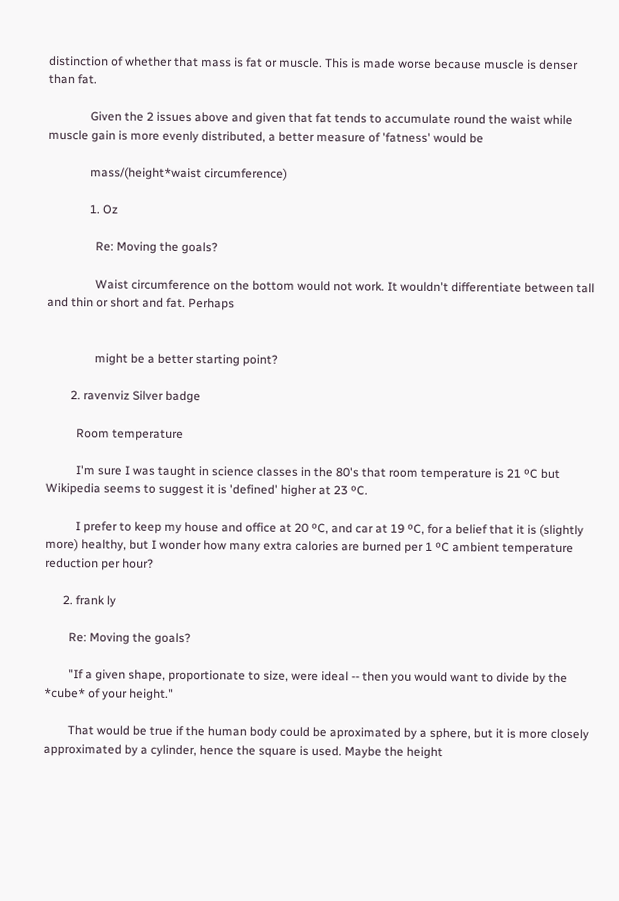distinction of whether that mass is fat or muscle. This is made worse because muscle is denser than fat.

              Given the 2 issues above and given that fat tends to accumulate round the waist while muscle gain is more evenly distributed, a better measure of 'fatness' would be

              mass/(height*waist circumference)

              1. Oz

                Re: Moving the goals?

                Waist circumference on the bottom would not work. It wouldn't differentiate between tall and thin or short and fat. Perhaps


                might be a better starting point?

        2. ravenviz Silver badge

          Room temperature

          I'm sure I was taught in science classes in the 80's that room temperature is 21 ºC but Wikipedia seems to suggest it is 'defined' higher at 23 ºC.

          I prefer to keep my house and office at 20 ºC, and car at 19 ºC, for a belief that it is (slightly more) healthy, but I wonder how many extra calories are burned per 1 ºC ambient temperature reduction per hour?

      2. frank ly

        Re: Moving the goals?

        "If a given shape, proportionate to size, were ideal -- then you would want to divide by the *cube* of your height."

        That would be true if the human body could be aproximated by a sphere, but it is more closely approximated by a cylinder, hence the square is used. Maybe the height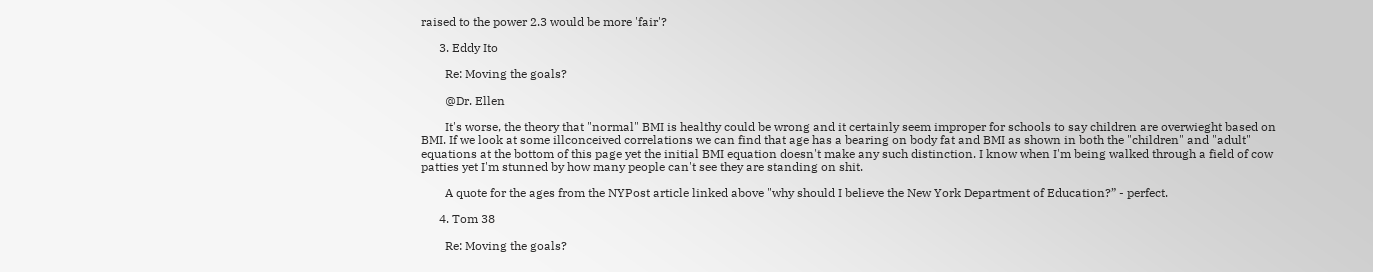raised to the power 2.3 would be more 'fair'?

      3. Eddy Ito

        Re: Moving the goals?

        @Dr. Ellen

        It's worse, the theory that "normal" BMI is healthy could be wrong and it certainly seem improper for schools to say children are overwieght based on BMI. If we look at some illconceived correlations we can find that age has a bearing on body fat and BMI as shown in both the "children" and "adult" equations at the bottom of this page yet the initial BMI equation doesn't make any such distinction. I know when I'm being walked through a field of cow patties yet I'm stunned by how many people can't see they are standing on shit.

        A quote for the ages from the NYPost article linked above "why should I believe the New York Department of Education?” - perfect.

      4. Tom 38

        Re: Moving the goals?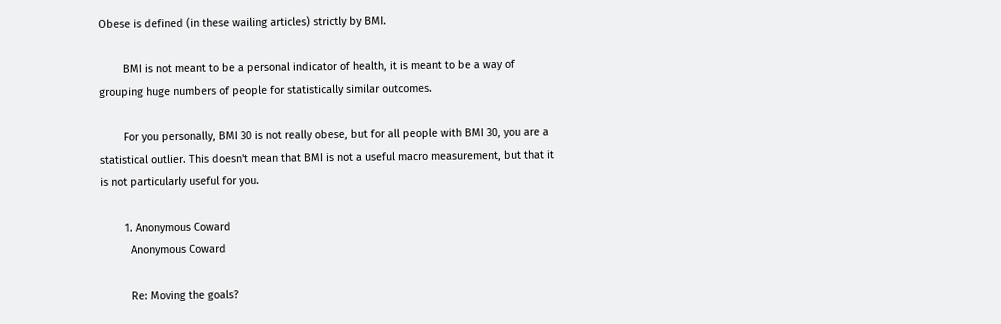Obese is defined (in these wailing articles) strictly by BMI.

        BMI is not meant to be a personal indicator of health, it is meant to be a way of grouping huge numbers of people for statistically similar outcomes.

        For you personally, BMI 30 is not really obese, but for all people with BMI 30, you are a statistical outlier. This doesn't mean that BMI is not a useful macro measurement, but that it is not particularly useful for you.

        1. Anonymous Coward
          Anonymous Coward

          Re: Moving the goals?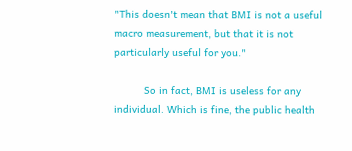"This doesn't mean that BMI is not a useful macro measurement, but that it is not particularly useful for you."

          So in fact, BMI is useless for any individual. Which is fine, the public health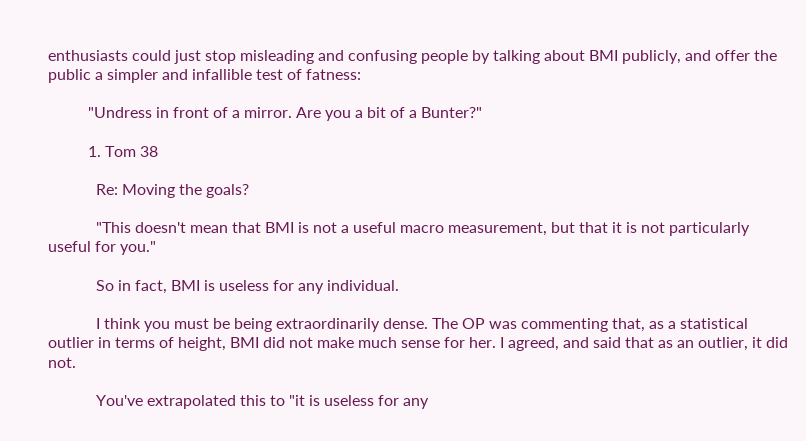enthusiasts could just stop misleading and confusing people by talking about BMI publicly, and offer the public a simpler and infallible test of fatness:

          "Undress in front of a mirror. Are you a bit of a Bunter?"

          1. Tom 38

            Re: Moving the goals?

            "This doesn't mean that BMI is not a useful macro measurement, but that it is not particularly useful for you."

            So in fact, BMI is useless for any individual.

            I think you must be being extraordinarily dense. The OP was commenting that, as a statistical outlier in terms of height, BMI did not make much sense for her. I agreed, and said that as an outlier, it did not.

            You've extrapolated this to "it is useless for any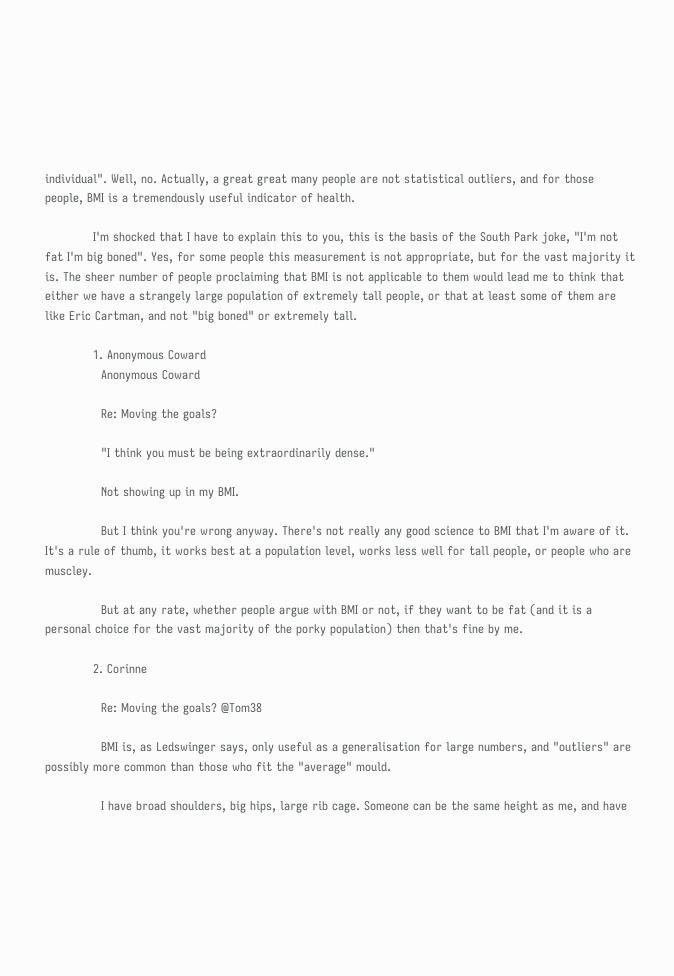individual". Well, no. Actually, a great great many people are not statistical outliers, and for those people, BMI is a tremendously useful indicator of health.

            I'm shocked that I have to explain this to you, this is the basis of the South Park joke, "I'm not fat I'm big boned". Yes, for some people this measurement is not appropriate, but for the vast majority it is. The sheer number of people proclaiming that BMI is not applicable to them would lead me to think that either we have a strangely large population of extremely tall people, or that at least some of them are like Eric Cartman, and not "big boned" or extremely tall.

            1. Anonymous Coward
              Anonymous Coward

              Re: Moving the goals?

              "I think you must be being extraordinarily dense."

              Not showing up in my BMI.

              But I think you're wrong anyway. There's not really any good science to BMI that I'm aware of it. It's a rule of thumb, it works best at a population level, works less well for tall people, or people who are muscley.

              But at any rate, whether people argue with BMI or not, if they want to be fat (and it is a personal choice for the vast majority of the porky population) then that's fine by me.

            2. Corinne

              Re: Moving the goals? @Tom38

              BMI is, as Ledswinger says, only useful as a generalisation for large numbers, and "outliers" are possibly more common than those who fit the "average" mould.

              I have broad shoulders, big hips, large rib cage. Someone can be the same height as me, and have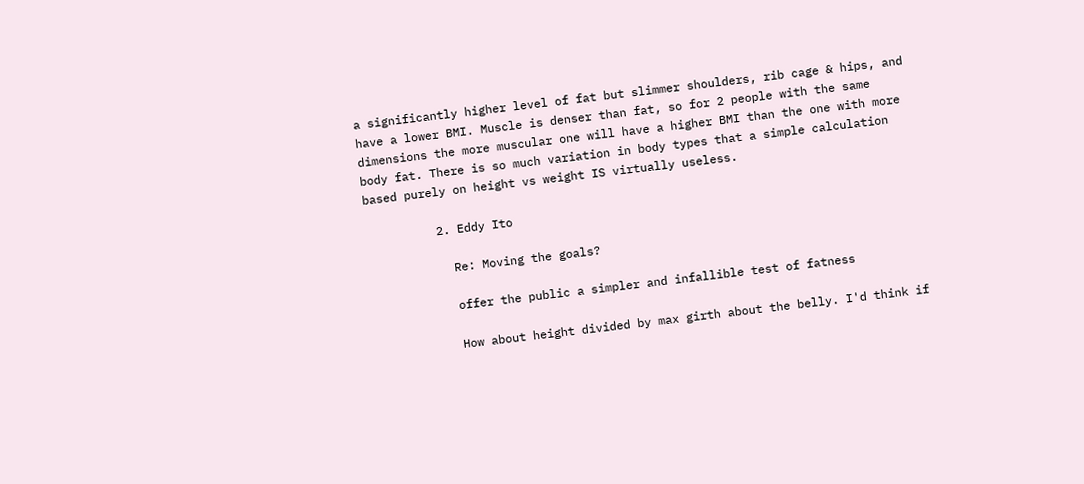a significantly higher level of fat but slimmer shoulders, rib cage & hips, and have a lower BMI. Muscle is denser than fat, so for 2 people with the same dimensions the more muscular one will have a higher BMI than the one with more body fat. There is so much variation in body types that a simple calculation based purely on height vs weight IS virtually useless.

          2. Eddy Ito

            Re: Moving the goals?

            offer the public a simpler and infallible test of fatness

            How about height divided by max girth about the belly. I'd think if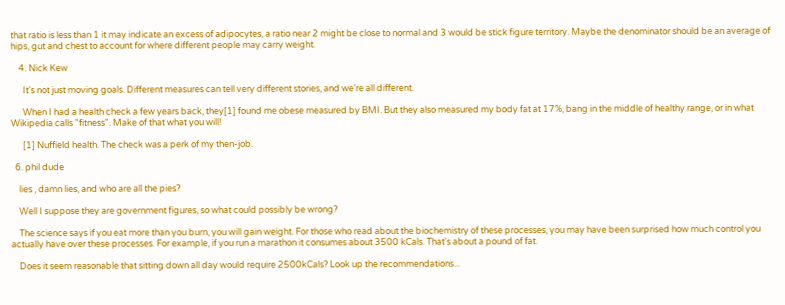that ratio is less than 1 it may indicate an excess of adipocytes, a ratio near 2 might be close to normal and 3 would be stick figure territory. Maybe the denominator should be an average of hips, gut and chest to account for where different people may carry weight.

    4. Nick Kew

      It's not just moving goals. Different measures can tell very different stories, and we're all different.

      When I had a health check a few years back, they[1] found me obese measured by BMI. But they also measured my body fat at 17%, bang in the middle of healthy range, or in what Wikipedia calls "fitness". Make of that what you will!

      [1] Nuffield health. The check was a perk of my then-job.

  6. phil dude

    lies , damn lies, and who are all the pies?

    Well I suppose they are government figures, so what could possibly be wrong?

    The science says if you eat more than you burn, you will gain weight. For those who read about the biochemistry of these processes, you may have been surprised how much control you actually have over these processes. For example, if you run a marathon it consumes about 3500 kCals. That's about a pound of fat.

    Does it seem reasonable that sitting down all day would require 2500kCals? Look up the recommendations...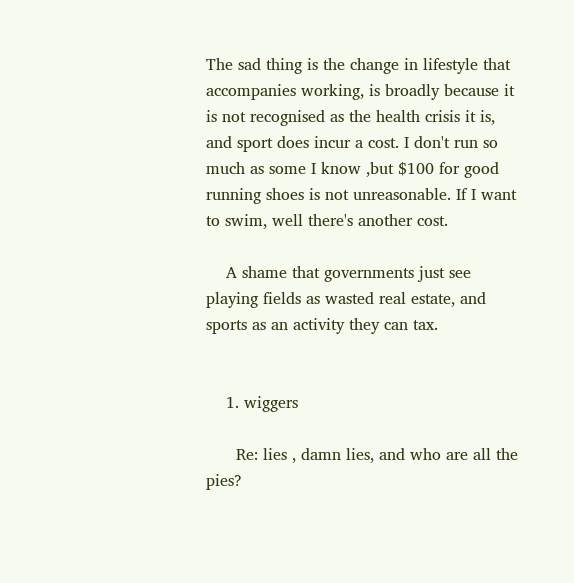The sad thing is the change in lifestyle that accompanies working, is broadly because it is not recognised as the health crisis it is, and sport does incur a cost. I don't run so much as some I know ,but $100 for good running shoes is not unreasonable. If I want to swim, well there's another cost.

    A shame that governments just see playing fields as wasted real estate, and sports as an activity they can tax.


    1. wiggers

      Re: lies , damn lies, and who are all the pies?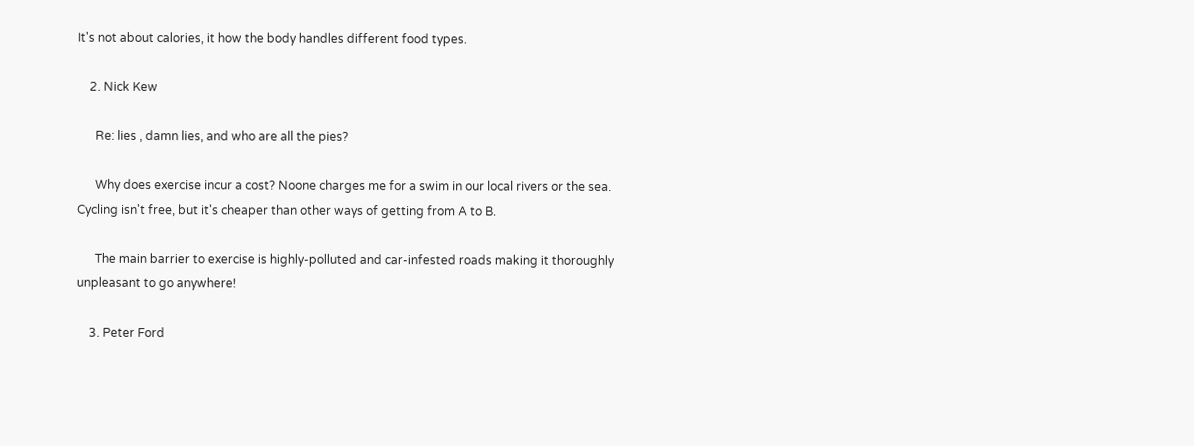It's not about calories, it how the body handles different food types.

    2. Nick Kew

      Re: lies , damn lies, and who are all the pies?

      Why does exercise incur a cost? Noone charges me for a swim in our local rivers or the sea. Cycling isn't free, but it's cheaper than other ways of getting from A to B.

      The main barrier to exercise is highly-polluted and car-infested roads making it thoroughly unpleasant to go anywhere!

    3. Peter Ford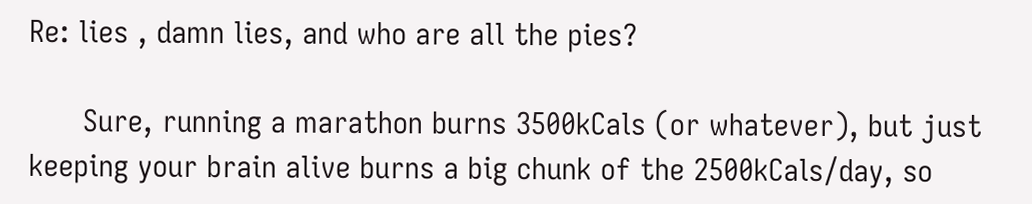Re: lies , damn lies, and who are all the pies?

      Sure, running a marathon burns 3500kCals (or whatever), but just keeping your brain alive burns a big chunk of the 2500kCals/day, so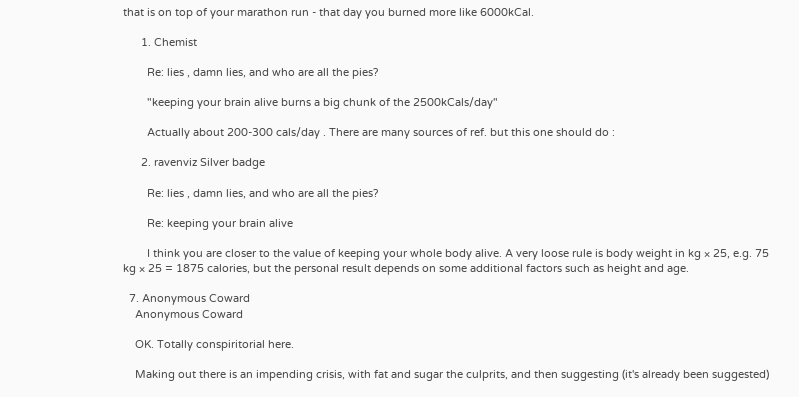that is on top of your marathon run - that day you burned more like 6000kCal.

      1. Chemist

        Re: lies , damn lies, and who are all the pies?

        "keeping your brain alive burns a big chunk of the 2500kCals/day"

        Actually about 200-300 cals/day . There are many sources of ref. but this one should do :

      2. ravenviz Silver badge

        Re: lies , damn lies, and who are all the pies?

        Re: keeping your brain alive

        I think you are closer to the value of keeping your whole body alive. A very loose rule is body weight in kg × 25, e.g. 75 kg × 25 = 1875 calories, but the personal result depends on some additional factors such as height and age.

  7. Anonymous Coward
    Anonymous Coward

    OK. Totally conspiritorial here.

    Making out there is an impending crisis, with fat and sugar the culprits, and then suggesting (it's already been suggested)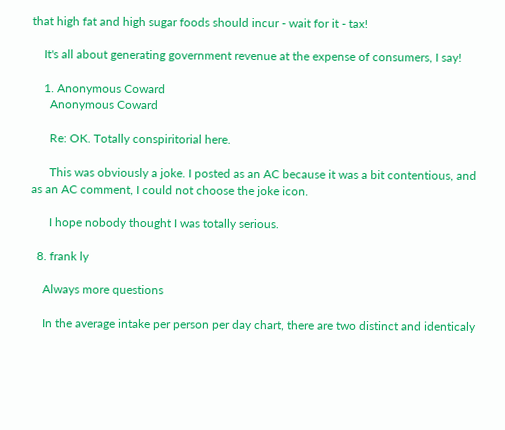that high fat and high sugar foods should incur - wait for it - tax!

    It's all about generating government revenue at the expense of consumers, I say!

    1. Anonymous Coward
      Anonymous Coward

      Re: OK. Totally conspiritorial here.

      This was obviously a joke. I posted as an AC because it was a bit contentious, and as an AC comment, I could not choose the joke icon.

      I hope nobody thought I was totally serious.

  8. frank ly

    Always more questions

    In the average intake per person per day chart, there are two distinct and identicaly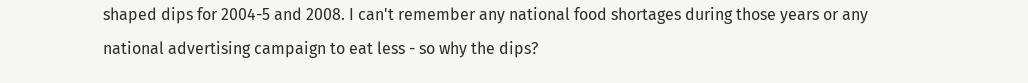shaped dips for 2004-5 and 2008. I can't remember any national food shortages during those years or any national advertising campaign to eat less - so why the dips?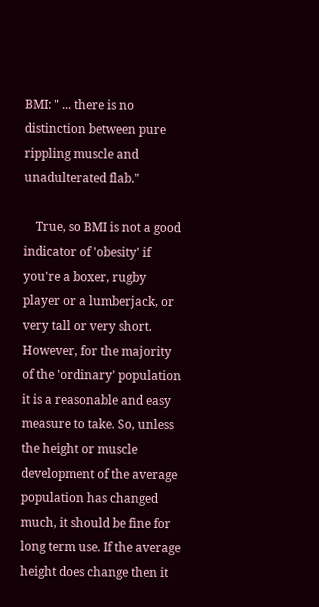BMI: " ... there is no distinction between pure rippling muscle and unadulterated flab."

    True, so BMI is not a good indicator of 'obesity' if you're a boxer, rugby player or a lumberjack, or very tall or very short. However, for the majority of the 'ordinary' population it is a reasonable and easy measure to take. So, unless the height or muscle development of the average population has changed much, it should be fine for long term use. If the average height does change then it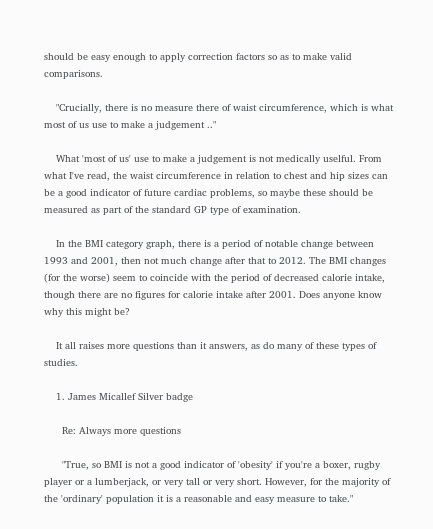should be easy enough to apply correction factors so as to make valid comparisons.

    "Crucially, there is no measure there of waist circumference, which is what most of us use to make a judgement .."

    What 'most of us' use to make a judgement is not medically uselful. From what I've read, the waist circumference in relation to chest and hip sizes can be a good indicator of future cardiac problems, so maybe these should be measured as part of the standard GP type of examination.

    In the BMI category graph, there is a period of notable change between 1993 and 2001, then not much change after that to 2012. The BMI changes (for the worse) seem to coincide with the period of decreased calorie intake, though there are no figures for calorie intake after 2001. Does anyone know why this might be?

    It all raises more questions than it answers, as do many of these types of studies.

    1. James Micallef Silver badge

      Re: Always more questions

      "True, so BMI is not a good indicator of 'obesity' if you're a boxer, rugby player or a lumberjack, or very tall or very short. However, for the majority of the 'ordinary' population it is a reasonable and easy measure to take."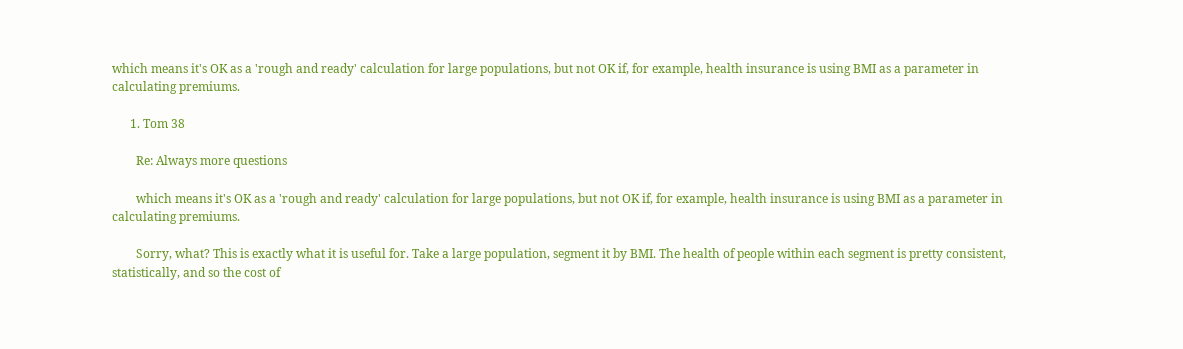which means it's OK as a 'rough and ready' calculation for large populations, but not OK if, for example, health insurance is using BMI as a parameter in calculating premiums.

      1. Tom 38

        Re: Always more questions

        which means it's OK as a 'rough and ready' calculation for large populations, but not OK if, for example, health insurance is using BMI as a parameter in calculating premiums.

        Sorry, what? This is exactly what it is useful for. Take a large population, segment it by BMI. The health of people within each segment is pretty consistent, statistically, and so the cost of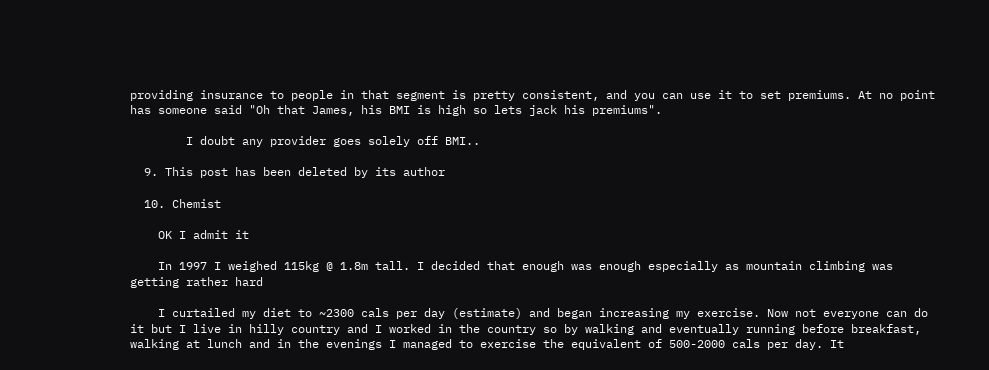providing insurance to people in that segment is pretty consistent, and you can use it to set premiums. At no point has someone said "Oh that James, his BMI is high so lets jack his premiums".

        I doubt any provider goes solely off BMI..

  9. This post has been deleted by its author

  10. Chemist

    OK I admit it

    In 1997 I weighed 115kg @ 1.8m tall. I decided that enough was enough especially as mountain climbing was getting rather hard

    I curtailed my diet to ~2300 cals per day (estimate) and began increasing my exercise. Now not everyone can do it but I live in hilly country and I worked in the country so by walking and eventually running before breakfast, walking at lunch and in the evenings I managed to exercise the equivalent of 500-2000 cals per day. It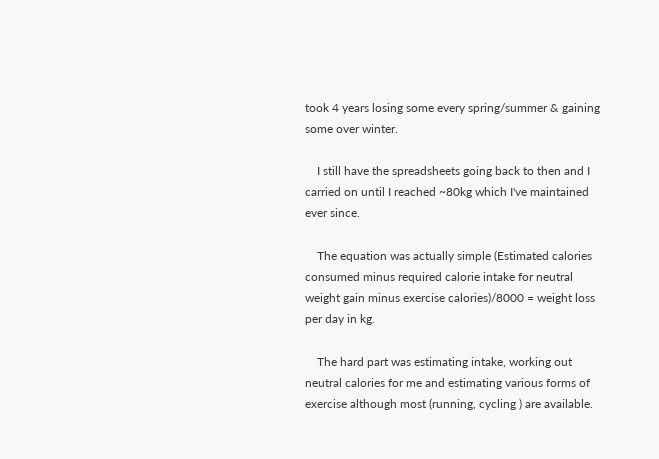took 4 years losing some every spring/summer & gaining some over winter.

    I still have the spreadsheets going back to then and I carried on until I reached ~80kg which I've maintained ever since.

    The equation was actually simple (Estimated calories consumed minus required calorie intake for neutral weight gain minus exercise calories)/8000 = weight loss per day in kg.

    The hard part was estimating intake, working out neutral calories for me and estimating various forms of exercise although most (running, cycling ) are available.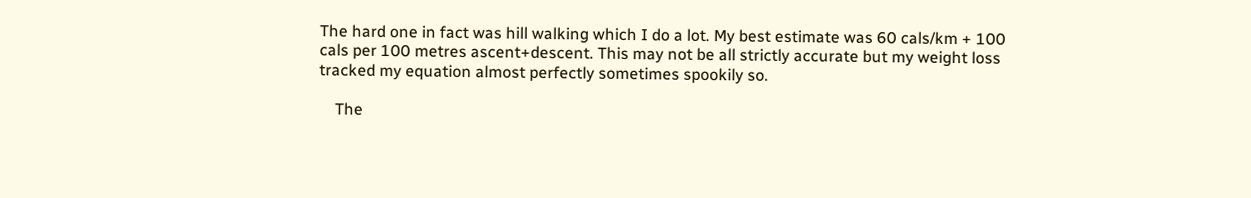The hard one in fact was hill walking which I do a lot. My best estimate was 60 cals/km + 100 cals per 100 metres ascent+descent. This may not be all strictly accurate but my weight loss tracked my equation almost perfectly sometimes spookily so.

    The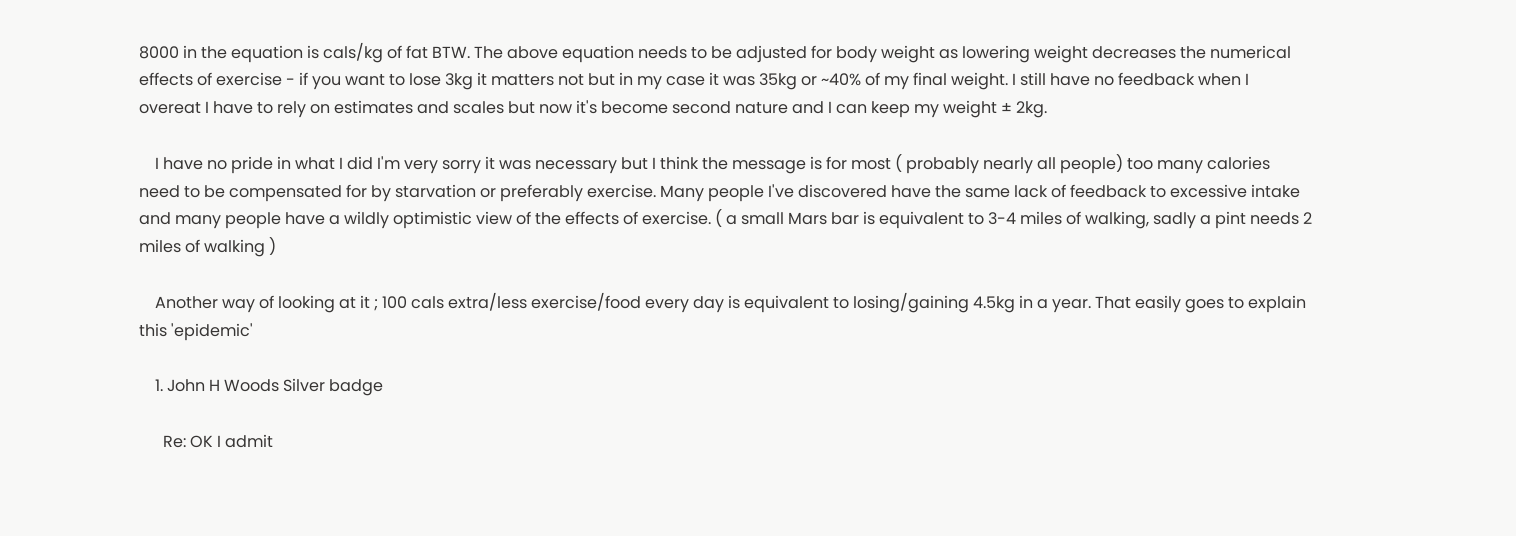8000 in the equation is cals/kg of fat BTW. The above equation needs to be adjusted for body weight as lowering weight decreases the numerical effects of exercise - if you want to lose 3kg it matters not but in my case it was 35kg or ~40% of my final weight. I still have no feedback when I overeat I have to rely on estimates and scales but now it's become second nature and I can keep my weight ± 2kg.

    I have no pride in what I did I'm very sorry it was necessary but I think the message is for most ( probably nearly all people) too many calories need to be compensated for by starvation or preferably exercise. Many people I've discovered have the same lack of feedback to excessive intake and many people have a wildly optimistic view of the effects of exercise. ( a small Mars bar is equivalent to 3-4 miles of walking, sadly a pint needs 2 miles of walking )

    Another way of looking at it ; 100 cals extra/less exercise/food every day is equivalent to losing/gaining 4.5kg in a year. That easily goes to explain this 'epidemic'

    1. John H Woods Silver badge

      Re: OK I admit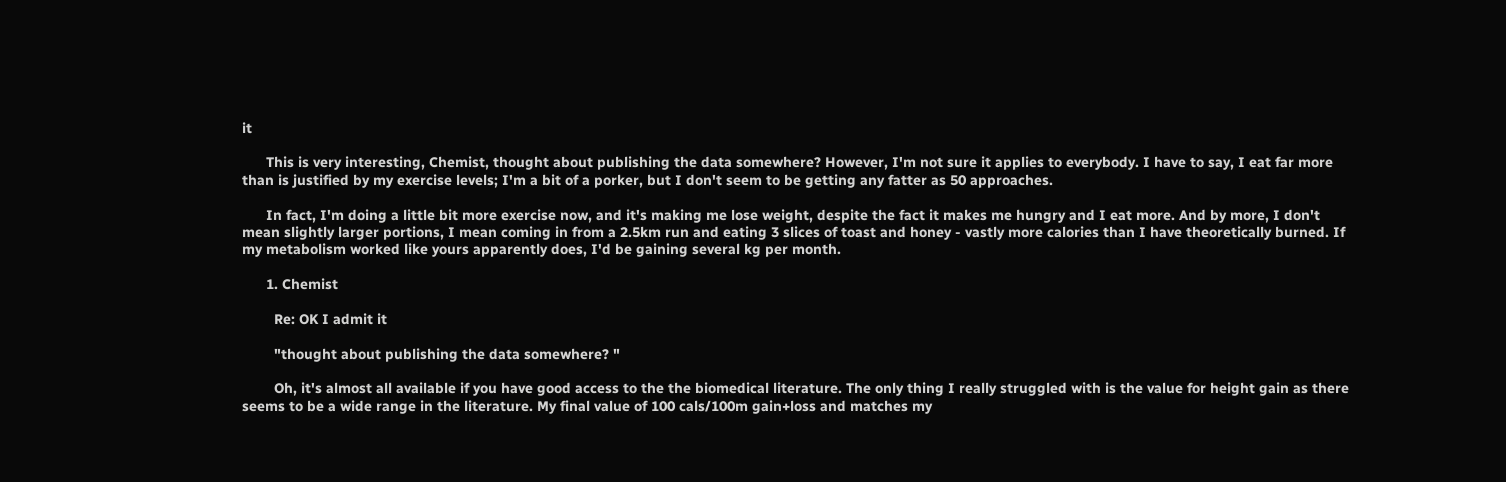it

      This is very interesting, Chemist, thought about publishing the data somewhere? However, I'm not sure it applies to everybody. I have to say, I eat far more than is justified by my exercise levels; I'm a bit of a porker, but I don't seem to be getting any fatter as 50 approaches.

      In fact, I'm doing a little bit more exercise now, and it's making me lose weight, despite the fact it makes me hungry and I eat more. And by more, I don't mean slightly larger portions, I mean coming in from a 2.5km run and eating 3 slices of toast and honey - vastly more calories than I have theoretically burned. If my metabolism worked like yours apparently does, I'd be gaining several kg per month.

      1. Chemist

        Re: OK I admit it

        "thought about publishing the data somewhere? "

        Oh, it's almost all available if you have good access to the the biomedical literature. The only thing I really struggled with is the value for height gain as there seems to be a wide range in the literature. My final value of 100 cals/100m gain+loss and matches my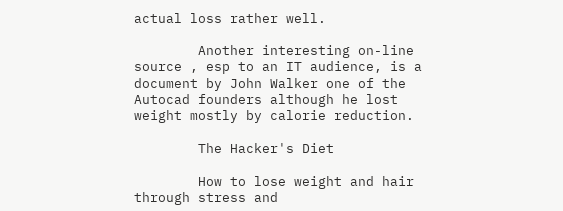actual loss rather well.

        Another interesting on-line source , esp to an IT audience, is a document by John Walker one of the Autocad founders although he lost weight mostly by calorie reduction.

        The Hacker's Diet

        How to lose weight and hair through stress and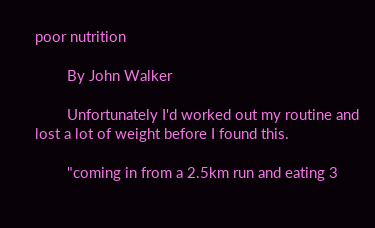poor nutrition

        By John Walker

        Unfortunately I'd worked out my routine and lost a lot of weight before I found this.

        "coming in from a 2.5km run and eating 3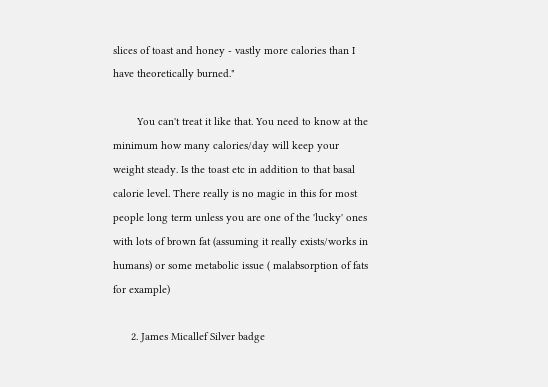slices of toast and honey - vastly more calories than I have theoretically burned."

        You can't treat it like that. You need to know at the minimum how many calories/day will keep your weight steady. Is the toast etc in addition to that basal calorie level. There really is no magic in this for most people long term unless you are one of the 'lucky' ones with lots of brown fat (assuming it really exists/works in humans) or some metabolic issue ( malabsorption of fats for example)

      2. James Micallef Silver badge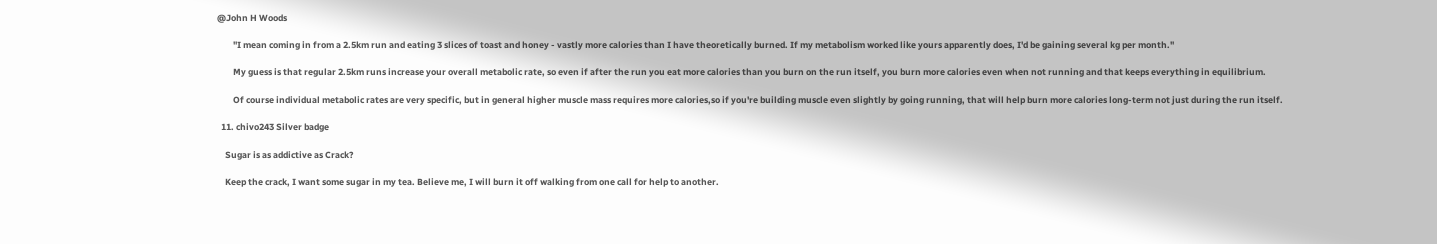@John H Woods

        "I mean coming in from a 2.5km run and eating 3 slices of toast and honey - vastly more calories than I have theoretically burned. If my metabolism worked like yours apparently does, I'd be gaining several kg per month."

        My guess is that regular 2.5km runs increase your overall metabolic rate, so even if after the run you eat more calories than you burn on the run itself, you burn more calories even when not running and that keeps everything in equilibrium.

        Of course individual metabolic rates are very specific, but in general higher muscle mass requires more calories,so if you're building muscle even slightly by going running, that will help burn more calories long-term not just during the run itself.

  11. chivo243 Silver badge

    Sugar is as addictive as Crack?

    Keep the crack, I want some sugar in my tea. Believe me, I will burn it off walking from one call for help to another.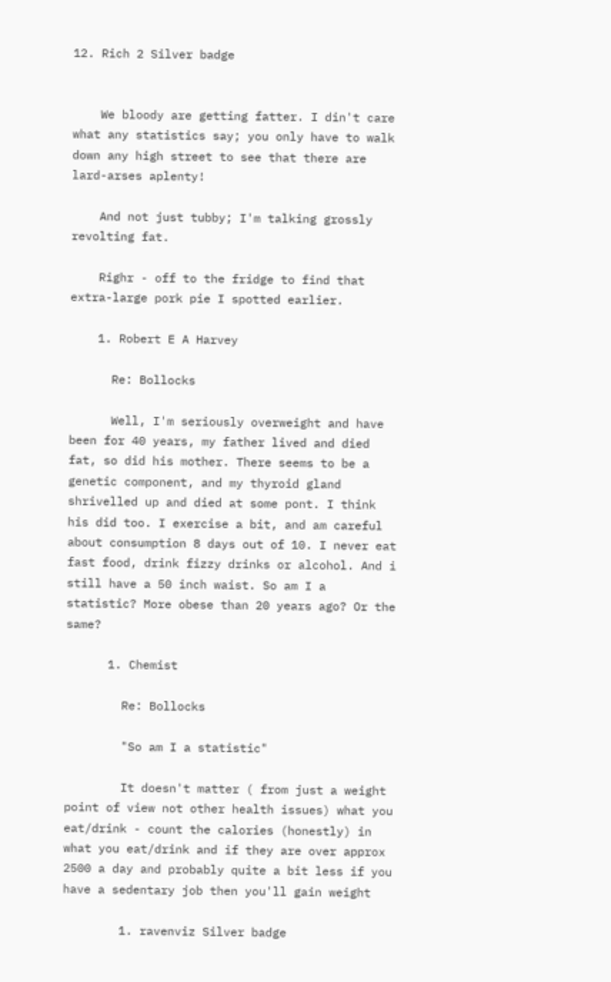12. Rich 2 Silver badge


    We bloody are getting fatter. I din't care what any statistics say; you only have to walk down any high street to see that there are lard-arses aplenty!

    And not just tubby; I'm talking grossly revolting fat.

    Righr - off to the fridge to find that extra-large pork pie I spotted earlier.

    1. Robert E A Harvey

      Re: Bollocks

      Well, I'm seriously overweight and have been for 40 years, my father lived and died fat, so did his mother. There seems to be a genetic component, and my thyroid gland shrivelled up and died at some pont. I think his did too. I exercise a bit, and am careful about consumption 8 days out of 10. I never eat fast food, drink fizzy drinks or alcohol. And i still have a 50 inch waist. So am I a statistic? More obese than 20 years ago? Or the same?

      1. Chemist

        Re: Bollocks

        "So am I a statistic"

        It doesn't matter ( from just a weight point of view not other health issues) what you eat/drink - count the calories (honestly) in what you eat/drink and if they are over approx 2500 a day and probably quite a bit less if you have a sedentary job then you'll gain weight

        1. ravenviz Silver badge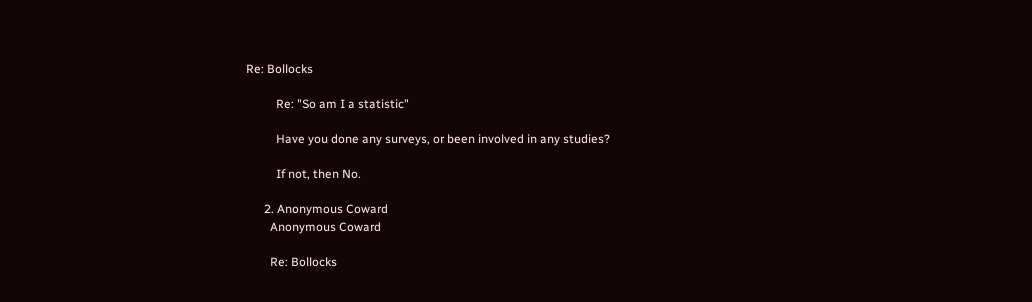Re: Bollocks

          Re: "So am I a statistic"

          Have you done any surveys, or been involved in any studies?

          If not, then No.

      2. Anonymous Coward
        Anonymous Coward

        Re: Bollocks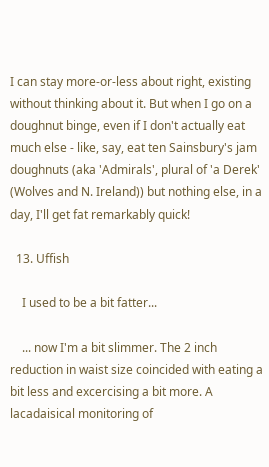I can stay more-or-less about right, existing without thinking about it. But when I go on a doughnut binge, even if I don't actually eat much else - like, say, eat ten Sainsbury's jam doughnuts (aka 'Admirals', plural of 'a Derek' (Wolves and N. Ireland)) but nothing else, in a day, I'll get fat remarkably quick!

  13. Uffish

    I used to be a bit fatter...

    ... now I'm a bit slimmer. The 2 inch reduction in waist size coincided with eating a bit less and excercising a bit more. A lacadaisical monitoring of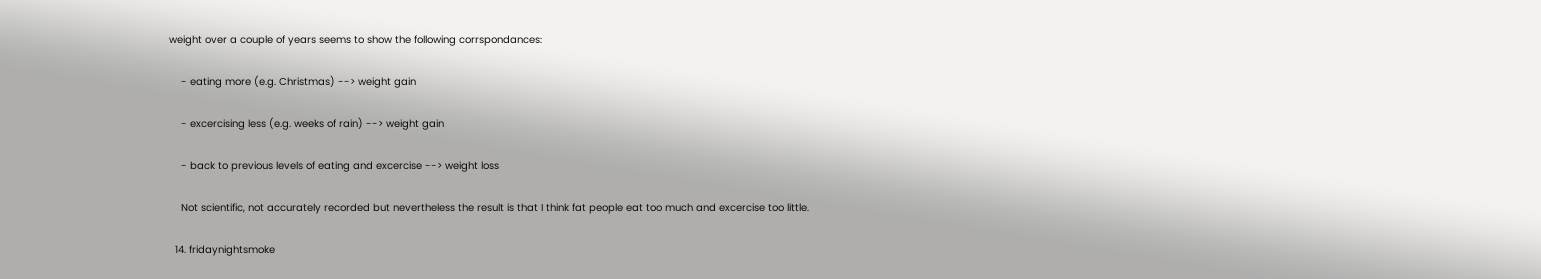weight over a couple of years seems to show the following corrspondances:

    - eating more (e.g. Christmas) --> weight gain

    - excercising less (e.g. weeks of rain) --> weight gain

    - back to previous levels of eating and excercise --> weight loss

    Not scientific, not accurately recorded but nevertheless the result is that I think fat people eat too much and excercise too little.

  14. fridaynightsmoke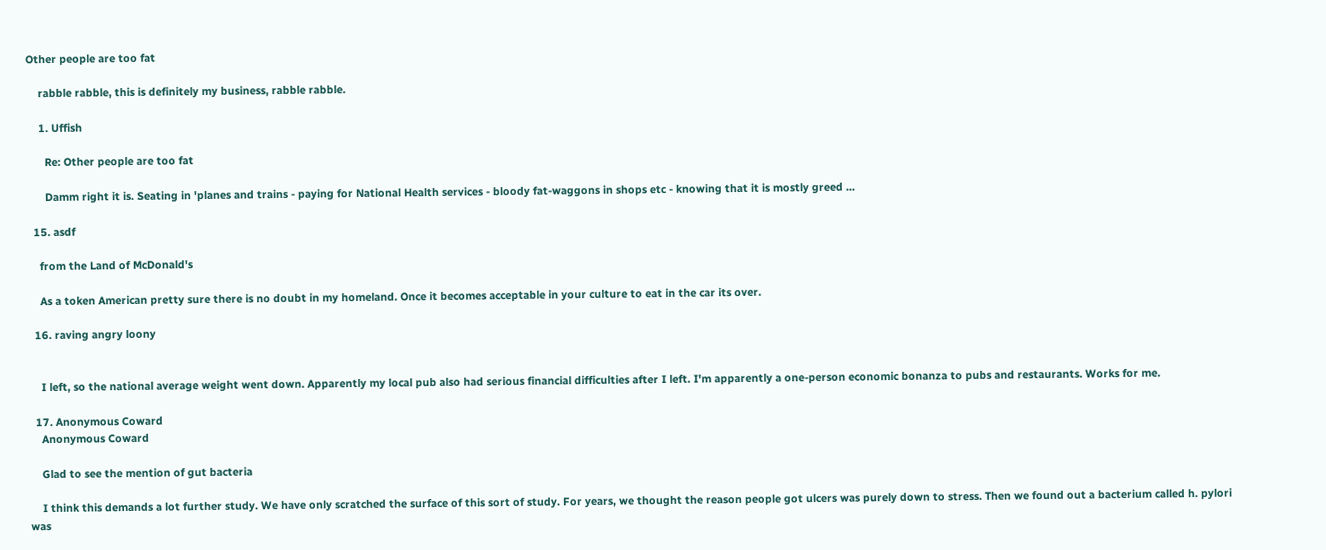Other people are too fat

    rabble rabble, this is definitely my business, rabble rabble.

    1. Uffish

      Re: Other people are too fat

      Damm right it is. Seating in 'planes and trains - paying for National Health services - bloody fat-waggons in shops etc - knowing that it is mostly greed ...

  15. asdf

    from the Land of McDonald's

    As a token American pretty sure there is no doubt in my homeland. Once it becomes acceptable in your culture to eat in the car its over.

  16. raving angry loony


    I left, so the national average weight went down. Apparently my local pub also had serious financial difficulties after I left. I'm apparently a one-person economic bonanza to pubs and restaurants. Works for me.

  17. Anonymous Coward
    Anonymous Coward

    Glad to see the mention of gut bacteria

    I think this demands a lot further study. We have only scratched the surface of this sort of study. For years, we thought the reason people got ulcers was purely down to stress. Then we found out a bacterium called h. pylori was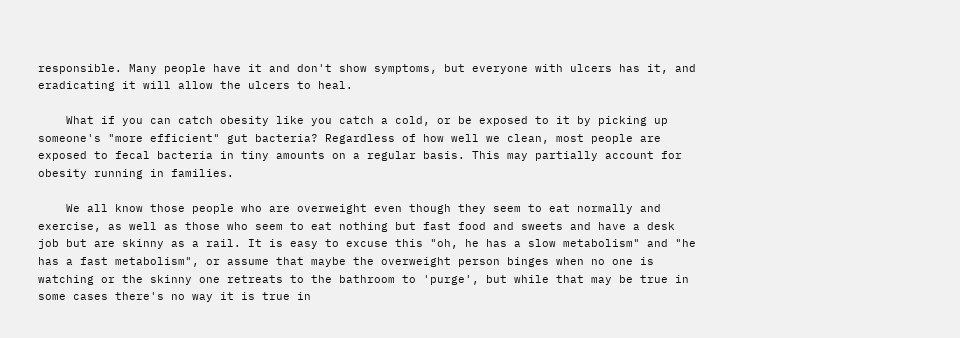responsible. Many people have it and don't show symptoms, but everyone with ulcers has it, and eradicating it will allow the ulcers to heal.

    What if you can catch obesity like you catch a cold, or be exposed to it by picking up someone's "more efficient" gut bacteria? Regardless of how well we clean, most people are exposed to fecal bacteria in tiny amounts on a regular basis. This may partially account for obesity running in families.

    We all know those people who are overweight even though they seem to eat normally and exercise, as well as those who seem to eat nothing but fast food and sweets and have a desk job but are skinny as a rail. It is easy to excuse this "oh, he has a slow metabolism" and "he has a fast metabolism", or assume that maybe the overweight person binges when no one is watching or the skinny one retreats to the bathroom to 'purge', but while that may be true in some cases there's no way it is true in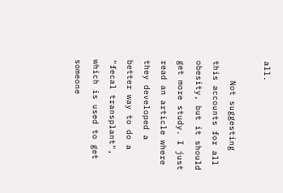all.

    Not suggesting this accounts for all obesity, but it should get more study. I just read an article where they developed a better way to do a "fecal transplant", which is used to get someone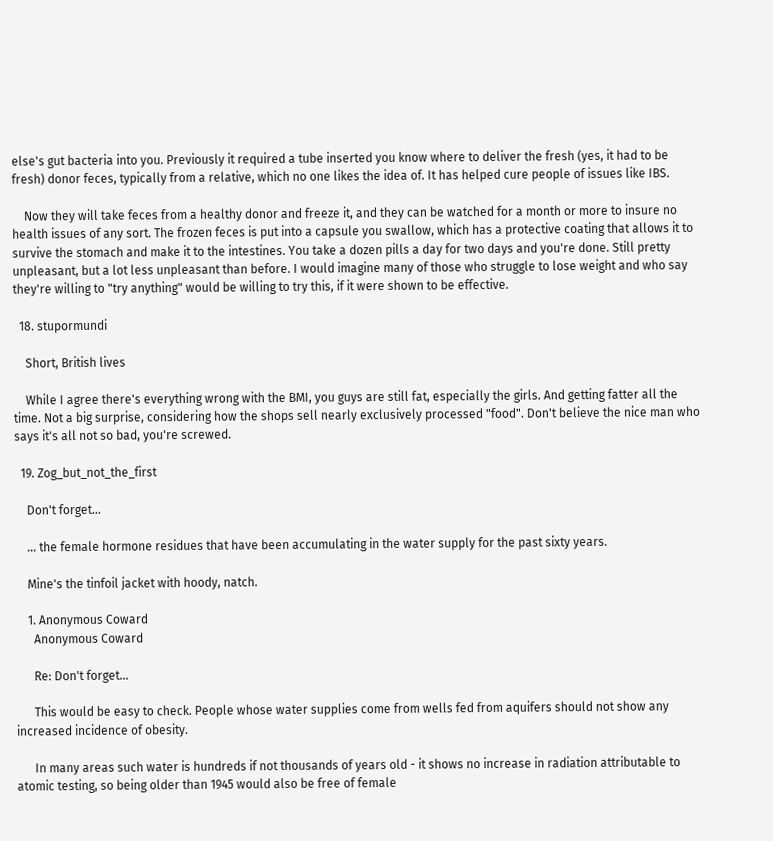else's gut bacteria into you. Previously it required a tube inserted you know where to deliver the fresh (yes, it had to be fresh) donor feces, typically from a relative, which no one likes the idea of. It has helped cure people of issues like IBS.

    Now they will take feces from a healthy donor and freeze it, and they can be watched for a month or more to insure no health issues of any sort. The frozen feces is put into a capsule you swallow, which has a protective coating that allows it to survive the stomach and make it to the intestines. You take a dozen pills a day for two days and you're done. Still pretty unpleasant, but a lot less unpleasant than before. I would imagine many of those who struggle to lose weight and who say they're willing to "try anything" would be willing to try this, if it were shown to be effective.

  18. stupormundi

    Short, British lives

    While I agree there's everything wrong with the BMI, you guys are still fat, especially the girls. And getting fatter all the time. Not a big surprise, considering how the shops sell nearly exclusively processed "food". Don't believe the nice man who says it's all not so bad, you're screwed.

  19. Zog_but_not_the_first

    Don't forget...

    ... the female hormone residues that have been accumulating in the water supply for the past sixty years.

    Mine's the tinfoil jacket with hoody, natch.

    1. Anonymous Coward
      Anonymous Coward

      Re: Don't forget...

      This would be easy to check. People whose water supplies come from wells fed from aquifers should not show any increased incidence of obesity.

      In many areas such water is hundreds if not thousands of years old - it shows no increase in radiation attributable to atomic testing, so being older than 1945 would also be free of female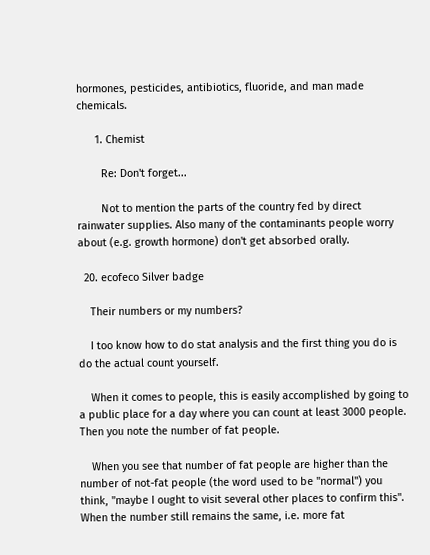hormones, pesticides, antibiotics, fluoride, and man made chemicals.

      1. Chemist

        Re: Don't forget...

        Not to mention the parts of the country fed by direct rainwater supplies. Also many of the contaminants people worry about (e.g. growth hormone) don't get absorbed orally.

  20. ecofeco Silver badge

    Their numbers or my numbers?

    I too know how to do stat analysis and the first thing you do is do the actual count yourself.

    When it comes to people, this is easily accomplished by going to a public place for a day where you can count at least 3000 people. Then you note the number of fat people.

    When you see that number of fat people are higher than the number of not-fat people (the word used to be "normal") you think, "maybe I ought to visit several other places to confirm this". When the number still remains the same, i.e. more fat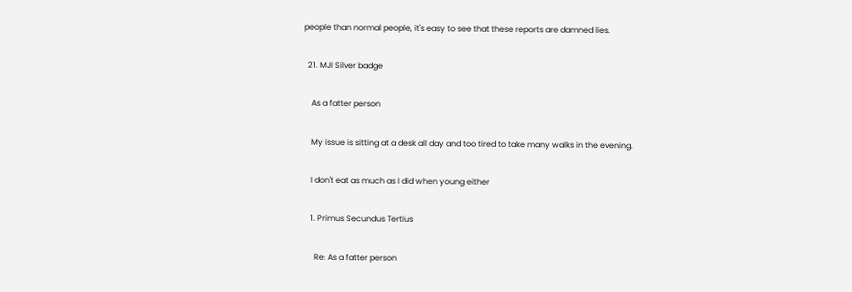people than normal people, it's easy to see that these reports are damned lies.

  21. MJI Silver badge

    As a fatter person

    My issue is sitting at a desk all day and too tired to take many walks in the evening.

    I don't eat as much as I did when young either

    1. Primus Secundus Tertius

      Re: As a fatter person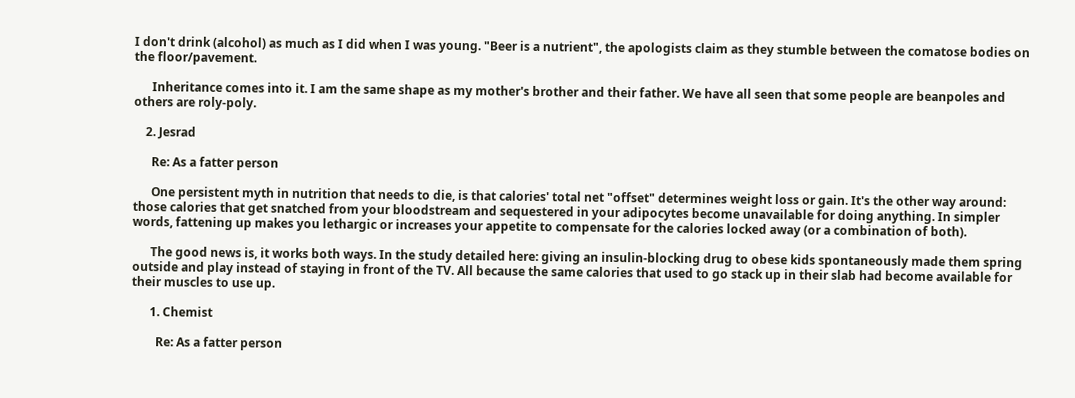I don't drink (alcohol) as much as I did when I was young. "Beer is a nutrient", the apologists claim as they stumble between the comatose bodies on the floor/pavement.

      Inheritance comes into it. I am the same shape as my mother's brother and their father. We have all seen that some people are beanpoles and others are roly-poly.

    2. Jesrad

      Re: As a fatter person

      One persistent myth in nutrition that needs to die, is that calories' total net "offset" determines weight loss or gain. It's the other way around: those calories that get snatched from your bloodstream and sequestered in your adipocytes become unavailable for doing anything. In simpler words, fattening up makes you lethargic or increases your appetite to compensate for the calories locked away (or a combination of both).

      The good news is, it works both ways. In the study detailed here: giving an insulin-blocking drug to obese kids spontaneously made them spring outside and play instead of staying in front of the TV. All because the same calories that used to go stack up in their slab had become available for their muscles to use up.

      1. Chemist

        Re: As a fatter person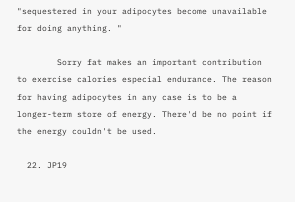"sequestered in your adipocytes become unavailable for doing anything. "

        Sorry fat makes an important contribution to exercise calories especial endurance. The reason for having adipocytes in any case is to be a longer-term store of energy. There'd be no point if the energy couldn't be used.

  22. JP19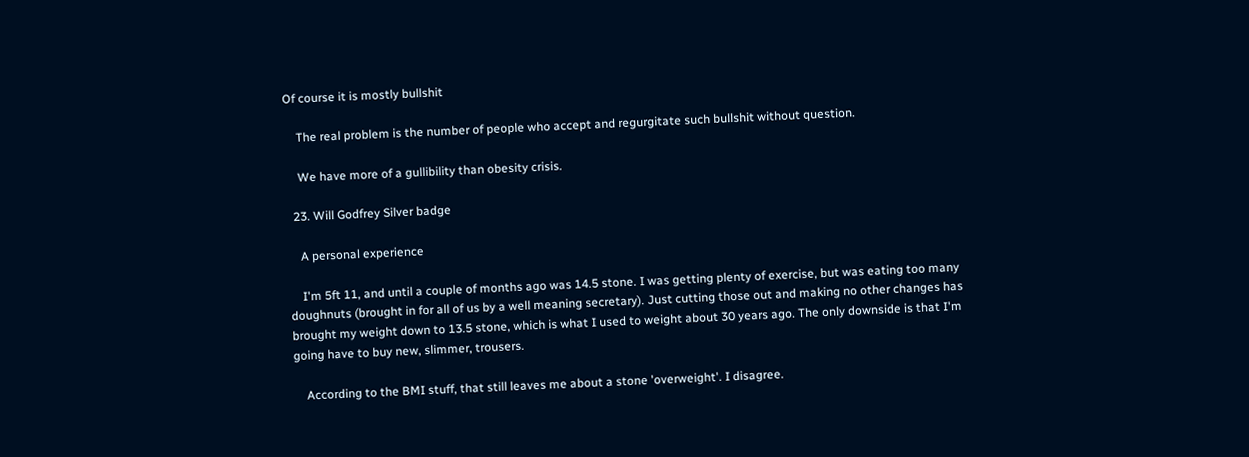Of course it is mostly bullshit

    The real problem is the number of people who accept and regurgitate such bullshit without question.

    We have more of a gullibility than obesity crisis.

  23. Will Godfrey Silver badge

    A personal experience

    I'm 5ft 11, and until a couple of months ago was 14.5 stone. I was getting plenty of exercise, but was eating too many doughnuts (brought in for all of us by a well meaning secretary). Just cutting those out and making no other changes has brought my weight down to 13.5 stone, which is what I used to weight about 30 years ago. The only downside is that I'm going have to buy new, slimmer, trousers.

    According to the BMI stuff, that still leaves me about a stone 'overweight'. I disagree.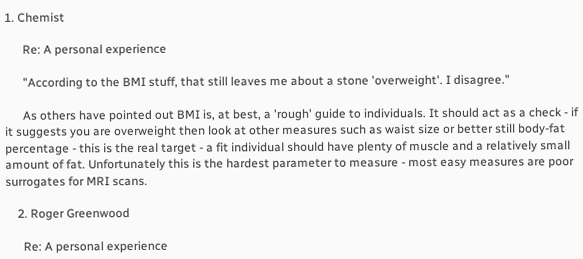1. Chemist

      Re: A personal experience

      "According to the BMI stuff, that still leaves me about a stone 'overweight'. I disagree."

      As others have pointed out BMI is, at best, a 'rough' guide to individuals. It should act as a check - if it suggests you are overweight then look at other measures such as waist size or better still body-fat percentage - this is the real target - a fit individual should have plenty of muscle and a relatively small amount of fat. Unfortunately this is the hardest parameter to measure - most easy measures are poor surrogates for MRI scans.

    2. Roger Greenwood

      Re: A personal experience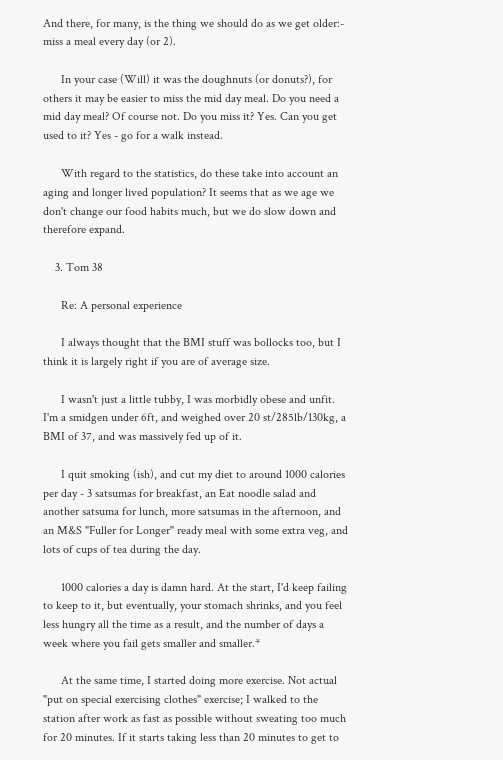And there, for many, is the thing we should do as we get older:- miss a meal every day (or 2).

      In your case (Will) it was the doughnuts (or donuts?), for others it may be easier to miss the mid day meal. Do you need a mid day meal? Of course not. Do you miss it? Yes. Can you get used to it? Yes - go for a walk instead.

      With regard to the statistics, do these take into account an aging and longer lived population? It seems that as we age we don't change our food habits much, but we do slow down and therefore expand.

    3. Tom 38

      Re: A personal experience

      I always thought that the BMI stuff was bollocks too, but I think it is largely right if you are of average size.

      I wasn't just a little tubby, I was morbidly obese and unfit. I'm a smidgen under 6ft, and weighed over 20 st/285lb/130kg, a BMI of 37, and was massively fed up of it.

      I quit smoking (ish), and cut my diet to around 1000 calories per day - 3 satsumas for breakfast, an Eat noodle salad and another satsuma for lunch, more satsumas in the afternoon, and an M&S "Fuller for Longer" ready meal with some extra veg, and lots of cups of tea during the day.

      1000 calories a day is damn hard. At the start, I'd keep failing to keep to it, but eventually, your stomach shrinks, and you feel less hungry all the time as a result, and the number of days a week where you fail gets smaller and smaller.*

      At the same time, I started doing more exercise. Not actual "put on special exercising clothes" exercise; I walked to the station after work as fast as possible without sweating too much for 20 minutes. If it starts taking less than 20 minutes to get to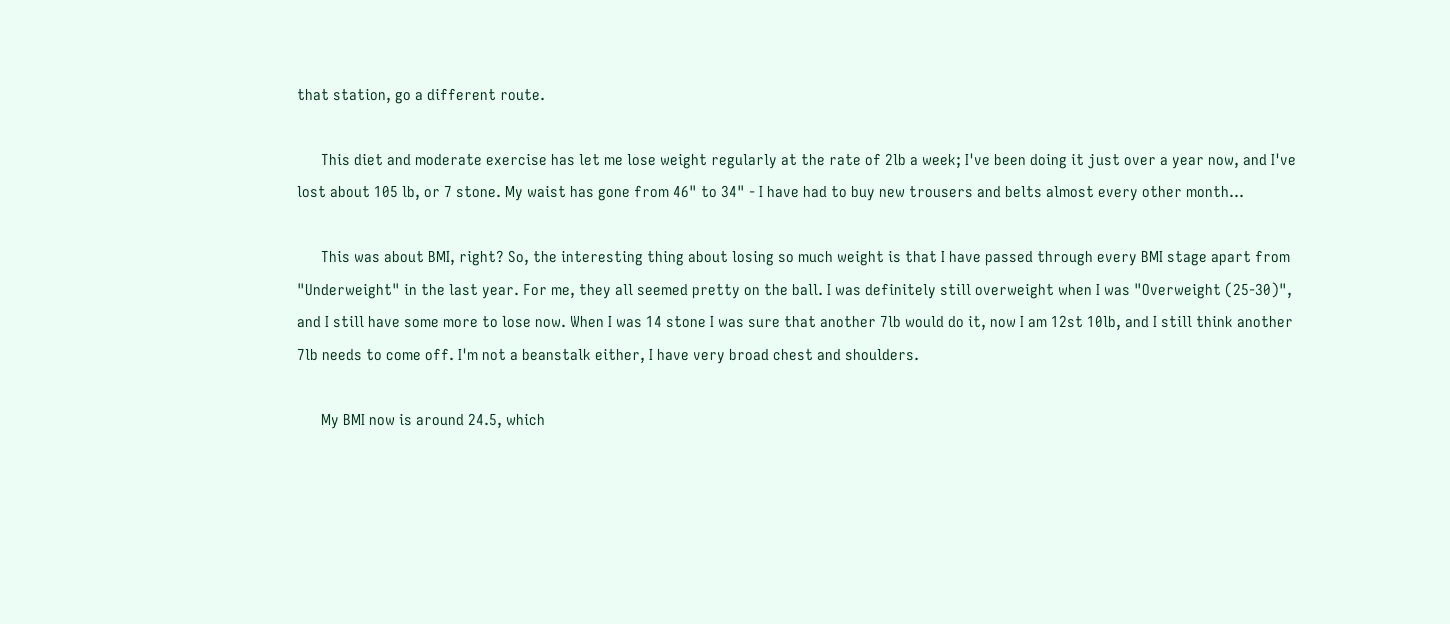that station, go a different route.

      This diet and moderate exercise has let me lose weight regularly at the rate of 2lb a week; I've been doing it just over a year now, and I've lost about 105 lb, or 7 stone. My waist has gone from 46" to 34" - I have had to buy new trousers and belts almost every other month...

      This was about BMI, right? So, the interesting thing about losing so much weight is that I have passed through every BMI stage apart from "Underweight" in the last year. For me, they all seemed pretty on the ball. I was definitely still overweight when I was "Overweight (25-30)", and I still have some more to lose now. When I was 14 stone I was sure that another 7lb would do it, now I am 12st 10lb, and I still think another 7lb needs to come off. I'm not a beanstalk either, I have very broad chest and shoulders.

      My BMI now is around 24.5, which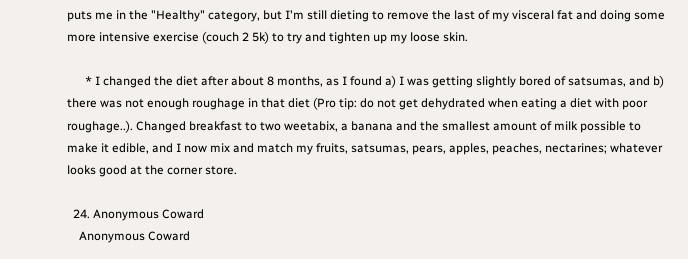puts me in the "Healthy" category, but I'm still dieting to remove the last of my visceral fat and doing some more intensive exercise (couch 2 5k) to try and tighten up my loose skin.

      * I changed the diet after about 8 months, as I found a) I was getting slightly bored of satsumas, and b) there was not enough roughage in that diet (Pro tip: do not get dehydrated when eating a diet with poor roughage..). Changed breakfast to two weetabix, a banana and the smallest amount of milk possible to make it edible, and I now mix and match my fruits, satsumas, pears, apples, peaches, nectarines; whatever looks good at the corner store.

  24. Anonymous Coward
    Anonymous Coward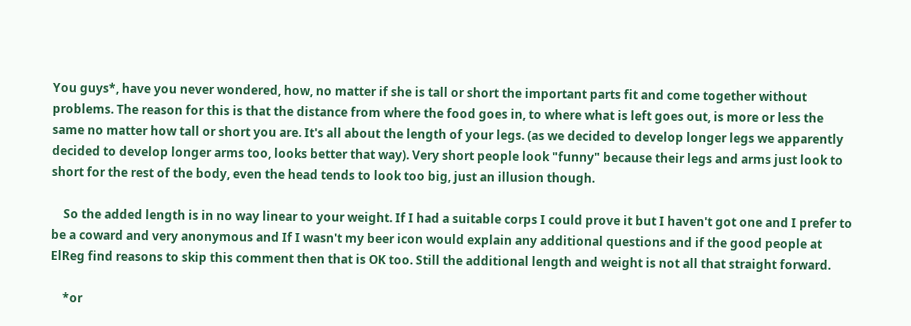You guys*, have you never wondered, how, no matter if she is tall or short the important parts fit and come together without problems. The reason for this is that the distance from where the food goes in, to where what is left goes out, is more or less the same no matter how tall or short you are. It's all about the length of your legs. (as we decided to develop longer legs we apparently decided to develop longer arms too, looks better that way). Very short people look "funny" because their legs and arms just look to short for the rest of the body, even the head tends to look too big, just an illusion though.

    So the added length is in no way linear to your weight. If I had a suitable corps I could prove it but I haven't got one and I prefer to be a coward and very anonymous and If I wasn't my beer icon would explain any additional questions and if the good people at ElReg find reasons to skip this comment then that is OK too. Still the additional length and weight is not all that straight forward.

    *or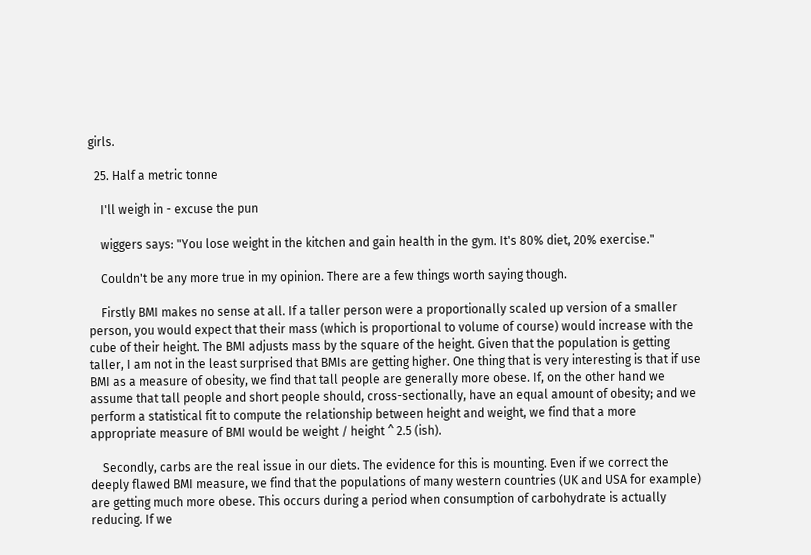girls.

  25. Half a metric tonne

    I'll weigh in - excuse the pun

    wiggers says: "You lose weight in the kitchen and gain health in the gym. It's 80% diet, 20% exercise."

    Couldn't be any more true in my opinion. There are a few things worth saying though.

    Firstly BMI makes no sense at all. If a taller person were a proportionally scaled up version of a smaller person, you would expect that their mass (which is proportional to volume of course) would increase with the cube of their height. The BMI adjusts mass by the square of the height. Given that the population is getting taller, I am not in the least surprised that BMIs are getting higher. One thing that is very interesting is that if use BMI as a measure of obesity, we find that tall people are generally more obese. If, on the other hand we assume that tall people and short people should, cross-sectionally, have an equal amount of obesity; and we perform a statistical fit to compute the relationship between height and weight, we find that a more appropriate measure of BMI would be weight / height ^ 2.5 (ish).

    Secondly, carbs are the real issue in our diets. The evidence for this is mounting. Even if we correct the deeply flawed BMI measure, we find that the populations of many western countries (UK and USA for example) are getting much more obese. This occurs during a period when consumption of carbohydrate is actually reducing. If we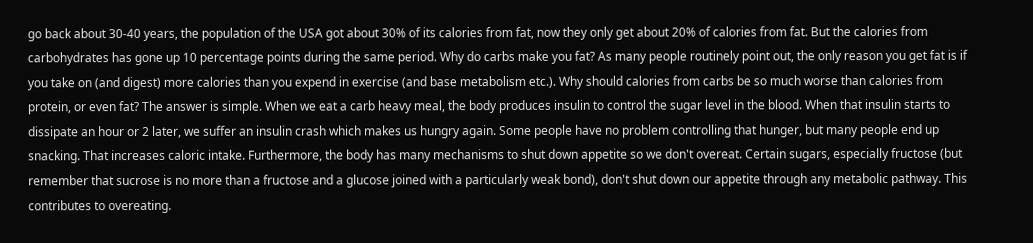go back about 30-40 years, the population of the USA got about 30% of its calories from fat, now they only get about 20% of calories from fat. But the calories from carbohydrates has gone up 10 percentage points during the same period. Why do carbs make you fat? As many people routinely point out, the only reason you get fat is if you take on (and digest) more calories than you expend in exercise (and base metabolism etc.). Why should calories from carbs be so much worse than calories from protein, or even fat? The answer is simple. When we eat a carb heavy meal, the body produces insulin to control the sugar level in the blood. When that insulin starts to dissipate an hour or 2 later, we suffer an insulin crash which makes us hungry again. Some people have no problem controlling that hunger, but many people end up snacking. That increases caloric intake. Furthermore, the body has many mechanisms to shut down appetite so we don't overeat. Certain sugars, especially fructose (but remember that sucrose is no more than a fructose and a glucose joined with a particularly weak bond), don't shut down our appetite through any metabolic pathway. This contributes to overeating.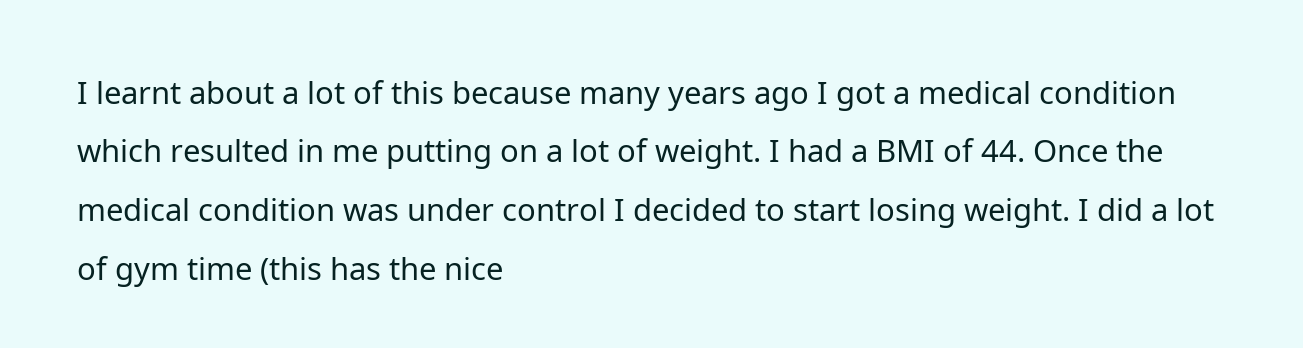I learnt about a lot of this because many years ago I got a medical condition which resulted in me putting on a lot of weight. I had a BMI of 44. Once the medical condition was under control I decided to start losing weight. I did a lot of gym time (this has the nice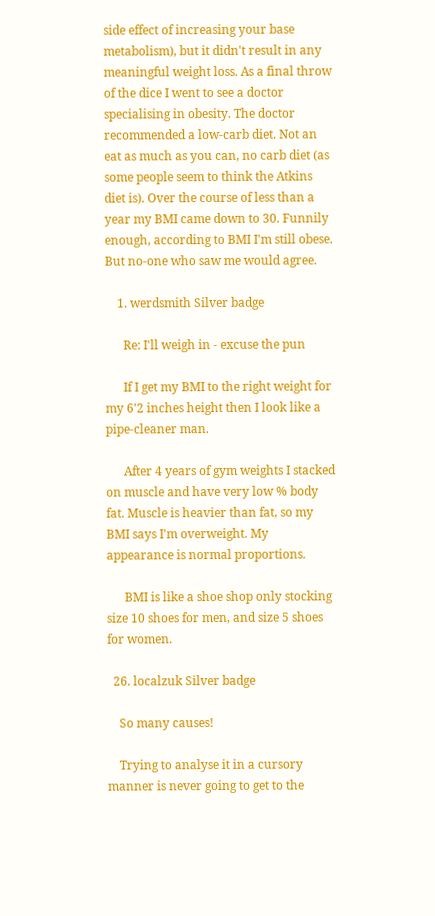side effect of increasing your base metabolism), but it didn't result in any meaningful weight loss. As a final throw of the dice I went to see a doctor specialising in obesity. The doctor recommended a low-carb diet. Not an eat as much as you can, no carb diet (as some people seem to think the Atkins diet is). Over the course of less than a year my BMI came down to 30. Funnily enough, according to BMI I'm still obese. But no-one who saw me would agree.

    1. werdsmith Silver badge

      Re: I'll weigh in - excuse the pun

      If I get my BMI to the right weight for my 6'2 inches height then I look like a pipe-cleaner man.

      After 4 years of gym weights I stacked on muscle and have very low % body fat. Muscle is heavier than fat, so my BMI says I'm overweight. My appearance is normal proportions.

      BMI is like a shoe shop only stocking size 10 shoes for men, and size 5 shoes for women.

  26. localzuk Silver badge

    So many causes!

    Trying to analyse it in a cursory manner is never going to get to the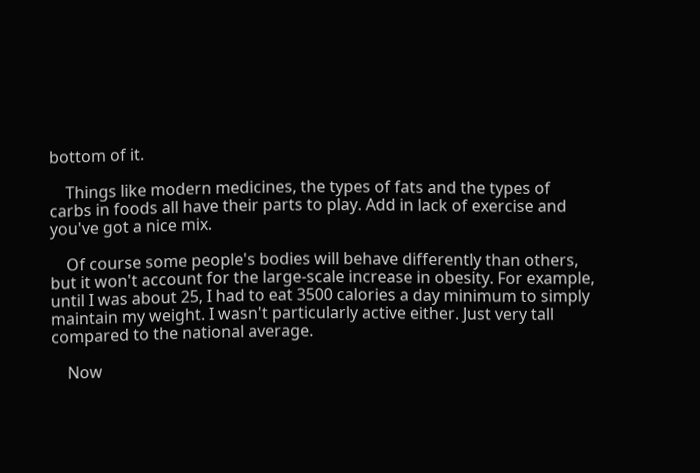bottom of it.

    Things like modern medicines, the types of fats and the types of carbs in foods all have their parts to play. Add in lack of exercise and you've got a nice mix.

    Of course some people's bodies will behave differently than others, but it won't account for the large-scale increase in obesity. For example, until I was about 25, I had to eat 3500 calories a day minimum to simply maintain my weight. I wasn't particularly active either. Just very tall compared to the national average.

    Now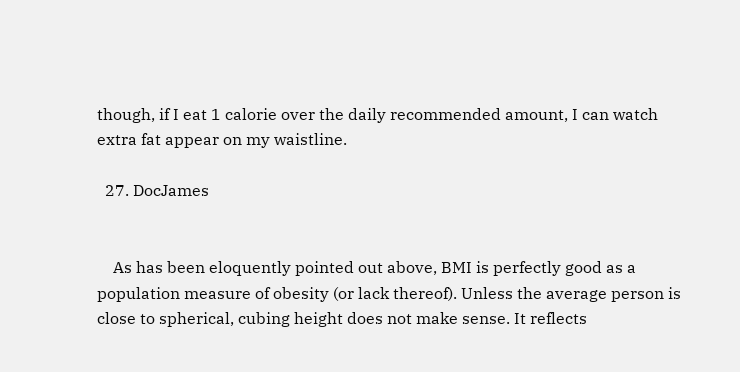though, if I eat 1 calorie over the daily recommended amount, I can watch extra fat appear on my waistline.

  27. DocJames


    As has been eloquently pointed out above, BMI is perfectly good as a population measure of obesity (or lack thereof). Unless the average person is close to spherical, cubing height does not make sense. It reflects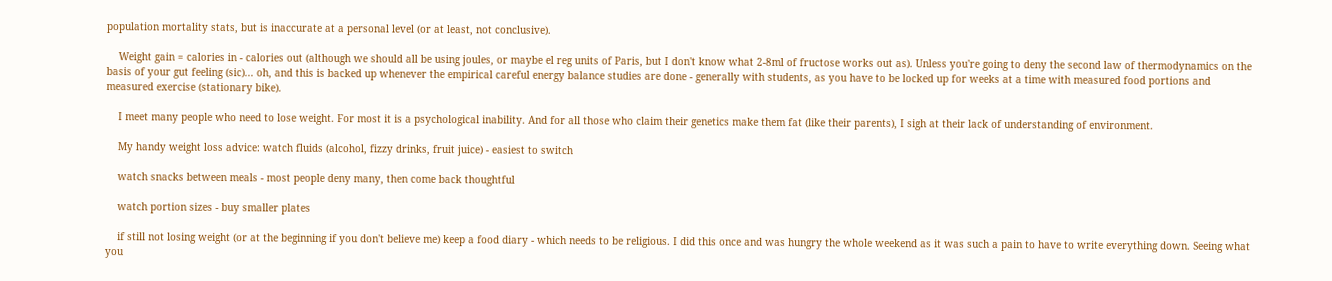population mortality stats, but is inaccurate at a personal level (or at least, not conclusive).

    Weight gain = calories in - calories out (although we should all be using joules, or maybe el reg units of Paris, but I don't know what 2-8ml of fructose works out as). Unless you're going to deny the second law of thermodynamics on the basis of your gut feeling (sic)... oh, and this is backed up whenever the empirical careful energy balance studies are done - generally with students, as you have to be locked up for weeks at a time with measured food portions and measured exercise (stationary bike).

    I meet many people who need to lose weight. For most it is a psychological inability. And for all those who claim their genetics make them fat (like their parents), I sigh at their lack of understanding of environment.

    My handy weight loss advice: watch fluids (alcohol, fizzy drinks, fruit juice) - easiest to switch

    watch snacks between meals - most people deny many, then come back thoughtful

    watch portion sizes - buy smaller plates

    if still not losing weight (or at the beginning if you don't believe me) keep a food diary - which needs to be religious. I did this once and was hungry the whole weekend as it was such a pain to have to write everything down. Seeing what you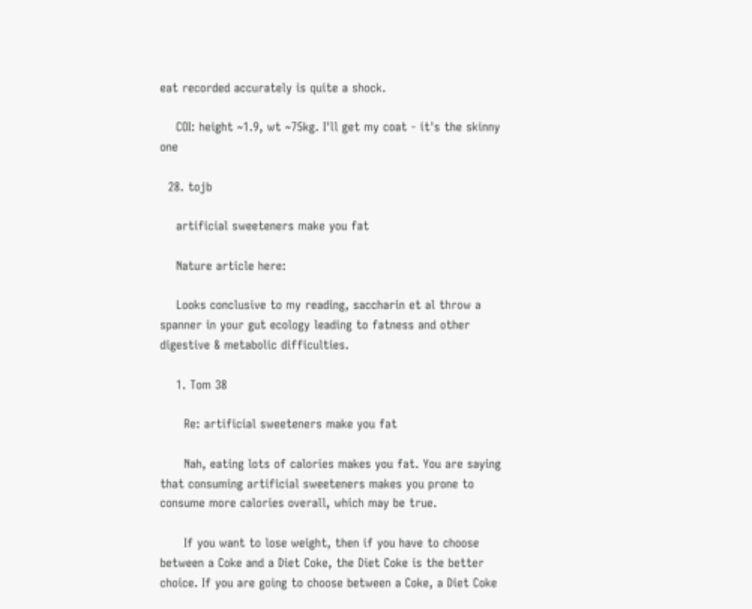eat recorded accurately is quite a shock.

    COI: height ~1.9, wt ~75kg. I'll get my coat - it's the skinny one

  28. tojb

    artificial sweeteners make you fat

    Nature article here:

    Looks conclusive to my reading, saccharin et al throw a spanner in your gut ecology leading to fatness and other digestive & metabolic difficulties.

    1. Tom 38

      Re: artificial sweeteners make you fat

      Nah, eating lots of calories makes you fat. You are saying that consuming artificial sweeteners makes you prone to consume more calories overall, which may be true.

      If you want to lose weight, then if you have to choose between a Coke and a Diet Coke, the Diet Coke is the better choice. If you are going to choose between a Coke, a Diet Coke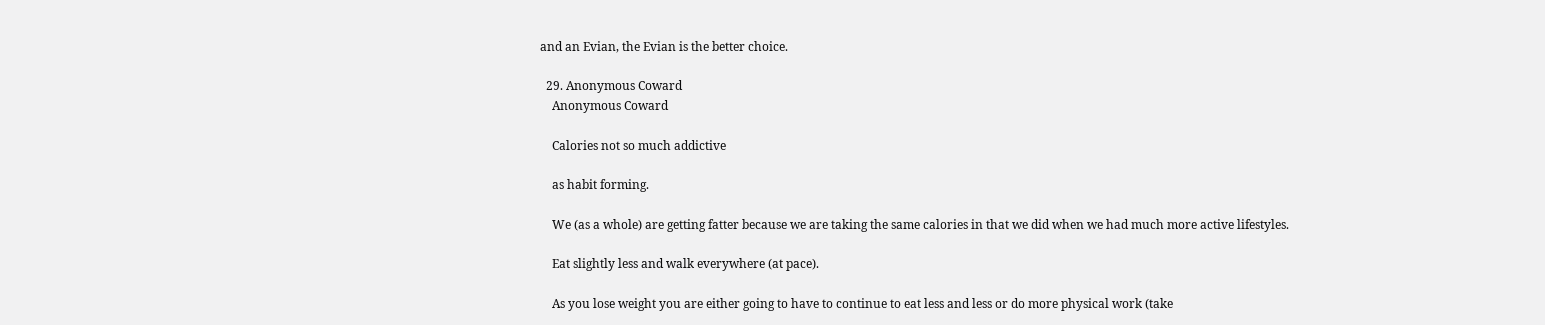and an Evian, the Evian is the better choice.

  29. Anonymous Coward
    Anonymous Coward

    Calories not so much addictive

    as habit forming.

    We (as a whole) are getting fatter because we are taking the same calories in that we did when we had much more active lifestyles.

    Eat slightly less and walk everywhere (at pace).

    As you lose weight you are either going to have to continue to eat less and less or do more physical work (take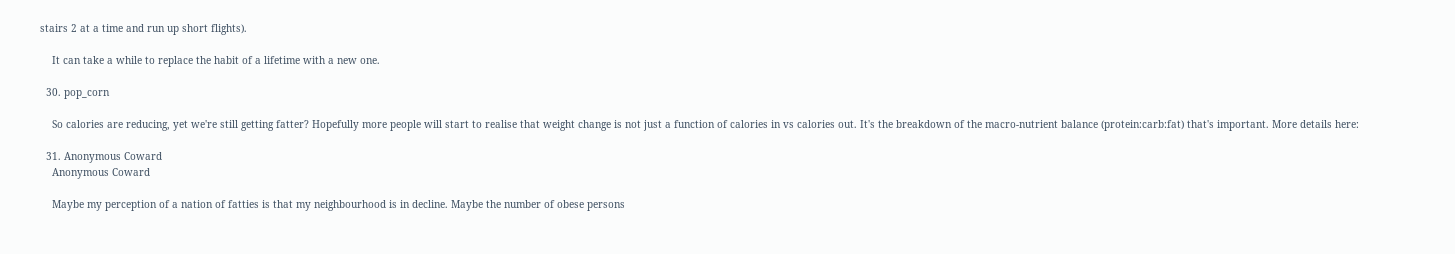stairs 2 at a time and run up short flights).

    It can take a while to replace the habit of a lifetime with a new one.

  30. pop_corn

    So calories are reducing, yet we're still getting fatter? Hopefully more people will start to realise that weight change is not just a function of calories in vs calories out. It's the breakdown of the macro-nutrient balance (protein:carb:fat) that's important. More details here:

  31. Anonymous Coward
    Anonymous Coward

    Maybe my perception of a nation of fatties is that my neighbourhood is in decline. Maybe the number of obese persons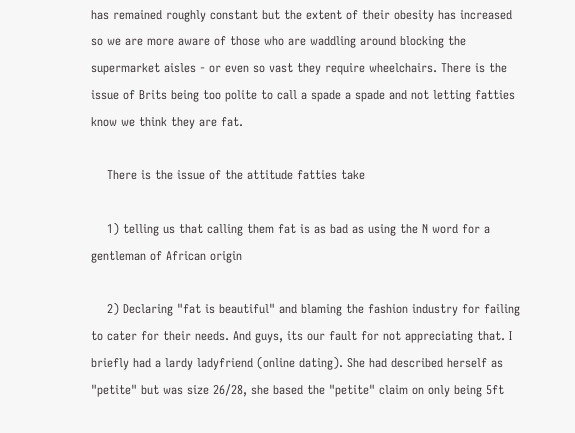has remained roughly constant but the extent of their obesity has increased so we are more aware of those who are waddling around blocking the supermarket aisles - or even so vast they require wheelchairs. There is the issue of Brits being too polite to call a spade a spade and not letting fatties know we think they are fat.

    There is the issue of the attitude fatties take

    1) telling us that calling them fat is as bad as using the N word for a gentleman of African origin

    2) Declaring "fat is beautiful" and blaming the fashion industry for failing to cater for their needs. And guys, its our fault for not appreciating that. I briefly had a lardy ladyfriend (online dating). She had described herself as "petite" but was size 26/28, she based the "petite" claim on only being 5ft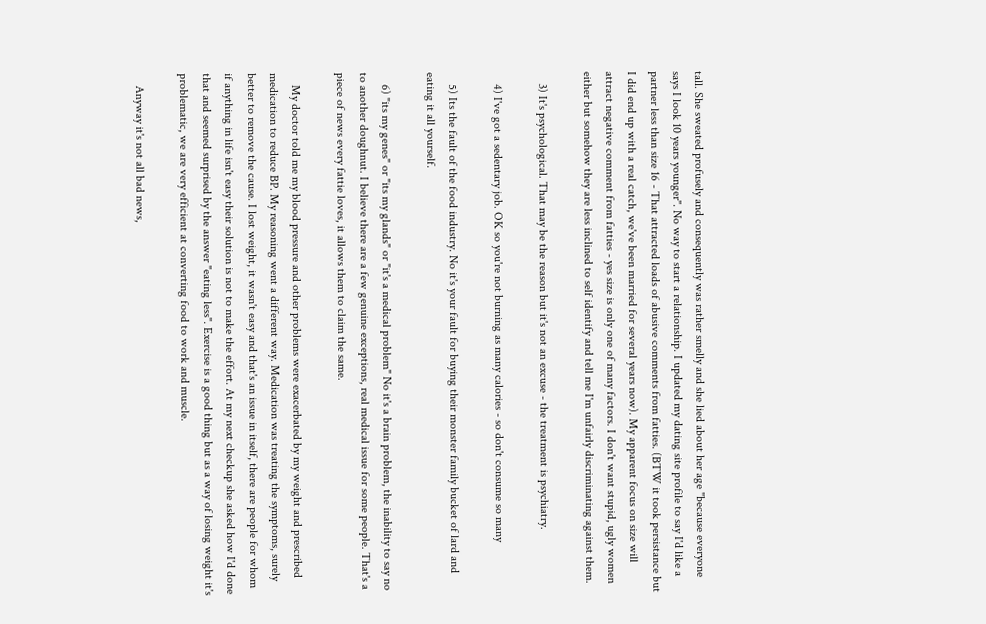tall. She sweated profusely and consequently was rather smelly and she lied about her age "because everyone says I look 10 years younger". No way to start a relationship. I updated my dating site profile to say I'd like a partner less than size 16 - That attracted loads of abusive comments from fatties. (BTW it took persistance but I did end up with a real catch, we've been married for several years now). My apparent focus on size will attract negative comment from fatties - yes size is only one of many factors. I don't want stupid, ugly women either but somehow they are less inclined to self identify and tell me I'm unfairly discriminating against them.

    3) It's psychological. That may be the reason but it's not an excuse - the treatment is psychiatry.

    4) I've got a sedentary job. OK so you're not burning as many calories - so don't consume so many

    5) Its the fault of the food industry. No it's your fault for buying their monster family bucket of lard and eating it all yourself.

    6) "its my genes" or "its my glands" or "it's a medical problem" No it's a brain problem, the inability to say no to another doughnut. I believe there are a few genuine exceptions, real medical issue for some people. That's a piece of news every fattie loves, it allows them to claim the same.

    My doctor told me my blood pressure and other problems were exacerbated by my weight and prescribed medication to reduce BP. My reasoning went a different way. Medication was treating the symptoms, surely better to remove the cause. I lost weight, it wasn't easy and that's an issue in itself, there are people for whom if anything in life isn't easy their solution is not to make the effort. At my next checkup she asked how I'd done that and seemed surprised by the answer "eating less". Exercise is a good thing but as a way of losing weight it's problematic, we are very efficient at converting food to work and muscle.

    Anyway it's not all bad news,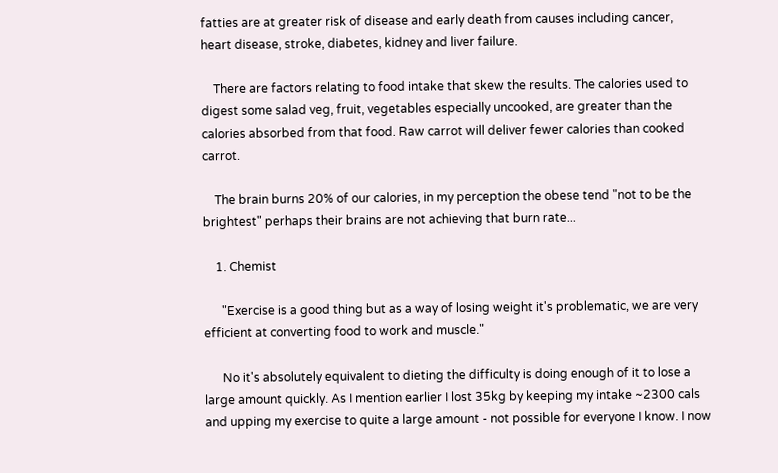fatties are at greater risk of disease and early death from causes including cancer, heart disease, stroke, diabetes, kidney and liver failure.

    There are factors relating to food intake that skew the results. The calories used to digest some salad veg, fruit, vegetables especially uncooked, are greater than the calories absorbed from that food. Raw carrot will deliver fewer calories than cooked carrot.

    The brain burns 20% of our calories, in my perception the obese tend "not to be the brightest" perhaps their brains are not achieving that burn rate...

    1. Chemist

      "Exercise is a good thing but as a way of losing weight it's problematic, we are very efficient at converting food to work and muscle."

      No it's absolutely equivalent to dieting the difficulty is doing enough of it to lose a large amount quickly. As I mention earlier I lost 35kg by keeping my intake ~2300 cals and upping my exercise to quite a large amount - not possible for everyone I know. I now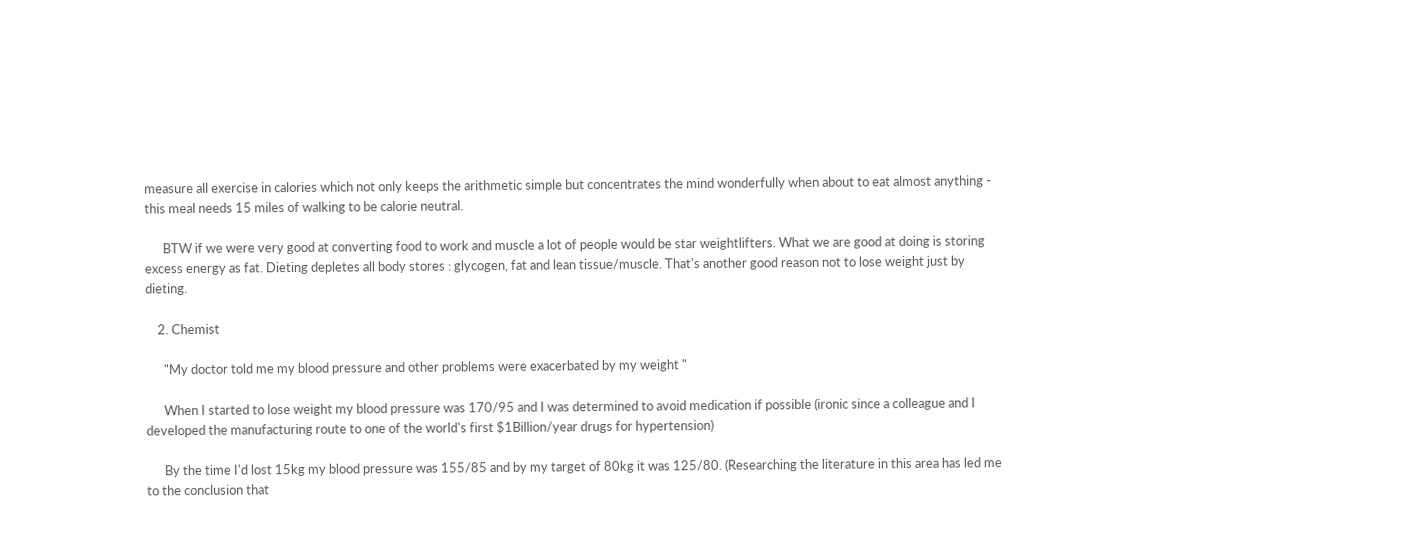measure all exercise in calories which not only keeps the arithmetic simple but concentrates the mind wonderfully when about to eat almost anything - this meal needs 15 miles of walking to be calorie neutral.

      BTW if we were very good at converting food to work and muscle a lot of people would be star weightlifters. What we are good at doing is storing excess energy as fat. Dieting depletes all body stores : glycogen, fat and lean tissue/muscle. That's another good reason not to lose weight just by dieting.

    2. Chemist

      "My doctor told me my blood pressure and other problems were exacerbated by my weight "

      When I started to lose weight my blood pressure was 170/95 and I was determined to avoid medication if possible (ironic since a colleague and I developed the manufacturing route to one of the world's first $1Billion/year drugs for hypertension)

      By the time I'd lost 15kg my blood pressure was 155/85 and by my target of 80kg it was 125/80. (Researching the literature in this area has led me to the conclusion that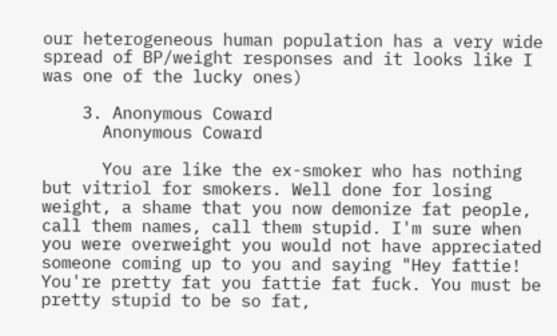our heterogeneous human population has a very wide spread of BP/weight responses and it looks like I was one of the lucky ones)

    3. Anonymous Coward
      Anonymous Coward

      You are like the ex-smoker who has nothing but vitriol for smokers. Well done for losing weight, a shame that you now demonize fat people, call them names, call them stupid. I'm sure when you were overweight you would not have appreciated someone coming up to you and saying "Hey fattie! You're pretty fat you fattie fat fuck. You must be pretty stupid to be so fat,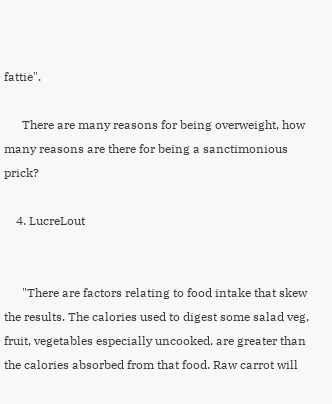fattie".

      There are many reasons for being overweight, how many reasons are there for being a sanctimonious prick?

    4. LucreLout


      "There are factors relating to food intake that skew the results. The calories used to digest some salad veg, fruit, vegetables especially uncooked, are greater than the calories absorbed from that food. Raw carrot will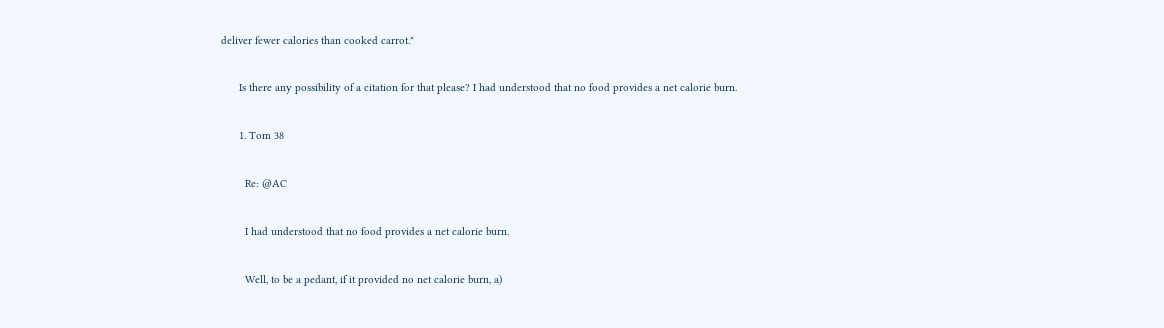deliver fewer calories than cooked carrot."

      Is there any possibility of a citation for that please? I had understood that no food provides a net calorie burn.

      1. Tom 38

        Re: @AC

        I had understood that no food provides a net calorie burn.

        Well, to be a pedant, if it provided no net calorie burn, a)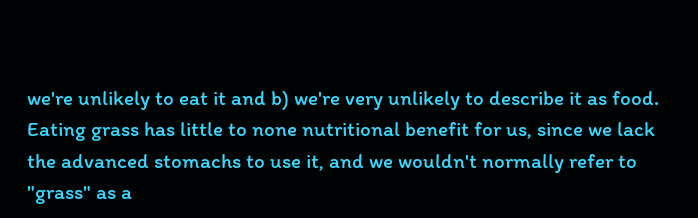we're unlikely to eat it and b) we're very unlikely to describe it as food. Eating grass has little to none nutritional benefit for us, since we lack the advanced stomachs to use it, and we wouldn't normally refer to "grass" as a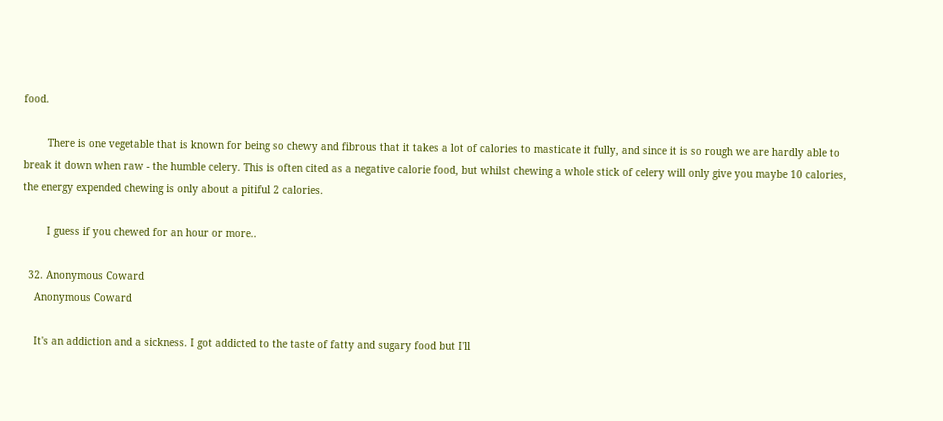food.

        There is one vegetable that is known for being so chewy and fibrous that it takes a lot of calories to masticate it fully, and since it is so rough we are hardly able to break it down when raw - the humble celery. This is often cited as a negative calorie food, but whilst chewing a whole stick of celery will only give you maybe 10 calories, the energy expended chewing is only about a pitiful 2 calories.

        I guess if you chewed for an hour or more..

  32. Anonymous Coward
    Anonymous Coward

    It's an addiction and a sickness. I got addicted to the taste of fatty and sugary food but I'll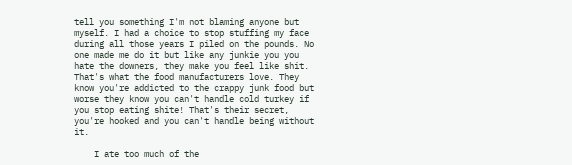tell you something I'm not blaming anyone but myself. I had a choice to stop stuffing my face during all those years I piled on the pounds. No one made me do it but like any junkie you you hate the downers, they make you feel like shit. That's what the food manufacturers love. They know you're addicted to the crappy junk food but worse they know you can't handle cold turkey if you stop eating shite! That's their secret, you're hooked and you can't handle being without it.

    I ate too much of the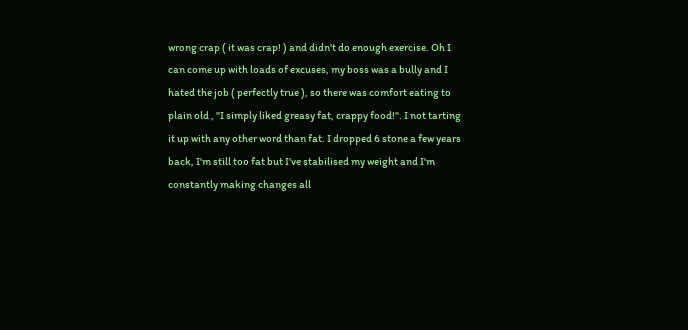wrong crap ( it was crap! ) and didn't do enough exercise. Oh I can come up with loads of excuses, my boss was a bully and I hated the job ( perfectly true ), so there was comfort eating to plain old , "I simply liked greasy fat, crappy food!". I not tarting it up with any other word than fat. I dropped 6 stone a few years back, I'm still too fat but I've stabilised my weight and I'm constantly making changes all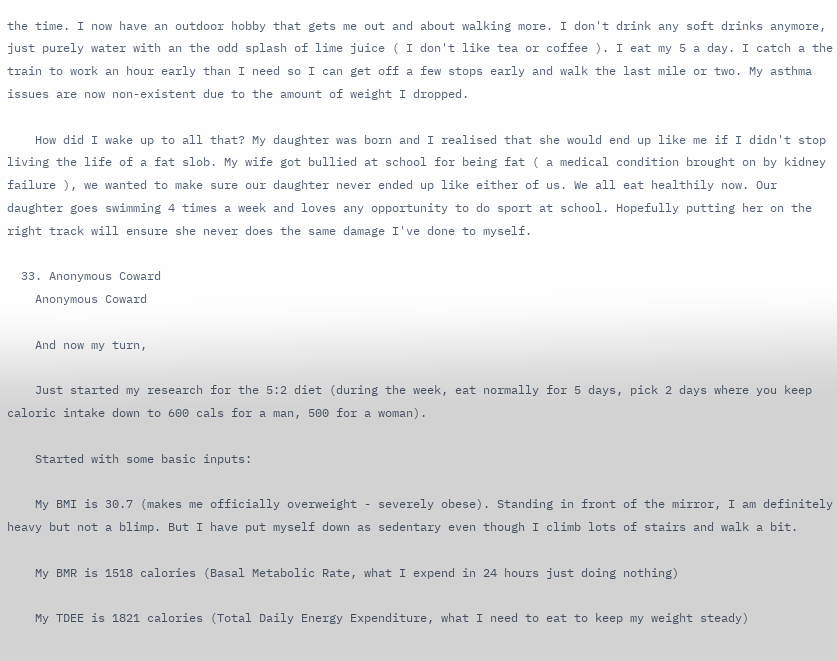the time. I now have an outdoor hobby that gets me out and about walking more. I don't drink any soft drinks anymore, just purely water with an the odd splash of lime juice ( I don't like tea or coffee ). I eat my 5 a day. I catch a the train to work an hour early than I need so I can get off a few stops early and walk the last mile or two. My asthma issues are now non-existent due to the amount of weight I dropped.

    How did I wake up to all that? My daughter was born and I realised that she would end up like me if I didn't stop living the life of a fat slob. My wife got bullied at school for being fat ( a medical condition brought on by kidney failure ), we wanted to make sure our daughter never ended up like either of us. We all eat healthily now. Our daughter goes swimming 4 times a week and loves any opportunity to do sport at school. Hopefully putting her on the right track will ensure she never does the same damage I've done to myself.

  33. Anonymous Coward
    Anonymous Coward

    And now my turn,

    Just started my research for the 5:2 diet (during the week, eat normally for 5 days, pick 2 days where you keep caloric intake down to 600 cals for a man, 500 for a woman).

    Started with some basic inputs:

    My BMI is 30.7 (makes me officially overweight - severely obese). Standing in front of the mirror, I am definitely heavy but not a blimp. But I have put myself down as sedentary even though I climb lots of stairs and walk a bit.

    My BMR is 1518 calories (Basal Metabolic Rate, what I expend in 24 hours just doing nothing)

    My TDEE is 1821 calories (Total Daily Energy Expenditure, what I need to eat to keep my weight steady)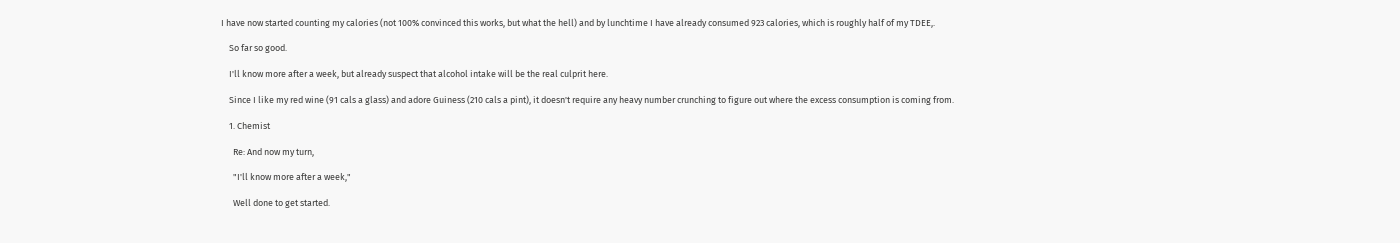I have now started counting my calories (not 100% convinced this works, but what the hell) and by lunchtime I have already consumed 923 calories, which is roughly half of my TDEE,.

    So far so good.

    I'll know more after a week, but already suspect that alcohol intake will be the real culprit here.

    Since I like my red wine (91 cals a glass) and adore Guiness (210 cals a pint), it doesn't require any heavy number crunching to figure out where the excess consumption is coming from.

    1. Chemist

      Re: And now my turn,

      "I'll know more after a week,"

      Well done to get started.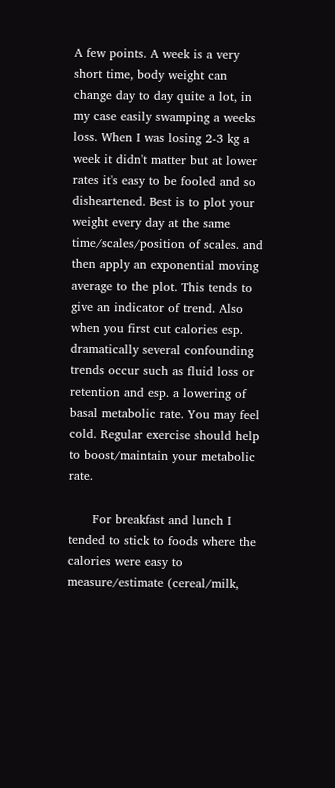A few points. A week is a very short time, body weight can change day to day quite a lot, in my case easily swamping a weeks loss. When I was losing 2-3 kg a week it didn't matter but at lower rates it's easy to be fooled and so disheartened. Best is to plot your weight every day at the same time/scales/position of scales. and then apply an exponential moving average to the plot. This tends to give an indicator of trend. Also when you first cut calories esp. dramatically several confounding trends occur such as fluid loss or retention and esp. a lowering of basal metabolic rate. You may feel cold. Regular exercise should help to boost/maintain your metabolic rate.

      For breakfast and lunch I tended to stick to foods where the calories were easy to measure/estimate (cereal/milk,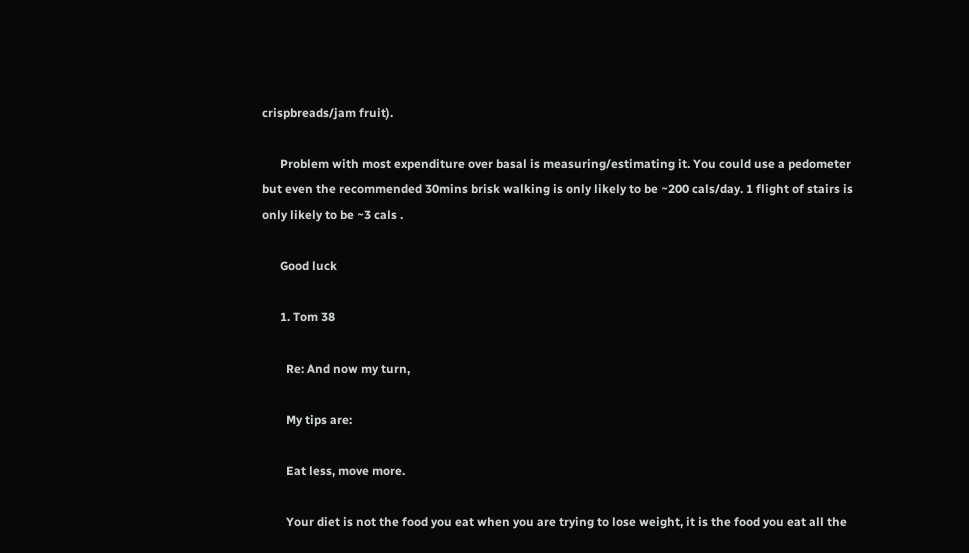crispbreads/jam fruit).

      Problem with most expenditure over basal is measuring/estimating it. You could use a pedometer but even the recommended 30mins brisk walking is only likely to be ~200 cals/day. 1 flight of stairs is only likely to be ~3 cals .

      Good luck

      1. Tom 38

        Re: And now my turn,

        My tips are:

        Eat less, move more.

        Your diet is not the food you eat when you are trying to lose weight, it is the food you eat all the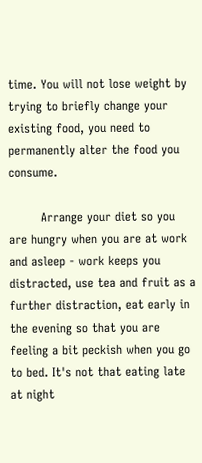time. You will not lose weight by trying to briefly change your existing food, you need to permanently alter the food you consume.

        Arrange your diet so you are hungry when you are at work and asleep - work keeps you distracted, use tea and fruit as a further distraction, eat early in the evening so that you are feeling a bit peckish when you go to bed. It's not that eating late at night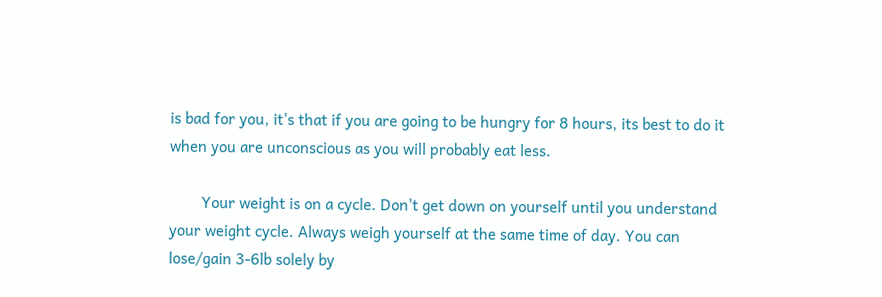is bad for you, it's that if you are going to be hungry for 8 hours, its best to do it when you are unconscious as you will probably eat less.

        Your weight is on a cycle. Don't get down on yourself until you understand your weight cycle. Always weigh yourself at the same time of day. You can lose/gain 3-6lb solely by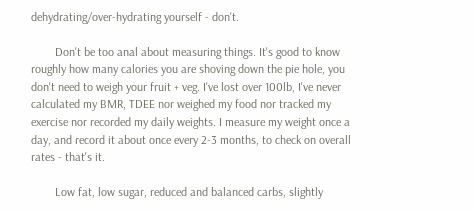dehydrating/over-hydrating yourself - don't.

        Don't be too anal about measuring things. It's good to know roughly how many calories you are shoving down the pie hole, you don't need to weigh your fruit + veg. I've lost over 100lb, I've never calculated my BMR, TDEE nor weighed my food nor tracked my exercise nor recorded my daily weights. I measure my weight once a day, and record it about once every 2-3 months, to check on overall rates - that's it.

        Low fat, low sugar, reduced and balanced carbs, slightly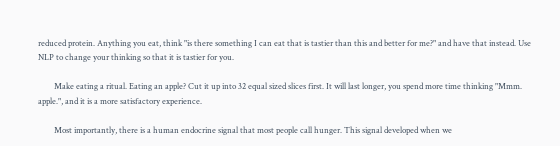reduced protein. Anything you eat, think "is there something I can eat that is tastier than this and better for me?" and have that instead. Use NLP to change your thinking so that it is tastier for you.

        Make eating a ritual. Eating an apple? Cut it up into 32 equal sized slices first. It will last longer, you spend more time thinking "Mmm. apple.", and it is a more satisfactory experience.

        Most importantly, there is a human endocrine signal that most people call hunger. This signal developed when we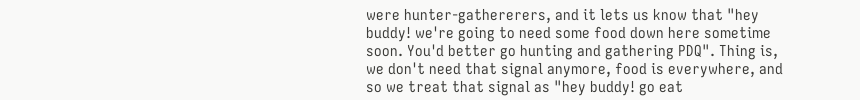were hunter-gathererers, and it lets us know that "hey buddy! we're going to need some food down here sometime soon. You'd better go hunting and gathering PDQ". Thing is, we don't need that signal anymore, food is everywhere, and so we treat that signal as "hey buddy! go eat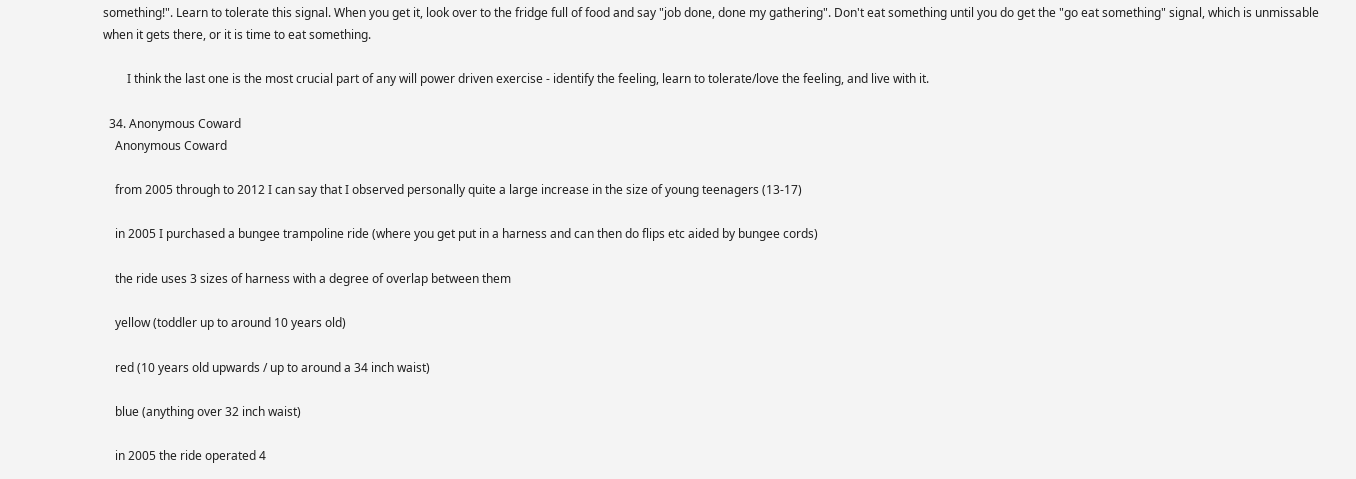something!". Learn to tolerate this signal. When you get it, look over to the fridge full of food and say "job done, done my gathering". Don't eat something until you do get the "go eat something" signal, which is unmissable when it gets there, or it is time to eat something.

        I think the last one is the most crucial part of any will power driven exercise - identify the feeling, learn to tolerate/love the feeling, and live with it.

  34. Anonymous Coward
    Anonymous Coward

    from 2005 through to 2012 I can say that I observed personally quite a large increase in the size of young teenagers (13-17)

    in 2005 I purchased a bungee trampoline ride (where you get put in a harness and can then do flips etc aided by bungee cords)

    the ride uses 3 sizes of harness with a degree of overlap between them

    yellow (toddler up to around 10 years old)

    red (10 years old upwards / up to around a 34 inch waist)

    blue (anything over 32 inch waist)

    in 2005 the ride operated 4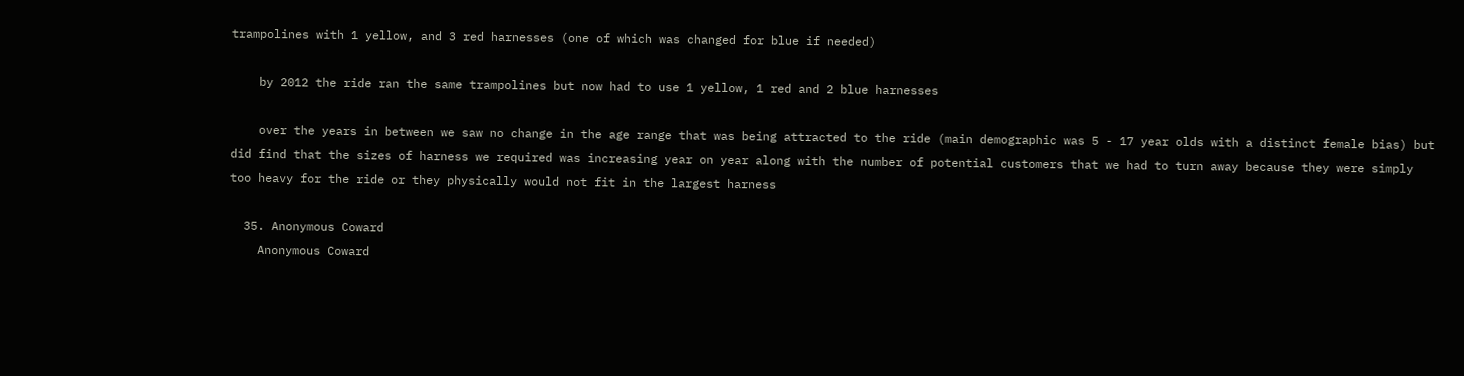trampolines with 1 yellow, and 3 red harnesses (one of which was changed for blue if needed)

    by 2012 the ride ran the same trampolines but now had to use 1 yellow, 1 red and 2 blue harnesses

    over the years in between we saw no change in the age range that was being attracted to the ride (main demographic was 5 - 17 year olds with a distinct female bias) but did find that the sizes of harness we required was increasing year on year along with the number of potential customers that we had to turn away because they were simply too heavy for the ride or they physically would not fit in the largest harness

  35. Anonymous Coward
    Anonymous Coward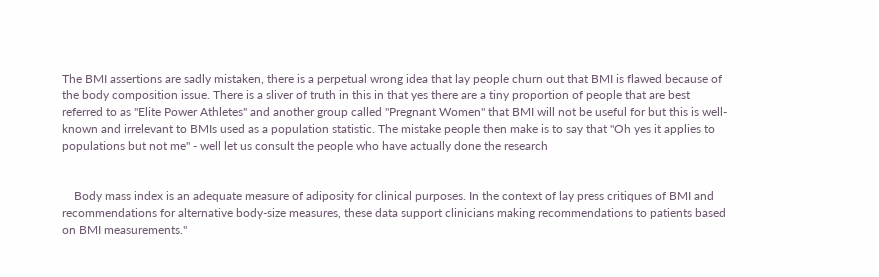The BMI assertions are sadly mistaken, there is a perpetual wrong idea that lay people churn out that BMI is flawed because of the body composition issue. There is a sliver of truth in this in that yes there are a tiny proportion of people that are best referred to as "Elite Power Athletes" and another group called "Pregnant Women" that BMI will not be useful for but this is well-known and irrelevant to BMIs used as a population statistic. The mistake people then make is to say that "Oh yes it applies to populations but not me" - well let us consult the people who have actually done the research


    Body mass index is an adequate measure of adiposity for clinical purposes. In the context of lay press critiques of BMI and recommendations for alternative body-size measures, these data support clinicians making recommendations to patients based on BMI measurements."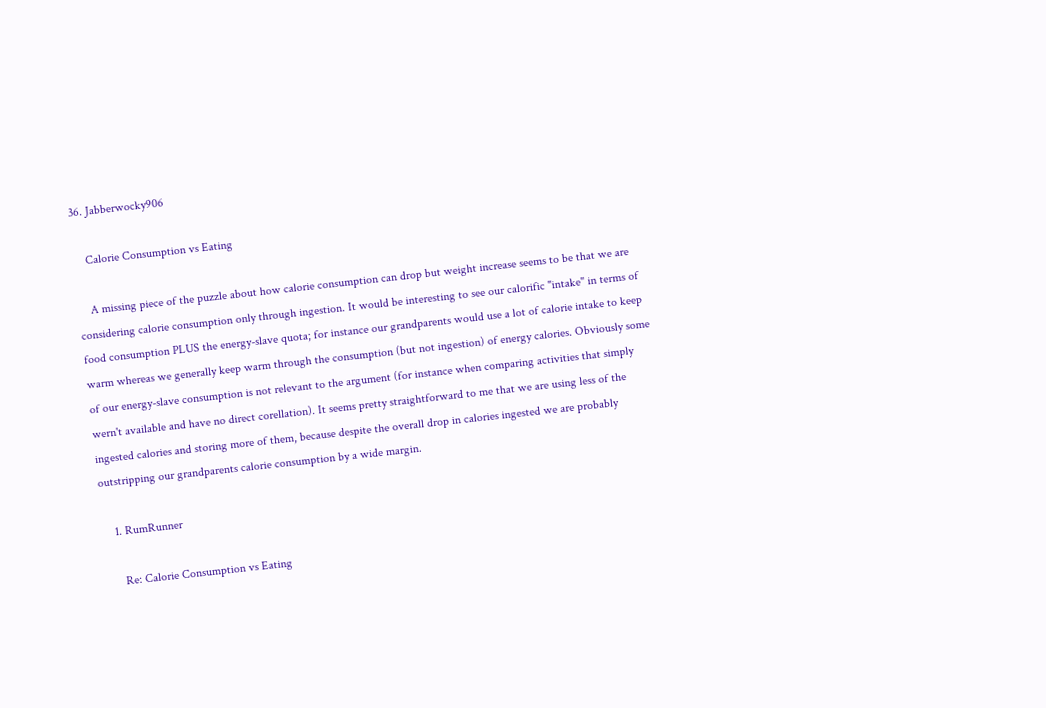36. Jabberwocky906

    Calorie Consumption vs Eating

    A missing piece of the puzzle about how calorie consumption can drop but weight increase seems to be that we are considering calorie consumption only through ingestion. It would be interesting to see our calorific "intake" in terms of food consumption PLUS the energy-slave quota; for instance our grandparents would use a lot of calorie intake to keep warm whereas we generally keep warm through the consumption (but not ingestion) of energy calories. Obviously some of our energy-slave consumption is not relevant to the argument (for instance when comparing activities that simply wern't available and have no direct corellation). It seems pretty straightforward to me that we are using less of the ingested calories and storing more of them, because despite the overall drop in calories ingested we are probably outstripping our grandparents calorie consumption by a wide margin.

    1. RumRunner

      Re: Calorie Consumption vs Eating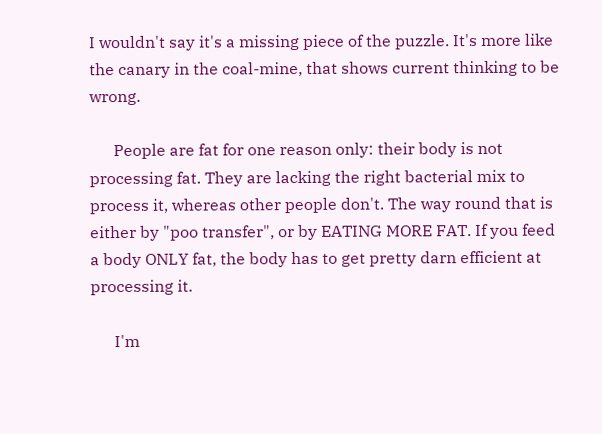I wouldn't say it's a missing piece of the puzzle. It's more like the canary in the coal-mine, that shows current thinking to be wrong.

      People are fat for one reason only: their body is not processing fat. They are lacking the right bacterial mix to process it, whereas other people don't. The way round that is either by "poo transfer", or by EATING MORE FAT. If you feed a body ONLY fat, the body has to get pretty darn efficient at processing it.

      I'm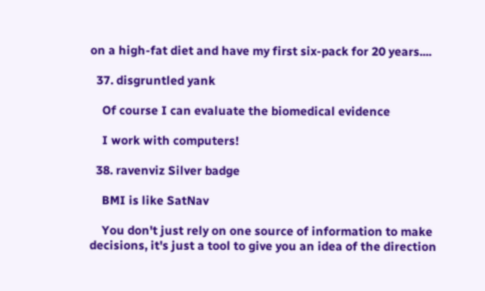on a high-fat diet and have my first six-pack for 20 years....

  37. disgruntled yank

    Of course I can evaluate the biomedical evidence

    I work with computers!

  38. ravenviz Silver badge

    BMI is like SatNav

    You don't just rely on one source of information to make decisions, it's just a tool to give you an idea of the direction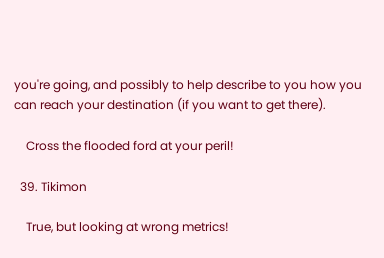you're going, and possibly to help describe to you how you can reach your destination (if you want to get there).

    Cross the flooded ford at your peril!

  39. Tikimon

    True, but looking at wrong metrics!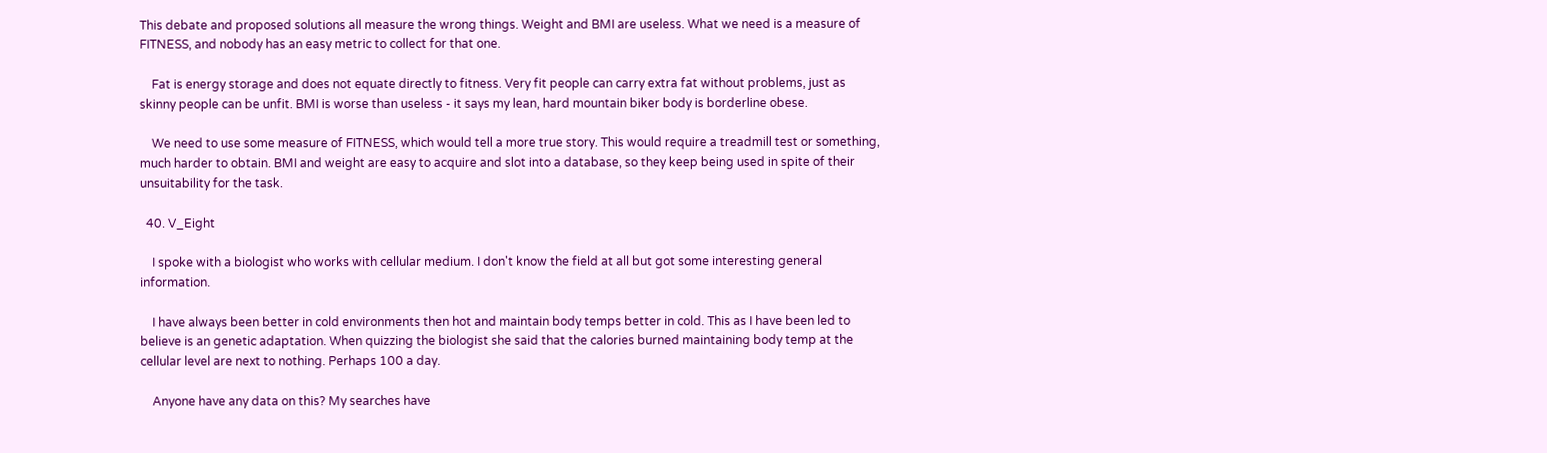This debate and proposed solutions all measure the wrong things. Weight and BMI are useless. What we need is a measure of FITNESS, and nobody has an easy metric to collect for that one.

    Fat is energy storage and does not equate directly to fitness. Very fit people can carry extra fat without problems, just as skinny people can be unfit. BMI is worse than useless - it says my lean, hard mountain biker body is borderline obese.

    We need to use some measure of FITNESS, which would tell a more true story. This would require a treadmill test or something, much harder to obtain. BMI and weight are easy to acquire and slot into a database, so they keep being used in spite of their unsuitability for the task.

  40. V_Eight

    I spoke with a biologist who works with cellular medium. I don't know the field at all but got some interesting general information.

    I have always been better in cold environments then hot and maintain body temps better in cold. This as I have been led to believe is an genetic adaptation. When quizzing the biologist she said that the calories burned maintaining body temp at the cellular level are next to nothing. Perhaps 100 a day.

    Anyone have any data on this? My searches have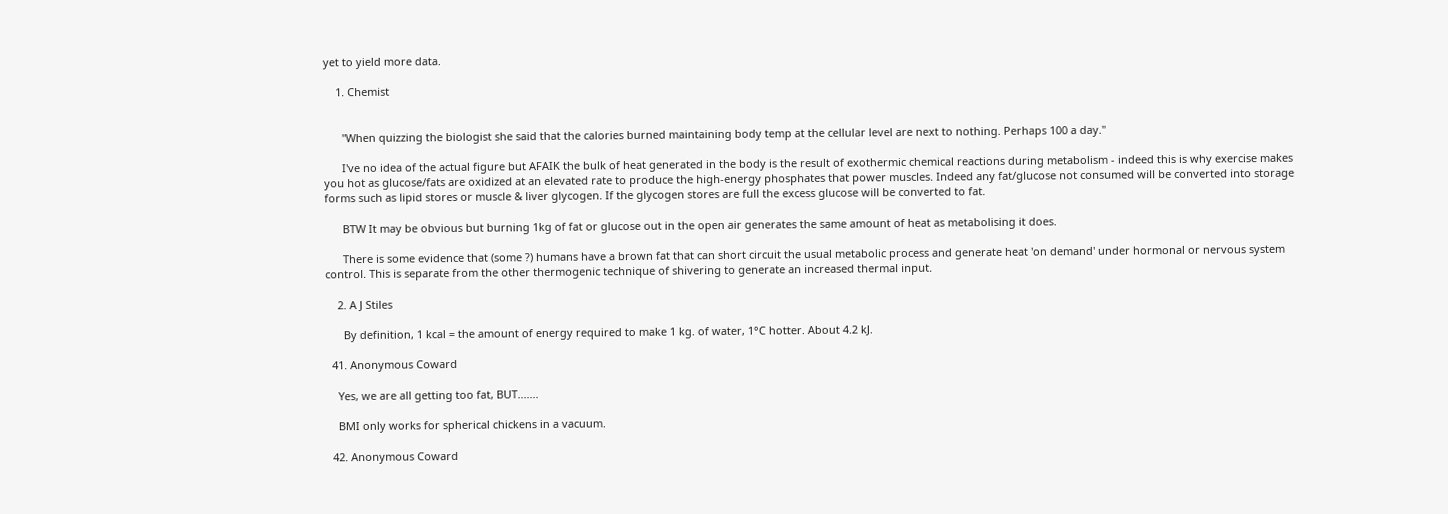yet to yield more data.

    1. Chemist


      "When quizzing the biologist she said that the calories burned maintaining body temp at the cellular level are next to nothing. Perhaps 100 a day."

      I've no idea of the actual figure but AFAIK the bulk of heat generated in the body is the result of exothermic chemical reactions during metabolism - indeed this is why exercise makes you hot as glucose/fats are oxidized at an elevated rate to produce the high-energy phosphates that power muscles. Indeed any fat/glucose not consumed will be converted into storage forms such as lipid stores or muscle & liver glycogen. If the glycogen stores are full the excess glucose will be converted to fat.

      BTW It may be obvious but burning 1kg of fat or glucose out in the open air generates the same amount of heat as metabolising it does.

      There is some evidence that (some ?) humans have a brown fat that can short circuit the usual metabolic process and generate heat 'on demand' under hormonal or nervous system control. This is separate from the other thermogenic technique of shivering to generate an increased thermal input.

    2. A J Stiles

      By definition, 1 kcal = the amount of energy required to make 1 kg. of water, 1°C hotter. About 4.2 kJ.

  41. Anonymous Coward

    Yes, we are all getting too fat, BUT.......

    BMI only works for spherical chickens in a vacuum.

  42. Anonymous Coward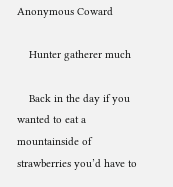Anonymous Coward

    Hunter gatherer much

    Back in the day if you wanted to eat a mountainside of strawberries you’d have to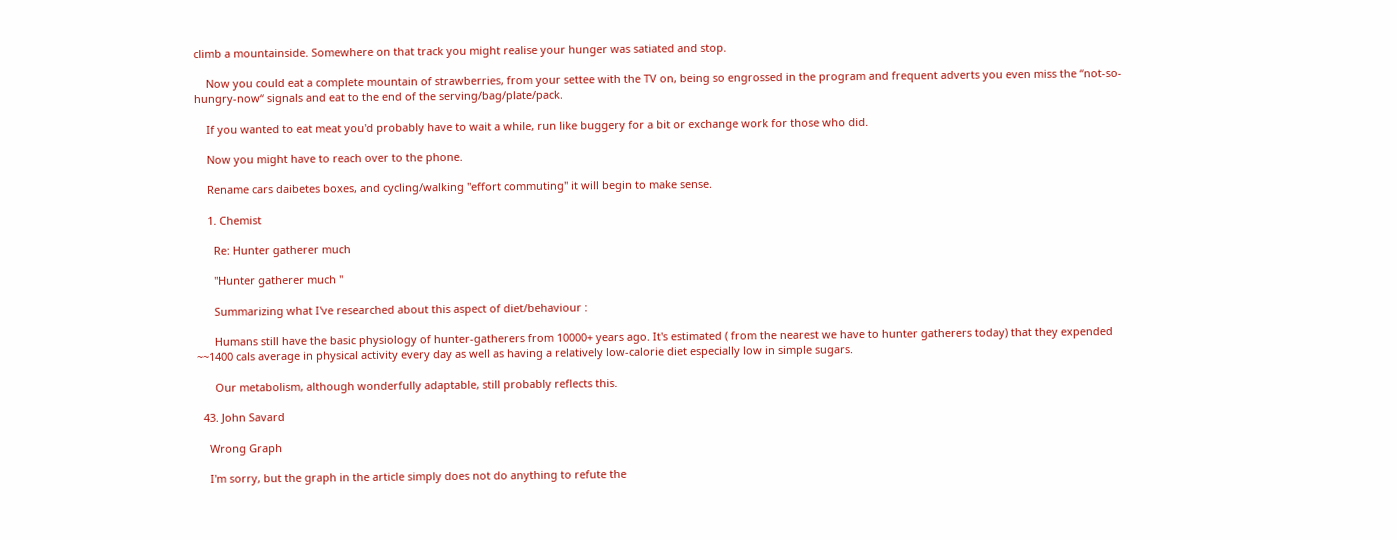climb a mountainside. Somewhere on that track you might realise your hunger was satiated and stop.

    Now you could eat a complete mountain of strawberries, from your settee with the TV on, being so engrossed in the program and frequent adverts you even miss the “not-so-hungry-now“ signals and eat to the end of the serving/bag/plate/pack.

    If you wanted to eat meat you'd probably have to wait a while, run like buggery for a bit or exchange work for those who did.

    Now you might have to reach over to the phone.

    Rename cars daibetes boxes, and cycling/walking "effort commuting" it will begin to make sense.

    1. Chemist

      Re: Hunter gatherer much

      "Hunter gatherer much "

      Summarizing what I've researched about this aspect of diet/behaviour :

      Humans still have the basic physiology of hunter-gatherers from 10000+ years ago. It's estimated ( from the nearest we have to hunter gatherers today) that they expended ~~1400 cals average in physical activity every day as well as having a relatively low-calorie diet especially low in simple sugars.

      Our metabolism, although wonderfully adaptable, still probably reflects this.

  43. John Savard

    Wrong Graph

    I'm sorry, but the graph in the article simply does not do anything to refute the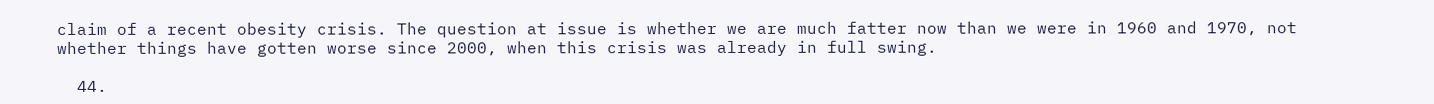claim of a recent obesity crisis. The question at issue is whether we are much fatter now than we were in 1960 and 1970, not whether things have gotten worse since 2000, when this crisis was already in full swing.

  44.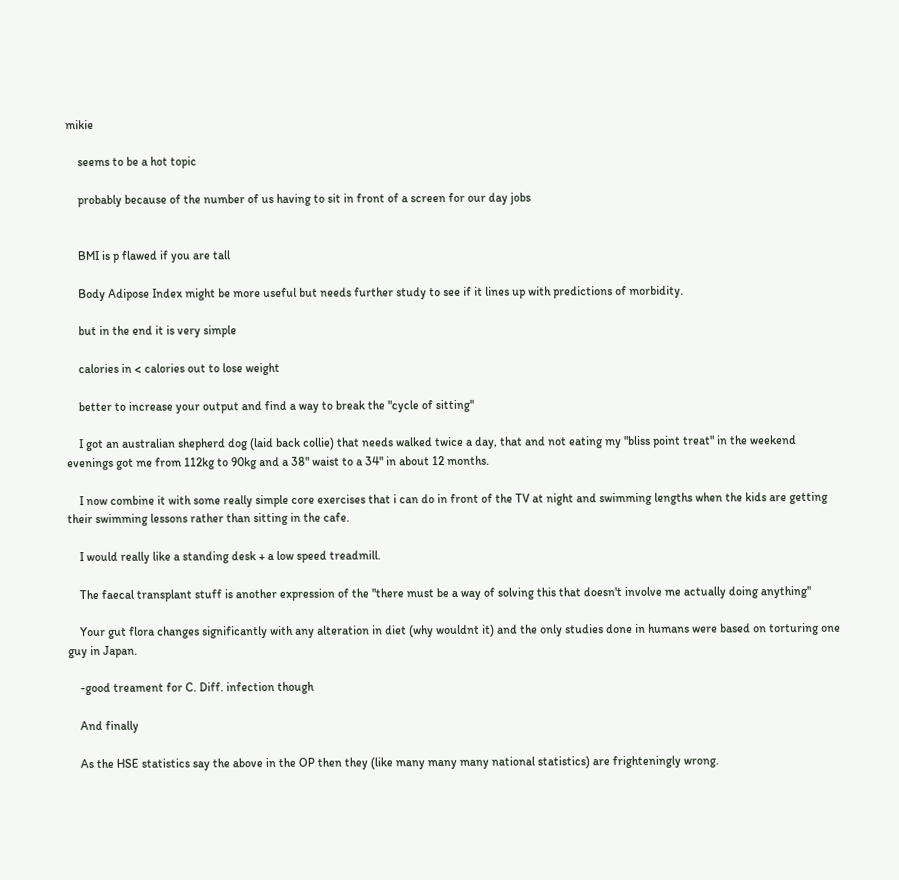mikie

    seems to be a hot topic

    probably because of the number of us having to sit in front of a screen for our day jobs


    BMI is p flawed if you are tall

    Body Adipose Index might be more useful but needs further study to see if it lines up with predictions of morbidity.

    but in the end it is very simple

    calories in < calories out to lose weight

    better to increase your output and find a way to break the "cycle of sitting"

    I got an australian shepherd dog (laid back collie) that needs walked twice a day, that and not eating my "bliss point treat" in the weekend evenings got me from 112kg to 90kg and a 38" waist to a 34" in about 12 months.

    I now combine it with some really simple core exercises that i can do in front of the TV at night and swimming lengths when the kids are getting their swimming lessons rather than sitting in the cafe.

    I would really like a standing desk + a low speed treadmill.

    The faecal transplant stuff is another expression of the "there must be a way of solving this that doesn't involve me actually doing anything"

    Your gut flora changes significantly with any alteration in diet (why wouldnt it) and the only studies done in humans were based on torturing one guy in Japan.

    -good treament for C. Diff. infection though

    And finally

    As the HSE statistics say the above in the OP then they (like many many many national statistics) are frighteningly wrong.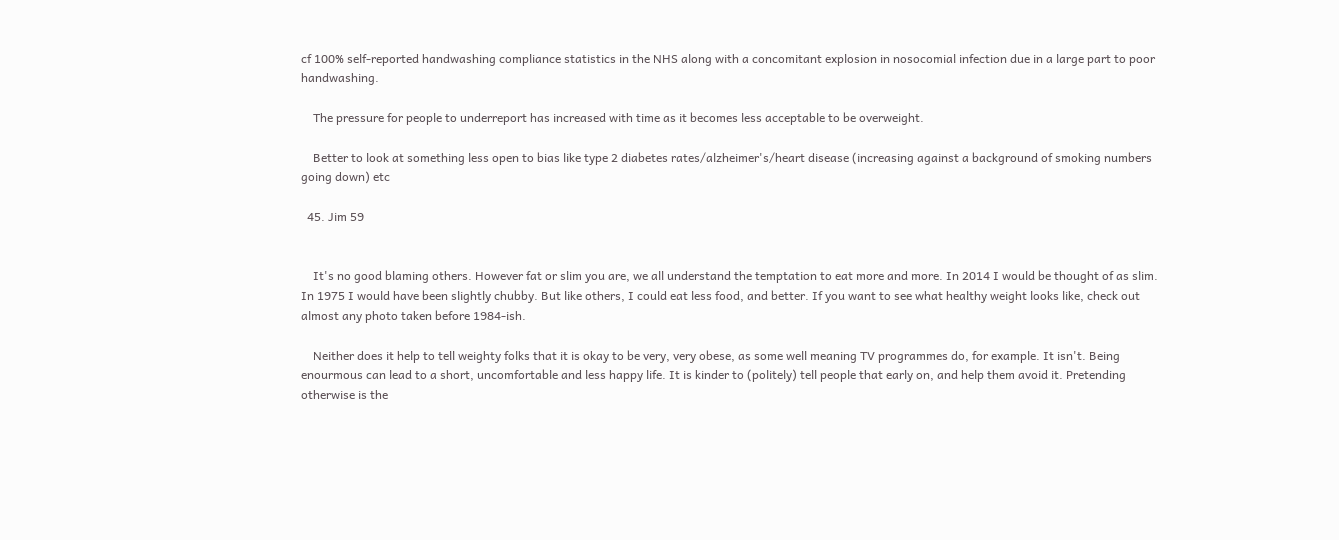cf 100% self-reported handwashing compliance statistics in the NHS along with a concomitant explosion in nosocomial infection due in a large part to poor handwashing.

    The pressure for people to underreport has increased with time as it becomes less acceptable to be overweight.

    Better to look at something less open to bias like type 2 diabetes rates/alzheimer's/heart disease (increasing against a background of smoking numbers going down) etc

  45. Jim 59


    It's no good blaming others. However fat or slim you are, we all understand the temptation to eat more and more. In 2014 I would be thought of as slim. In 1975 I would have been slightly chubby. But like others, I could eat less food, and better. If you want to see what healthy weight looks like, check out almost any photo taken before 1984-ish.

    Neither does it help to tell weighty folks that it is okay to be very, very obese, as some well meaning TV programmes do, for example. It isn't. Being enourmous can lead to a short, uncomfortable and less happy life. It is kinder to (politely) tell people that early on, and help them avoid it. Pretending otherwise is the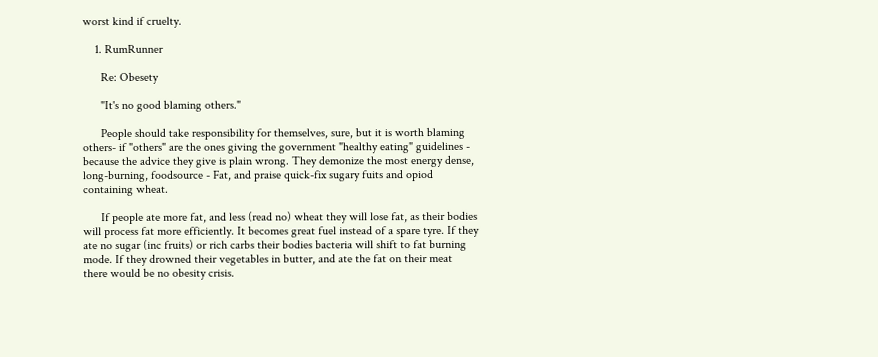worst kind if cruelty.

    1. RumRunner

      Re: Obesety

      "It's no good blaming others."

      People should take responsibility for themselves, sure, but it is worth blaming others- if "others" are the ones giving the government "healthy eating" guidelines - because the advice they give is plain wrong. They demonize the most energy dense, long-burning, foodsource - Fat, and praise quick-fix sugary fuits and opiod containing wheat.

      If people ate more fat, and less (read no) wheat they will lose fat, as their bodies will process fat more efficiently. It becomes great fuel instead of a spare tyre. If they ate no sugar (inc fruits) or rich carbs their bodies bacteria will shift to fat burning mode. If they drowned their vegetables in butter, and ate the fat on their meat there would be no obesity crisis.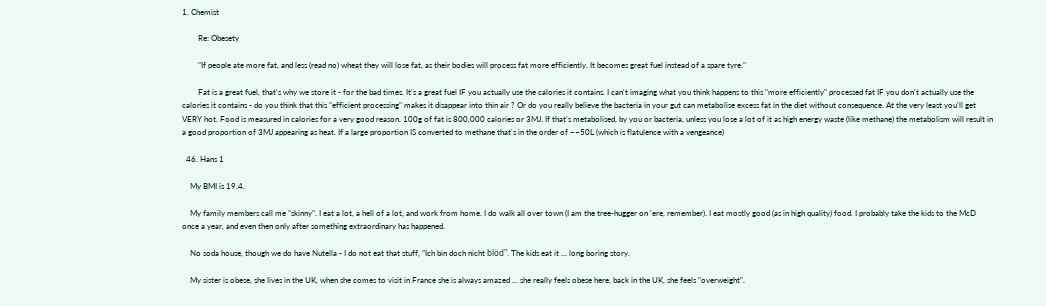1. Chemist

        Re: Obesety

        "If people ate more fat, and less (read no) wheat they will lose fat, as their bodies will process fat more efficiently. It becomes great fuel instead of a spare tyre."

        Fat is a great fuel, that's why we store it - for the bad times. It's a great fuel IF you actually use the calories it contains. I can't imaging what you think happens to this "more efficiently" processed fat IF you don't actually use the calories it contains - do you think that this "efficient processing" makes it disappear into thin air ? Or do you really believe the bacteria in your gut can metabolise excess fat in the diet without consequence. At the very least you'll get VERY hot. Food is measured in calories for a very good reason. 100g of fat is 800,000 calories or 3MJ. If that's metabolised, by you or bacteria, unless you lose a lot of it as high energy waste (like methane) the metabolism will result in a good proportion of 3MJ appearing as heat. If a large proportion IS converted to methane that's in the order of ~~50L (which is flatulence with a vengeance)

  46. Hans 1

    My BMI is 19.4.

    My family members call me "skinny". I eat a lot, a hell of a lot, and work from home. I do walk all over town (I am the tree-hugger on 'ere, remember). I eat mostly good (as in high quality) food. I probably take the kids to the McD once a year, and even then only after something extraordinary has happened.

    No soda house, though we do have Nutella - I do not eat that stuff, "Ich bin doch nicht blöd". The kids eat it ... long boring story.

    My sister is obese, she lives in the UK, when she comes to visit in France she is always amazed ... she really feels obese here, back in the UK, she feels "overweight".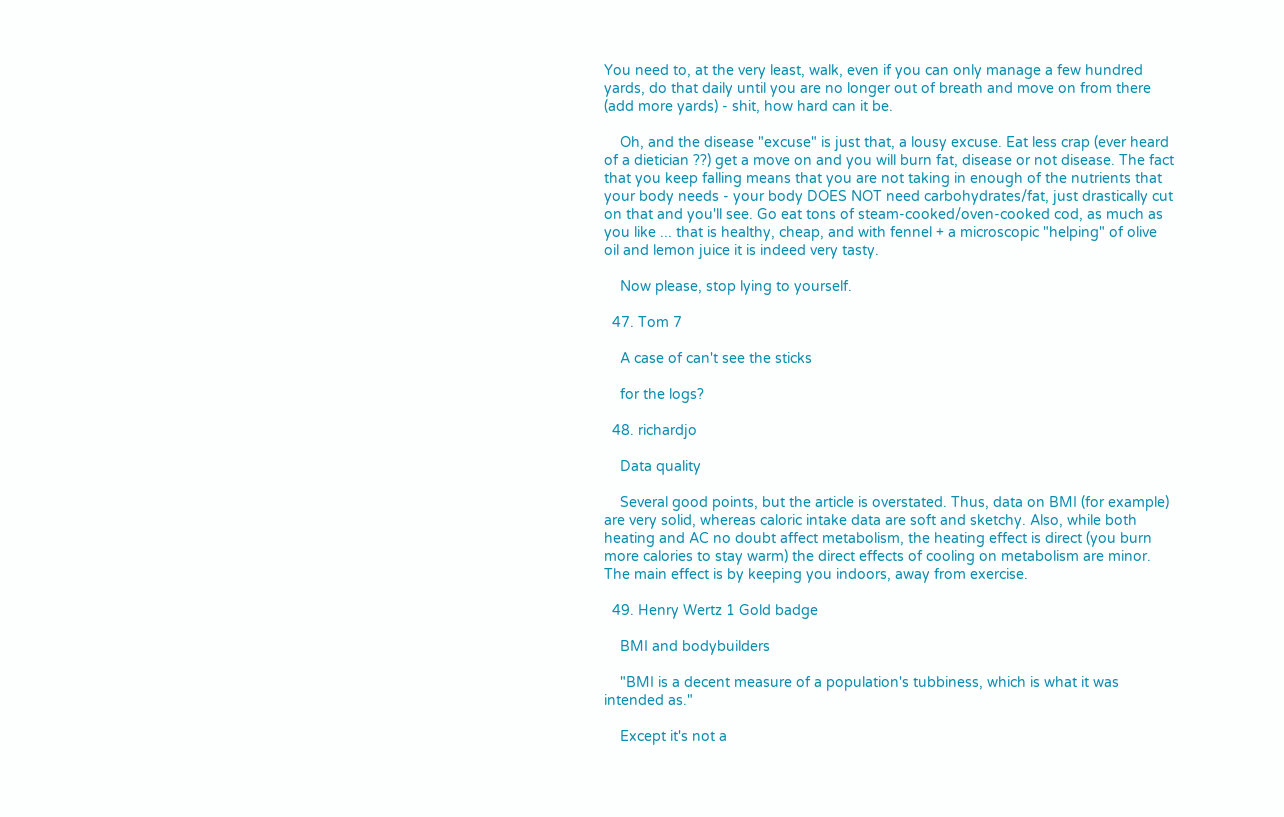You need to, at the very least, walk, even if you can only manage a few hundred yards, do that daily until you are no longer out of breath and move on from there (add more yards) - shit, how hard can it be.

    Oh, and the disease "excuse" is just that, a lousy excuse. Eat less crap (ever heard of a dietician ??) get a move on and you will burn fat, disease or not disease. The fact that you keep falling means that you are not taking in enough of the nutrients that your body needs - your body DOES NOT need carbohydrates/fat, just drastically cut on that and you'll see. Go eat tons of steam-cooked/oven-cooked cod, as much as you like ... that is healthy, cheap, and with fennel + a microscopic "helping" of olive oil and lemon juice it is indeed very tasty.

    Now please, stop lying to yourself.

  47. Tom 7

    A case of can't see the sticks

    for the logs?

  48. richardjo

    Data quality

    Several good points, but the article is overstated. Thus, data on BMI (for example) are very solid, whereas caloric intake data are soft and sketchy. Also, while both heating and AC no doubt affect metabolism, the heating effect is direct (you burn more calories to stay warm) the direct effects of cooling on metabolism are minor. The main effect is by keeping you indoors, away from exercise.

  49. Henry Wertz 1 Gold badge

    BMI and bodybuilders

    "BMI is a decent measure of a population's tubbiness, which is what it was intended as."

    Except it's not a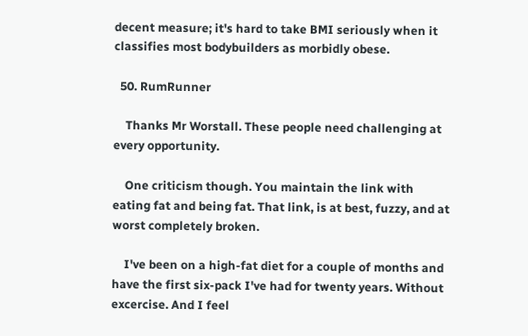decent measure; it's hard to take BMI seriously when it classifies most bodybuilders as morbidly obese.

  50. RumRunner

    Thanks Mr Worstall. These people need challenging at every opportunity.

    One criticism though. You maintain the link with eating fat and being fat. That link, is at best, fuzzy, and at worst completely broken.

    I've been on a high-fat diet for a couple of months and have the first six-pack I've had for twenty years. Without excercise. And I feel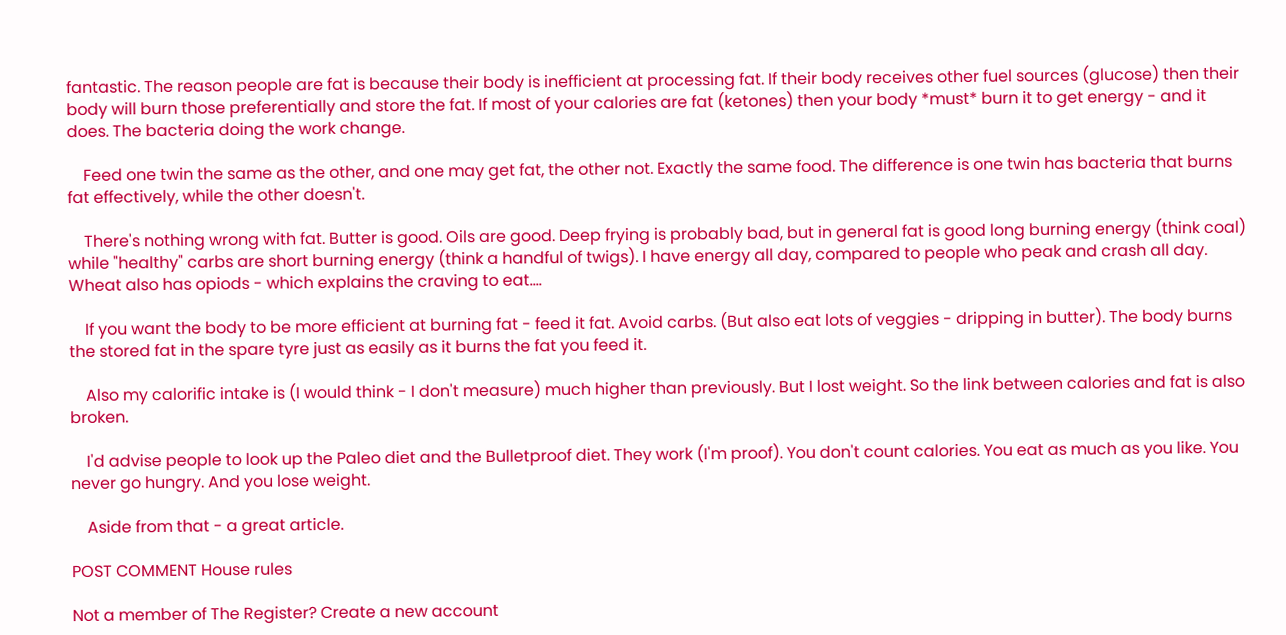fantastic. The reason people are fat is because their body is inefficient at processing fat. If their body receives other fuel sources (glucose) then their body will burn those preferentially and store the fat. If most of your calories are fat (ketones) then your body *must* burn it to get energy - and it does. The bacteria doing the work change.

    Feed one twin the same as the other, and one may get fat, the other not. Exactly the same food. The difference is one twin has bacteria that burns fat effectively, while the other doesn't.

    There's nothing wrong with fat. Butter is good. Oils are good. Deep frying is probably bad, but in general fat is good long burning energy (think coal) while "healthy" carbs are short burning energy (think a handful of twigs). I have energy all day, compared to people who peak and crash all day. Wheat also has opiods - which explains the craving to eat....

    If you want the body to be more efficient at burning fat - feed it fat. Avoid carbs. (But also eat lots of veggies - dripping in butter). The body burns the stored fat in the spare tyre just as easily as it burns the fat you feed it.

    Also my calorific intake is (I would think - I don't measure) much higher than previously. But I lost weight. So the link between calories and fat is also broken.

    I'd advise people to look up the Paleo diet and the Bulletproof diet. They work (I'm proof). You don't count calories. You eat as much as you like. You never go hungry. And you lose weight.

    Aside from that - a great article.

POST COMMENT House rules

Not a member of The Register? Create a new account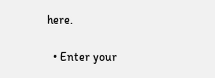here.

  • Enter your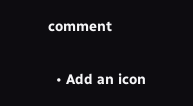comment

  • Add an icon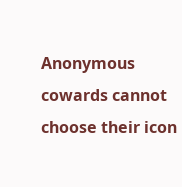Anonymous cowards cannot choose their icon